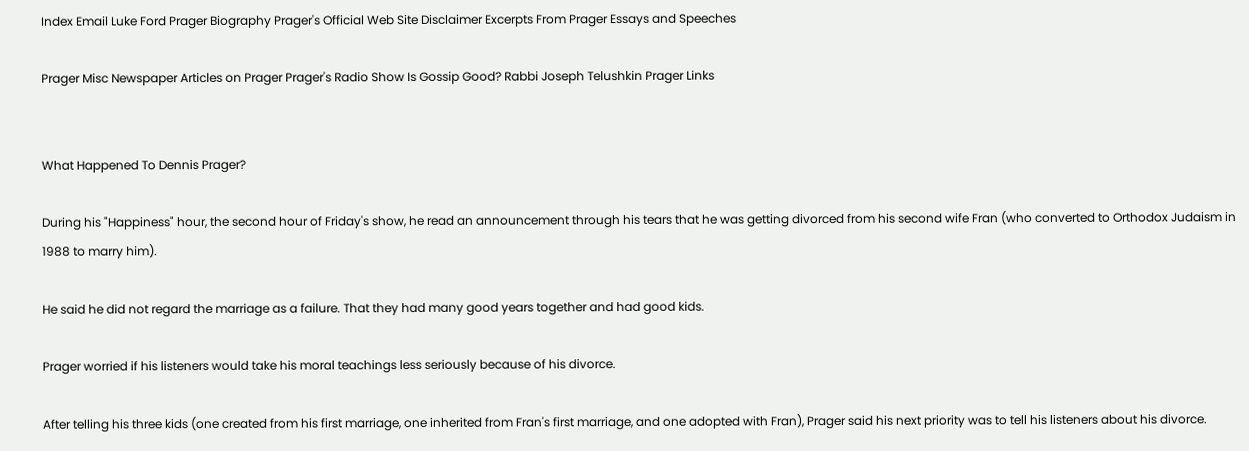Index Email Luke Ford Prager Biography Prager's Official Web Site Disclaimer Excerpts From Prager Essays and Speeches

Prager Misc Newspaper Articles on Prager Prager's Radio Show Is Gossip Good? Rabbi Joseph Telushkin Prager Links


What Happened To Dennis Prager?

During his "Happiness" hour, the second hour of Friday's show, he read an announcement through his tears that he was getting divorced from his second wife Fran (who converted to Orthodox Judaism in 1988 to marry him).

He said he did not regard the marriage as a failure. That they had many good years together and had good kids.

Prager worried if his listeners would take his moral teachings less seriously because of his divorce.

After telling his three kids (one created from his first marriage, one inherited from Fran's first marriage, and one adopted with Fran), Prager said his next priority was to tell his listeners about his divorce.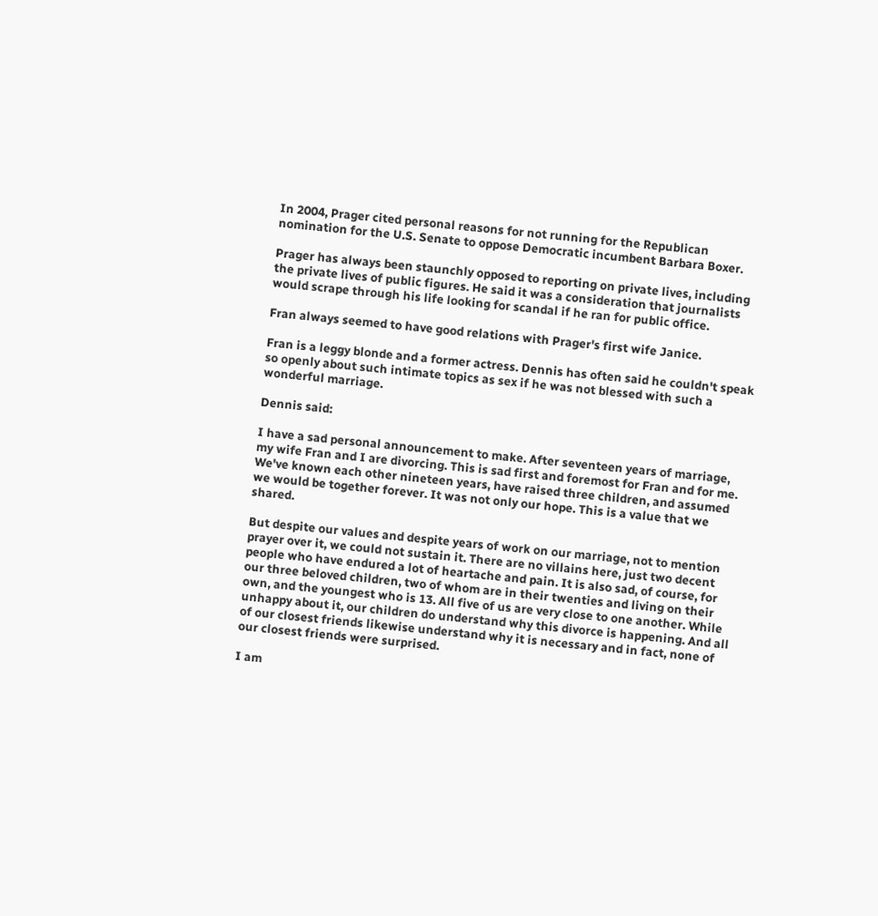In 2004, Prager cited personal reasons for not running for the Republican nomination for the U.S. Senate to oppose Democratic incumbent Barbara Boxer.

Prager has always been staunchly opposed to reporting on private lives, including the private lives of public figures. He said it was a consideration that journalists would scrape through his life looking for scandal if he ran for public office.

Fran always seemed to have good relations with Prager's first wife Janice.

Fran is a leggy blonde and a former actress. Dennis has often said he couldn't speak so openly about such intimate topics as sex if he was not blessed with such a wonderful marriage.

Dennis said:

I have a sad personal announcement to make. After seventeen years of marriage, my wife Fran and I are divorcing. This is sad first and foremost for Fran and for me. We've known each other nineteen years, have raised three children, and assumed we would be together forever. It was not only our hope. This is a value that we shared.

But despite our values and despite years of work on our marriage, not to mention prayer over it, we could not sustain it. There are no villains here, just two decent people who have endured a lot of heartache and pain. It is also sad, of course, for our three beloved children, two of whom are in their twenties and living on their own, and the youngest who is 13. All five of us are very close to one another. While unhappy about it, our children do understand why this divorce is happening. And all of our closest friends likewise understand why it is necessary and in fact, none of our closest friends were surprised.

I am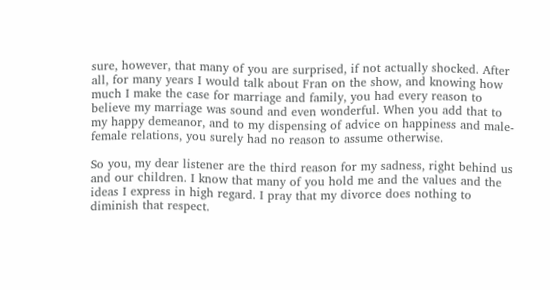sure, however, that many of you are surprised, if not actually shocked. After all, for many years I would talk about Fran on the show, and knowing how much I make the case for marriage and family, you had every reason to believe my marriage was sound and even wonderful. When you add that to my happy demeanor, and to my dispensing of advice on happiness and male-female relations, you surely had no reason to assume otherwise.

So you, my dear listener are the third reason for my sadness, right behind us and our children. I know that many of you hold me and the values and the ideas I express in high regard. I pray that my divorce does nothing to diminish that respect.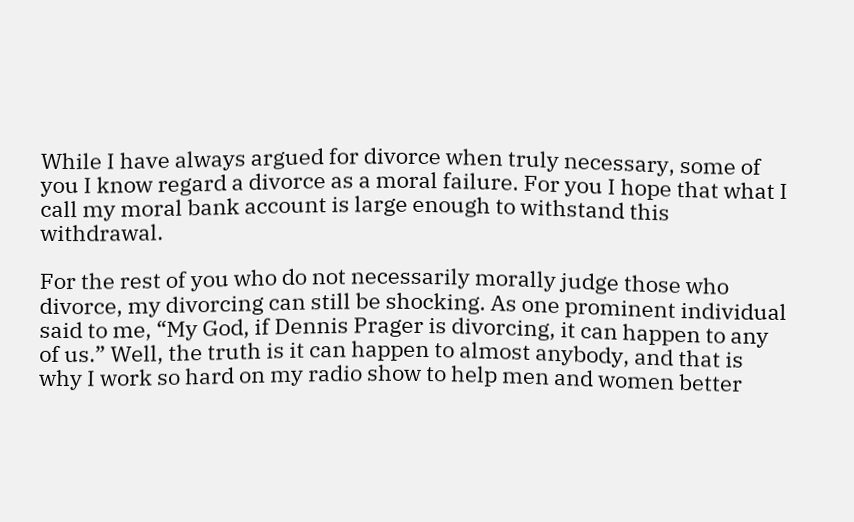While I have always argued for divorce when truly necessary, some of you I know regard a divorce as a moral failure. For you I hope that what I call my moral bank account is large enough to withstand this withdrawal.

For the rest of you who do not necessarily morally judge those who divorce, my divorcing can still be shocking. As one prominent individual said to me, “My God, if Dennis Prager is divorcing, it can happen to any of us.” Well, the truth is it can happen to almost anybody, and that is why I work so hard on my radio show to help men and women better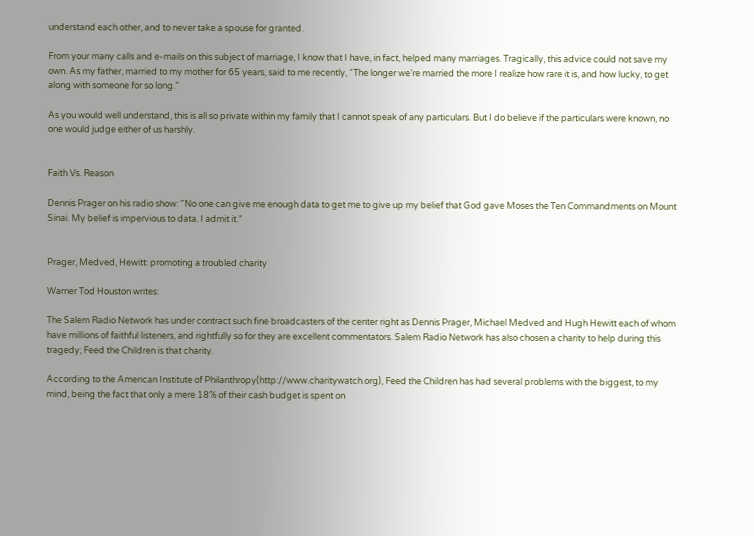understand each other, and to never take a spouse for granted.

From your many calls and e-mails on this subject of marriage, I know that I have, in fact, helped many marriages. Tragically, this advice could not save my own. As my father, married to my mother for 65 years, said to me recently, “The longer we’re married the more I realize how rare it is, and how lucky, to get along with someone for so long.”

As you would well understand, this is all so private within my family that I cannot speak of any particulars. But I do believe if the particulars were known, no one would judge either of us harshly.


Faith Vs. Reason

Dennis Prager on his radio show: "No one can give me enough data to get me to give up my belief that God gave Moses the Ten Commandments on Mount Sinai. My belief is impervious to data. I admit it."


Prager, Medved, Hewitt: promoting a troubled charity

Warner Tod Houston writes:

The Salem Radio Network has under contract such fine broadcasters of the center right as Dennis Prager, Michael Medved and Hugh Hewitt each of whom have millions of faithful listeners, and rightfully so for they are excellent commentators. Salem Radio Network has also chosen a charity to help during this tragedy; Feed the Children is that charity.

According to the American Institute of Philanthropy(http://www.charitywatch.org), Feed the Children has had several problems with the biggest, to my mind, being the fact that only a mere 18% of their cash budget is spent on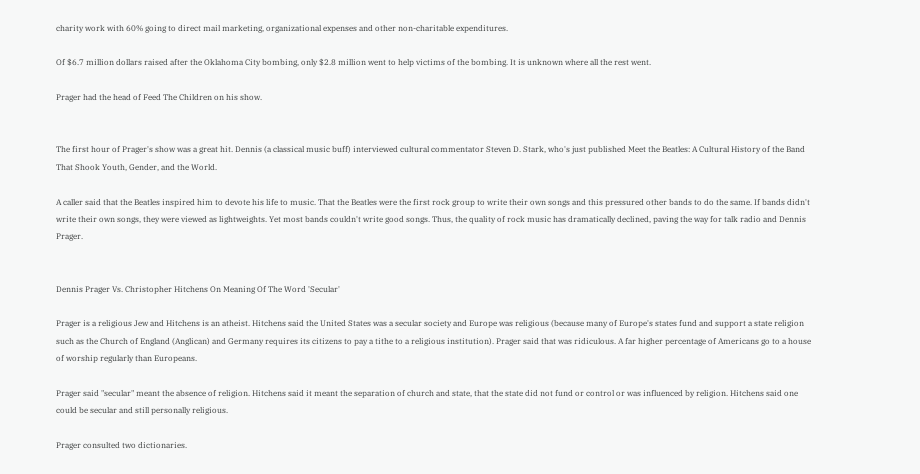charity work with 60% going to direct mail marketing, organizational expenses and other non-charitable expenditures.

Of $6.7 million dollars raised after the Oklahoma City bombing, only $2.8 million went to help victims of the bombing. It is unknown where all the rest went.

Prager had the head of Feed The Children on his show.


The first hour of Prager's show was a great hit. Dennis (a classical music buff) interviewed cultural commentator Steven D. Stark, who's just published Meet the Beatles: A Cultural History of the Band That Shook Youth, Gender, and the World.

A caller said that the Beatles inspired him to devote his life to music. That the Beatles were the first rock group to write their own songs and this pressured other bands to do the same. If bands didn't write their own songs, they were viewed as lightweights. Yet most bands couldn't write good songs. Thus, the quality of rock music has dramatically declined, paving the way for talk radio and Dennis Prager.


Dennis Prager Vs. Christopher Hitchens On Meaning Of The Word 'Secular'

Prager is a religious Jew and Hitchens is an atheist. Hitchens said the United States was a secular society and Europe was religious (because many of Europe's states fund and support a state religion such as the Church of England (Anglican) and Germany requires its citizens to pay a tithe to a religious institution). Prager said that was ridiculous. A far higher percentage of Americans go to a house of worship regularly than Europeans.

Prager said "secular" meant the absence of religion. Hitchens said it meant the separation of church and state, that the state did not fund or control or was influenced by religion. Hitchens said one could be secular and still personally religious.

Prager consulted two dictionaries.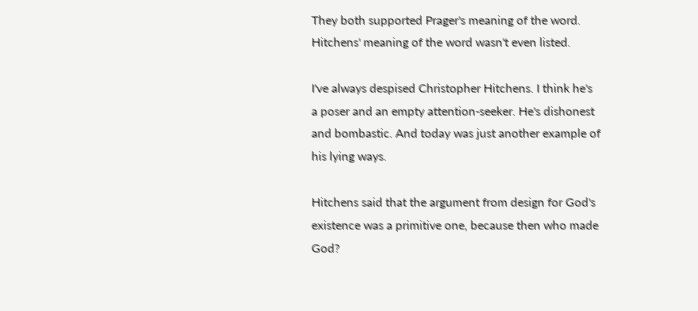They both supported Prager's meaning of the word. Hitchens' meaning of the word wasn't even listed.

I've always despised Christopher Hitchens. I think he's a poser and an empty attention-seeker. He's dishonest and bombastic. And today was just another example of his lying ways.

Hitchens said that the argument from design for God's existence was a primitive one, because then who made God?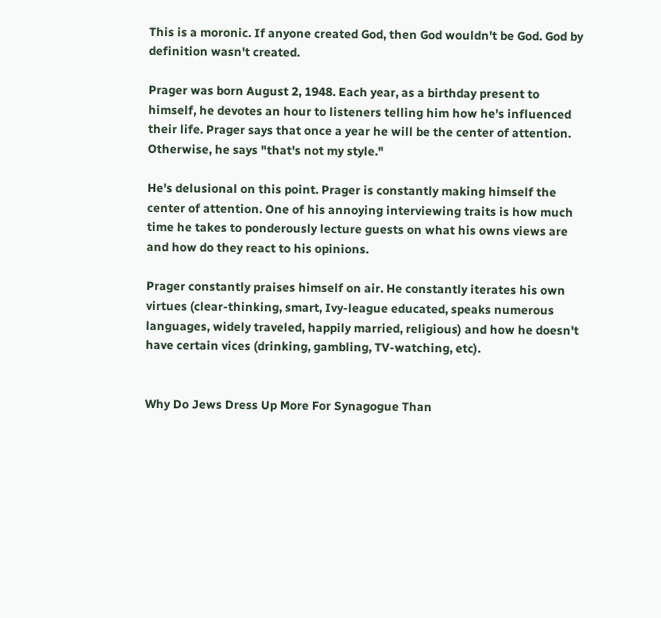This is a moronic. If anyone created God, then God wouldn't be God. God by definition wasn't created.

Prager was born August 2, 1948. Each year, as a birthday present to himself, he devotes an hour to listeners telling him how he's influenced their life. Prager says that once a year he will be the center of attention. Otherwise, he says "that's not my style."

He's delusional on this point. Prager is constantly making himself the center of attention. One of his annoying interviewing traits is how much time he takes to ponderously lecture guests on what his owns views are and how do they react to his opinions.

Prager constantly praises himself on air. He constantly iterates his own virtues (clear-thinking, smart, Ivy-league educated, speaks numerous languages, widely traveled, happily married, religious) and how he doesn't have certain vices (drinking, gambling, TV-watching, etc).


Why Do Jews Dress Up More For Synagogue Than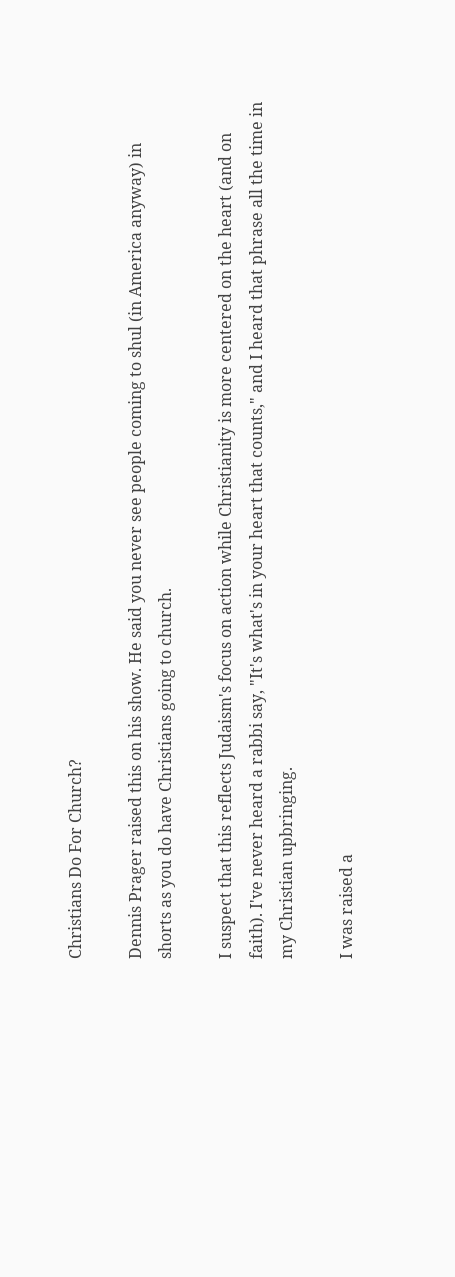Christians Do For Church?

Dennis Prager raised this on his show. He said you never see people coming to shul (in America anyway) in shorts as you do have Christians going to church.

I suspect that this reflects Judaism's focus on action while Christianity is more centered on the heart (and on faith). I've never heard a rabbi say, "It's what's in your heart that counts," and I heard that phrase all the time in my Christian upbringing.

I was raised a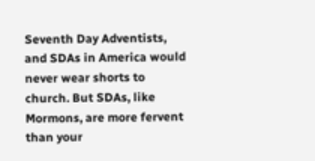Seventh Day Adventists, and SDAs in America would never wear shorts to church. But SDAs, like Mormons, are more fervent than your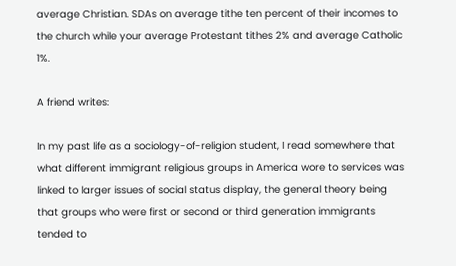average Christian. SDAs on average tithe ten percent of their incomes to the church while your average Protestant tithes 2% and average Catholic 1%.

A friend writes:

In my past life as a sociology-of-religion student, I read somewhere that what different immigrant religious groups in America wore to services was linked to larger issues of social status display, the general theory being that groups who were first or second or third generation immigrants tended to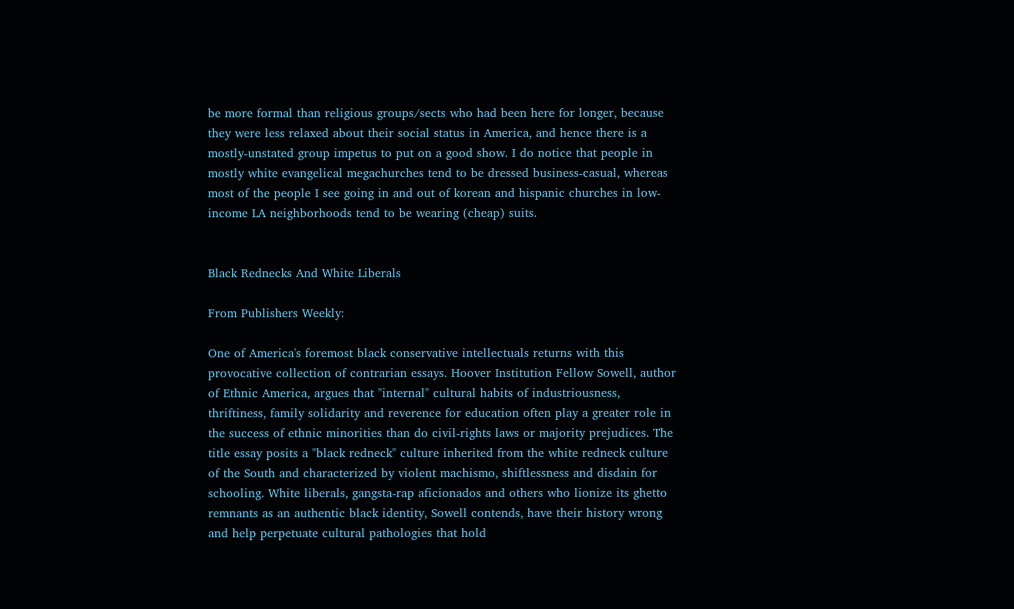be more formal than religious groups/sects who had been here for longer, because they were less relaxed about their social status in America, and hence there is a mostly-unstated group impetus to put on a good show. I do notice that people in mostly white evangelical megachurches tend to be dressed business-casual, whereas most of the people I see going in and out of korean and hispanic churches in low-income LA neighborhoods tend to be wearing (cheap) suits.


Black Rednecks And White Liberals

From Publishers Weekly:

One of America's foremost black conservative intellectuals returns with this provocative collection of contrarian essays. Hoover Institution Fellow Sowell, author of Ethnic America, argues that "internal" cultural habits of industriousness, thriftiness, family solidarity and reverence for education often play a greater role in the success of ethnic minorities than do civil-rights laws or majority prejudices. The title essay posits a "black redneck" culture inherited from the white redneck culture of the South and characterized by violent machismo, shiftlessness and disdain for schooling. White liberals, gangsta-rap aficionados and others who lionize its ghetto remnants as an authentic black identity, Sowell contends, have their history wrong and help perpetuate cultural pathologies that hold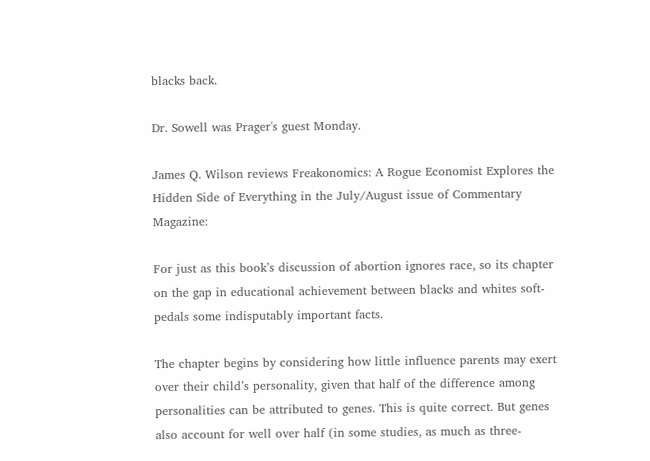blacks back.

Dr. Sowell was Prager's guest Monday.

James Q. Wilson reviews Freakonomics: A Rogue Economist Explores the Hidden Side of Everything in the July/August issue of Commentary Magazine:

For just as this book’s discussion of abortion ignores race, so its chapter on the gap in educational achievement between blacks and whites soft-pedals some indisputably important facts.

The chapter begins by considering how little influence parents may exert over their child’s personality, given that half of the difference among personalities can be attributed to genes. This is quite correct. But genes also account for well over half (in some studies, as much as three-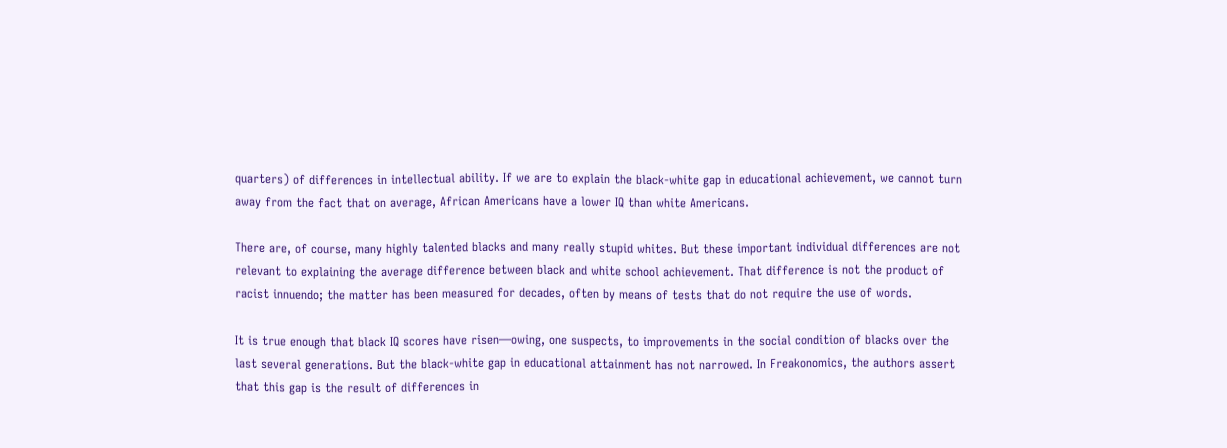quarters) of differences in intellectual ability. If we are to explain the black-white gap in educational achievement, we cannot turn away from the fact that on average, African Americans have a lower IQ than white Americans.

There are, of course, many highly talented blacks and many really stupid whites. But these important individual differences are not relevant to explaining the average difference between black and white school achievement. That difference is not the product of racist innuendo; the matter has been measured for decades, often by means of tests that do not require the use of words.

It is true enough that black IQ scores have risen—owing, one suspects, to improvements in the social condition of blacks over the last several generations. But the black-white gap in educational attainment has not narrowed. In Freakonomics, the authors assert that this gap is the result of differences in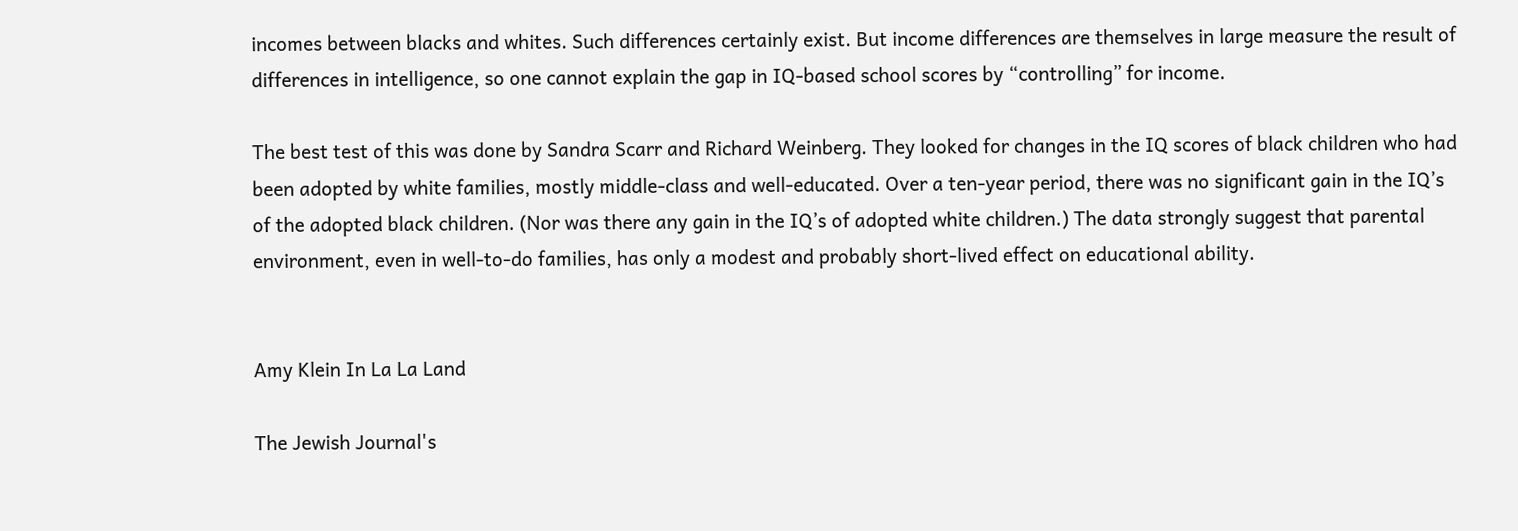incomes between blacks and whites. Such differences certainly exist. But income differences are themselves in large measure the result of differences in intelligence, so one cannot explain the gap in IQ-based school scores by “controlling” for income.

The best test of this was done by Sandra Scarr and Richard Weinberg. They looked for changes in the IQ scores of black children who had been adopted by white families, mostly middle-class and well-educated. Over a ten-year period, there was no significant gain in the IQ’s of the adopted black children. (Nor was there any gain in the IQ’s of adopted white children.) The data strongly suggest that parental environment, even in well-to-do families, has only a modest and probably short-lived effect on educational ability.


Amy Klein In La La Land

The Jewish Journal's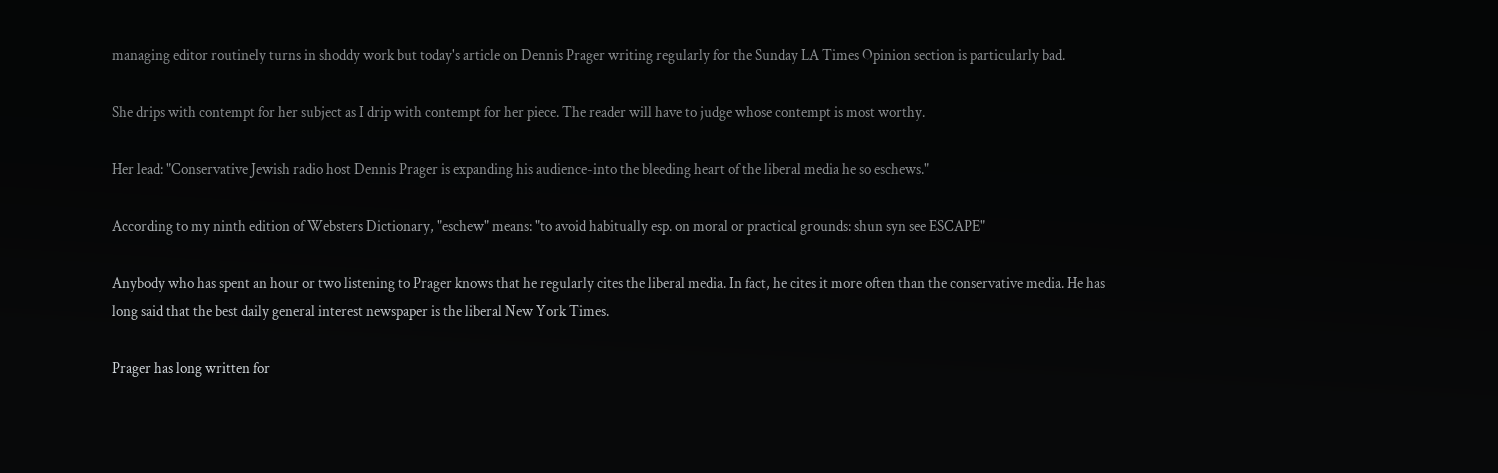managing editor routinely turns in shoddy work but today's article on Dennis Prager writing regularly for the Sunday LA Times Opinion section is particularly bad.

She drips with contempt for her subject as I drip with contempt for her piece. The reader will have to judge whose contempt is most worthy.

Her lead: "Conservative Jewish radio host Dennis Prager is expanding his audience-into the bleeding heart of the liberal media he so eschews."

According to my ninth edition of Websters Dictionary, "eschew" means: "to avoid habitually esp. on moral or practical grounds: shun syn see ESCAPE"

Anybody who has spent an hour or two listening to Prager knows that he regularly cites the liberal media. In fact, he cites it more often than the conservative media. He has long said that the best daily general interest newspaper is the liberal New York Times.

Prager has long written for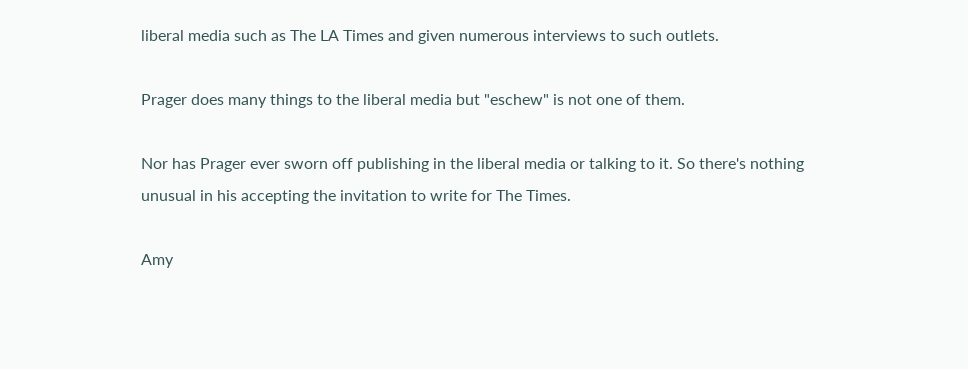liberal media such as The LA Times and given numerous interviews to such outlets.

Prager does many things to the liberal media but "eschew" is not one of them.

Nor has Prager ever sworn off publishing in the liberal media or talking to it. So there's nothing unusual in his accepting the invitation to write for The Times.

Amy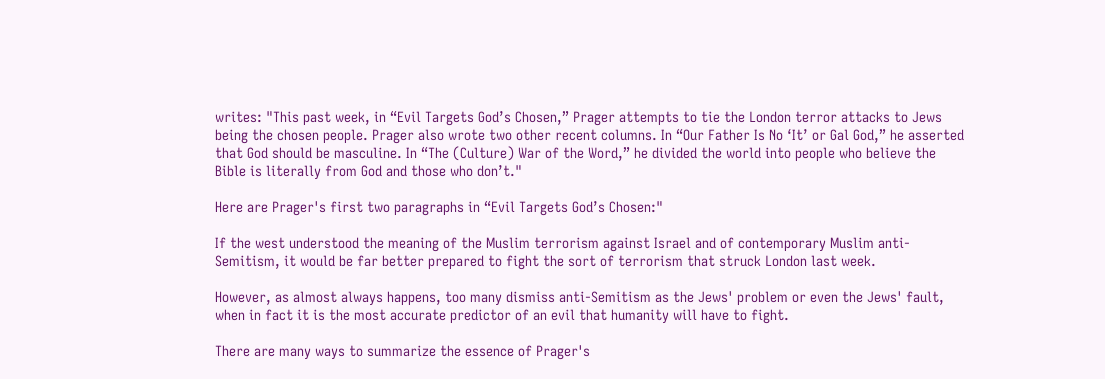writes: "This past week, in “Evil Targets God’s Chosen,” Prager attempts to tie the London terror attacks to Jews being the chosen people. Prager also wrote two other recent columns. In “Our Father Is No ‘It’ or Gal God,” he asserted that God should be masculine. In “The (Culture) War of the Word,” he divided the world into people who believe the Bible is literally from God and those who don’t."

Here are Prager's first two paragraphs in “Evil Targets God’s Chosen:"

If the west understood the meaning of the Muslim terrorism against Israel and of contemporary Muslim anti-Semitism, it would be far better prepared to fight the sort of terrorism that struck London last week.

However, as almost always happens, too many dismiss anti-Semitism as the Jews' problem or even the Jews' fault, when in fact it is the most accurate predictor of an evil that humanity will have to fight.

There are many ways to summarize the essence of Prager's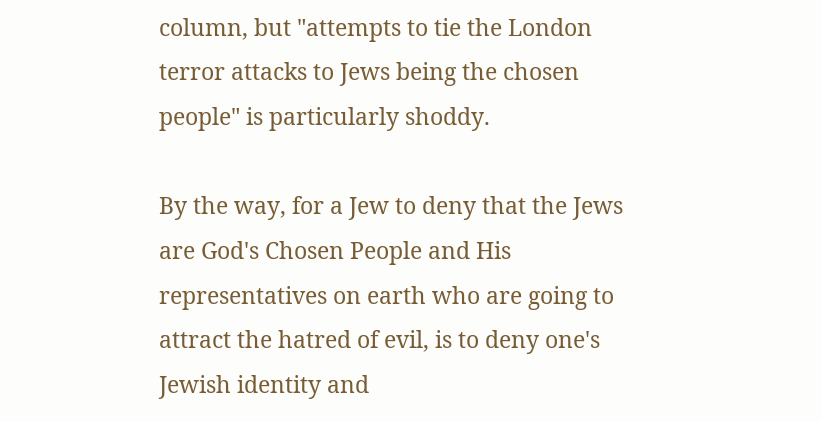column, but "attempts to tie the London terror attacks to Jews being the chosen people" is particularly shoddy.

By the way, for a Jew to deny that the Jews are God's Chosen People and His representatives on earth who are going to attract the hatred of evil, is to deny one's Jewish identity and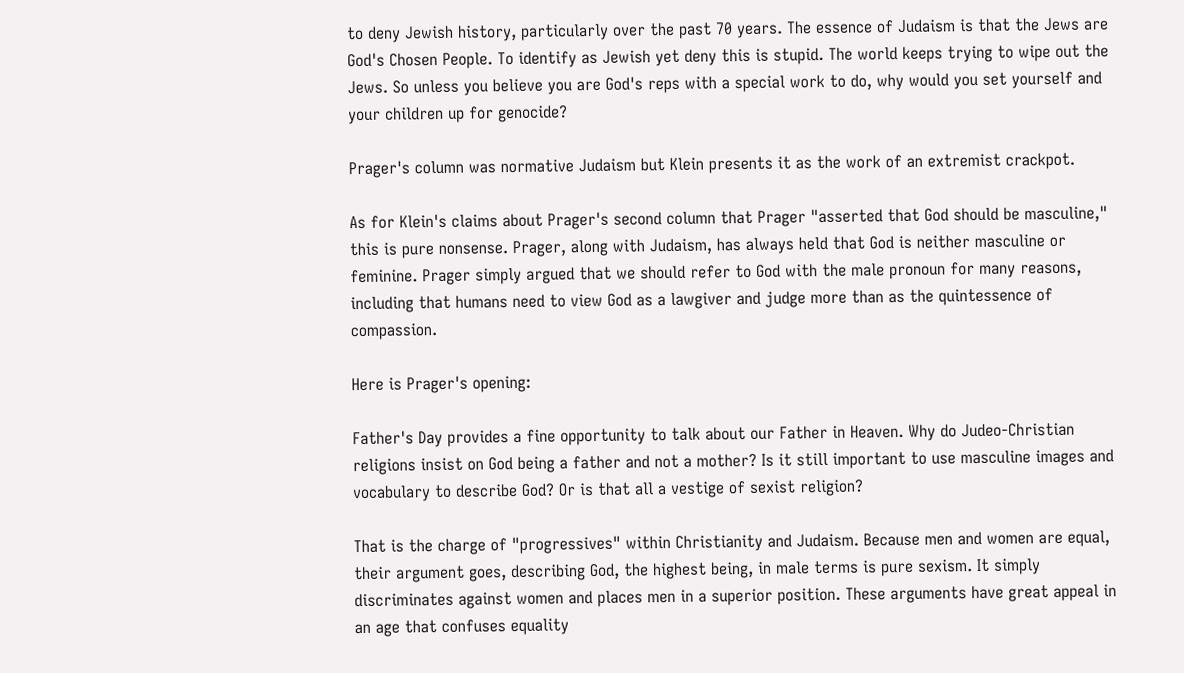to deny Jewish history, particularly over the past 70 years. The essence of Judaism is that the Jews are God's Chosen People. To identify as Jewish yet deny this is stupid. The world keeps trying to wipe out the Jews. So unless you believe you are God's reps with a special work to do, why would you set yourself and your children up for genocide?

Prager's column was normative Judaism but Klein presents it as the work of an extremist crackpot.

As for Klein's claims about Prager's second column that Prager "asserted that God should be masculine," this is pure nonsense. Prager, along with Judaism, has always held that God is neither masculine or feminine. Prager simply argued that we should refer to God with the male pronoun for many reasons, including that humans need to view God as a lawgiver and judge more than as the quintessence of compassion.

Here is Prager's opening:

Father's Day provides a fine opportunity to talk about our Father in Heaven. Why do Judeo-Christian religions insist on God being a father and not a mother? Is it still important to use masculine images and vocabulary to describe God? Or is that all a vestige of sexist religion?

That is the charge of "progressives" within Christianity and Judaism. Because men and women are equal, their argument goes, describing God, the highest being, in male terms is pure sexism. It simply discriminates against women and places men in a superior position. These arguments have great appeal in an age that confuses equality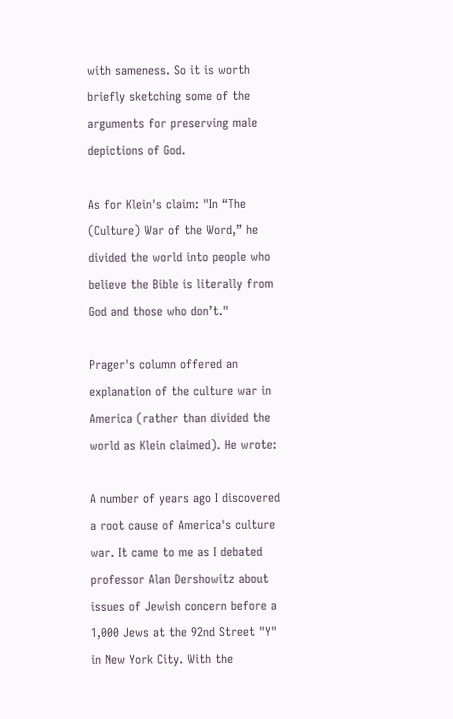with sameness. So it is worth briefly sketching some of the arguments for preserving male depictions of God.

As for Klein's claim: "In “The (Culture) War of the Word,” he divided the world into people who believe the Bible is literally from God and those who don’t."

Prager's column offered an explanation of the culture war in America (rather than divided the world as Klein claimed). He wrote:

A number of years ago I discovered a root cause of America's culture war. It came to me as I debated professor Alan Dershowitz about issues of Jewish concern before a 1,000 Jews at the 92nd Street "Y" in New York City. With the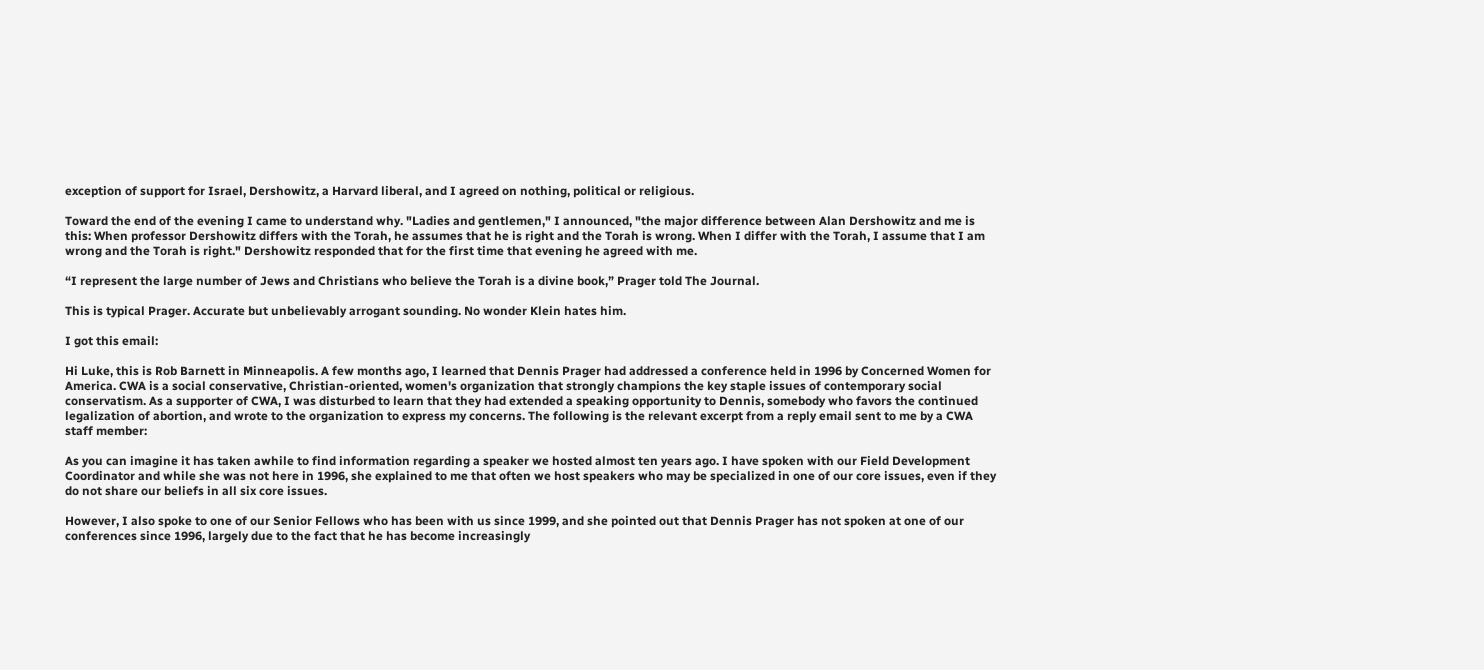exception of support for Israel, Dershowitz, a Harvard liberal, and I agreed on nothing, political or religious.

Toward the end of the evening I came to understand why. "Ladies and gentlemen," I announced, "the major difference between Alan Dershowitz and me is this: When professor Dershowitz differs with the Torah, he assumes that he is right and the Torah is wrong. When I differ with the Torah, I assume that I am wrong and the Torah is right." Dershowitz responded that for the first time that evening he agreed with me.

“I represent the large number of Jews and Christians who believe the Torah is a divine book,” Prager told The Journal.

This is typical Prager. Accurate but unbelievably arrogant sounding. No wonder Klein hates him.

I got this email:

Hi Luke, this is Rob Barnett in Minneapolis. A few months ago, I learned that Dennis Prager had addressed a conference held in 1996 by Concerned Women for America. CWA is a social conservative, Christian-oriented, women's organization that strongly champions the key staple issues of contemporary social conservatism. As a supporter of CWA, I was disturbed to learn that they had extended a speaking opportunity to Dennis, somebody who favors the continued legalization of abortion, and wrote to the organization to express my concerns. The following is the relevant excerpt from a reply email sent to me by a CWA staff member:

As you can imagine it has taken awhile to find information regarding a speaker we hosted almost ten years ago. I have spoken with our Field Development Coordinator and while she was not here in 1996, she explained to me that often we host speakers who may be specialized in one of our core issues, even if they do not share our beliefs in all six core issues.

However, I also spoke to one of our Senior Fellows who has been with us since 1999, and she pointed out that Dennis Prager has not spoken at one of our conferences since 1996, largely due to the fact that he has become increasingly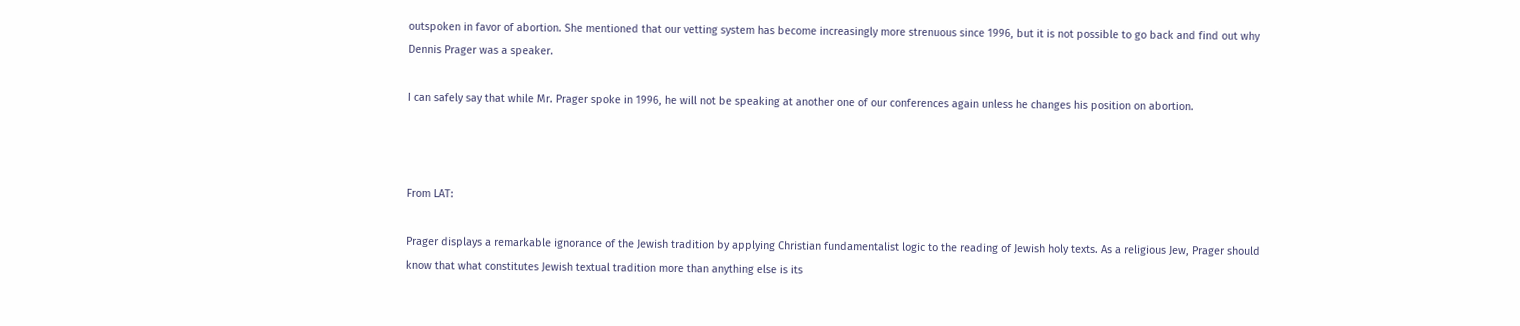outspoken in favor of abortion. She mentioned that our vetting system has become increasingly more strenuous since 1996, but it is not possible to go back and find out why Dennis Prager was a speaker.

I can safely say that while Mr. Prager spoke in 1996, he will not be speaking at another one of our conferences again unless he changes his position on abortion.



From LAT:

Prager displays a remarkable ignorance of the Jewish tradition by applying Christian fundamentalist logic to the reading of Jewish holy texts. As a religious Jew, Prager should know that what constitutes Jewish textual tradition more than anything else is its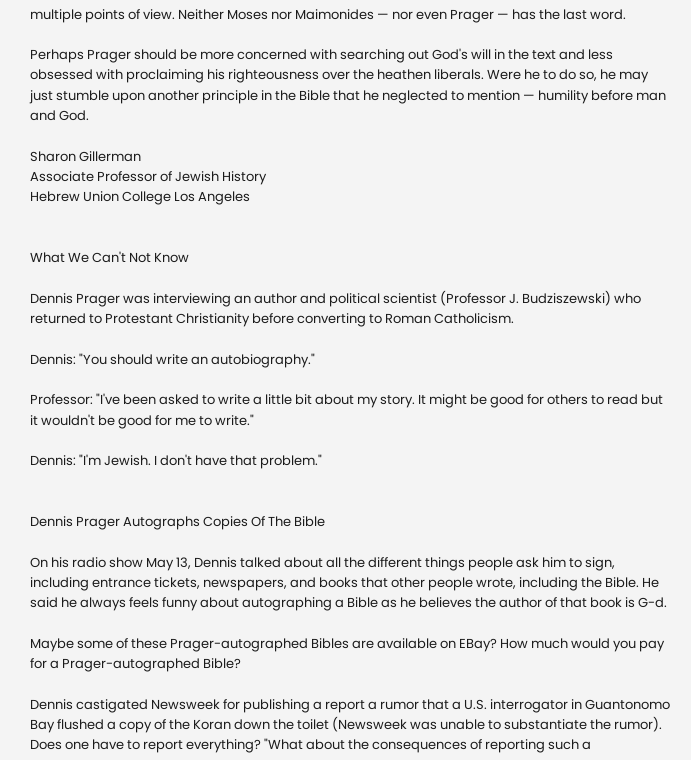multiple points of view. Neither Moses nor Maimonides — nor even Prager — has the last word.

Perhaps Prager should be more concerned with searching out God's will in the text and less obsessed with proclaiming his righteousness over the heathen liberals. Were he to do so, he may just stumble upon another principle in the Bible that he neglected to mention — humility before man and God.

Sharon Gillerman
Associate Professor of Jewish History
Hebrew Union College Los Angeles


What We Can't Not Know

Dennis Prager was interviewing an author and political scientist (Professor J. Budziszewski) who returned to Protestant Christianity before converting to Roman Catholicism.

Dennis: "You should write an autobiography."

Professor: "I've been asked to write a little bit about my story. It might be good for others to read but it wouldn't be good for me to write."

Dennis: "I'm Jewish. I don't have that problem."


Dennis Prager Autographs Copies Of The Bible

On his radio show May 13, Dennis talked about all the different things people ask him to sign, including entrance tickets, newspapers, and books that other people wrote, including the Bible. He said he always feels funny about autographing a Bible as he believes the author of that book is G-d.

Maybe some of these Prager-autographed Bibles are available on EBay? How much would you pay for a Prager-autographed Bible?

Dennis castigated Newsweek for publishing a report a rumor that a U.S. interrogator in Guantonomo Bay flushed a copy of the Koran down the toilet (Newsweek was unable to substantiate the rumor). Does one have to report everything? "What about the consequences of reporting such a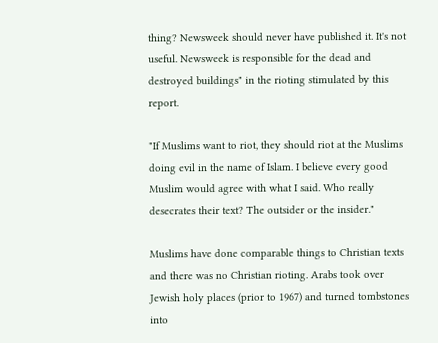thing? Newsweek should never have published it. It's not useful. Newsweek is responsible for the dead and destroyed buildings" in the rioting stimulated by this report.

"If Muslims want to riot, they should riot at the Muslims doing evil in the name of Islam. I believe every good Muslim would agree with what I said. Who really desecrates their text? The outsider or the insider."

Muslims have done comparable things to Christian texts and there was no Christian rioting. Arabs took over Jewish holy places (prior to 1967) and turned tombstones into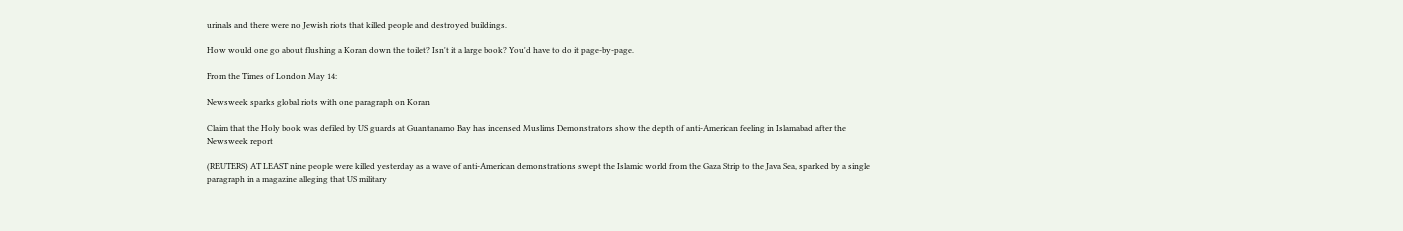urinals and there were no Jewish riots that killed people and destroyed buildings.

How would one go about flushing a Koran down the toilet? Isn't it a large book? You'd have to do it page-by-page.

From the Times of London May 14:

Newsweek sparks global riots with one paragraph on Koran

Claim that the Holy book was defiled by US guards at Guantanamo Bay has incensed Muslims Demonstrators show the depth of anti-American feeling in Islamabad after the Newsweek report

(REUTERS) AT LEAST nine people were killed yesterday as a wave of anti-American demonstrations swept the Islamic world from the Gaza Strip to the Java Sea, sparked by a single paragraph in a magazine alleging that US military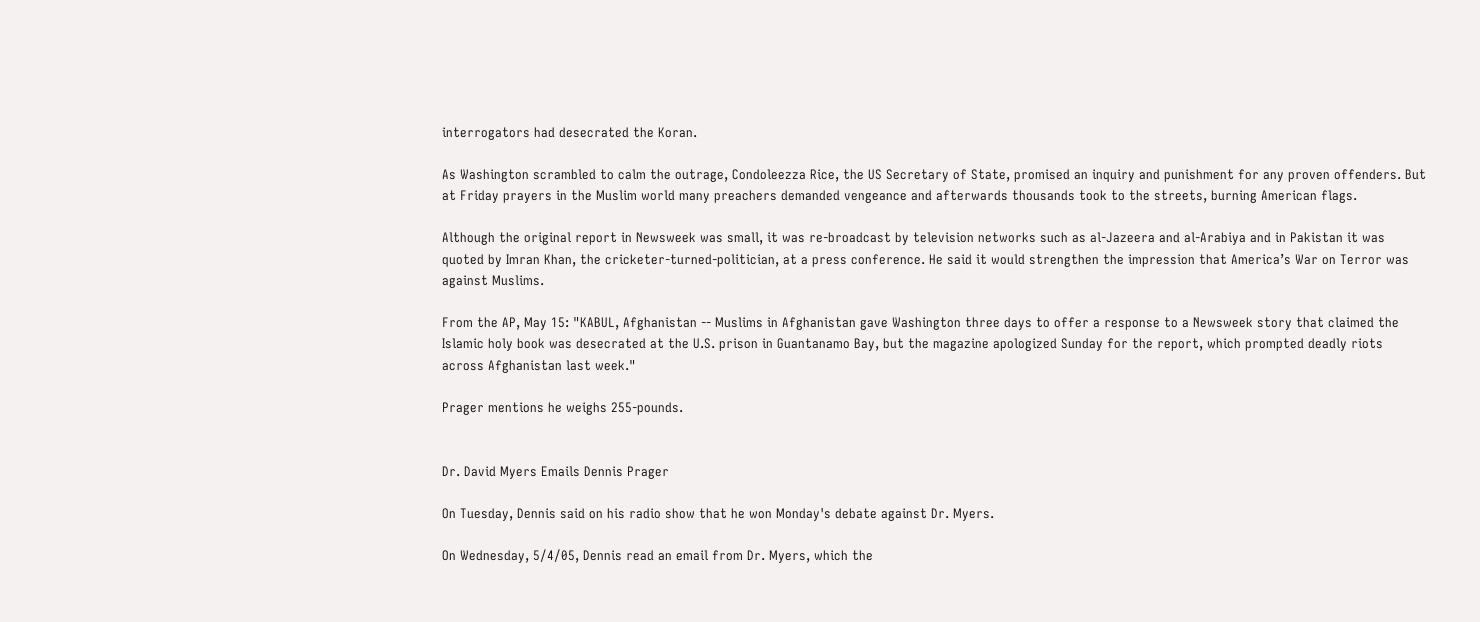interrogators had desecrated the Koran.

As Washington scrambled to calm the outrage, Condoleezza Rice, the US Secretary of State, promised an inquiry and punishment for any proven offenders. But at Friday prayers in the Muslim world many preachers demanded vengeance and afterwards thousands took to the streets, burning American flags.

Although the original report in Newsweek was small, it was re-broadcast by television networks such as al-Jazeera and al-Arabiya and in Pakistan it was quoted by Imran Khan, the cricketer-turned-politician, at a press conference. He said it would strengthen the impression that America’s War on Terror was against Muslims.

From the AP, May 15: "KABUL, Afghanistan -- Muslims in Afghanistan gave Washington three days to offer a response to a Newsweek story that claimed the Islamic holy book was desecrated at the U.S. prison in Guantanamo Bay, but the magazine apologized Sunday for the report, which prompted deadly riots across Afghanistan last week."

Prager mentions he weighs 255-pounds.


Dr. David Myers Emails Dennis Prager

On Tuesday, Dennis said on his radio show that he won Monday's debate against Dr. Myers.

On Wednesday, 5/4/05, Dennis read an email from Dr. Myers, which the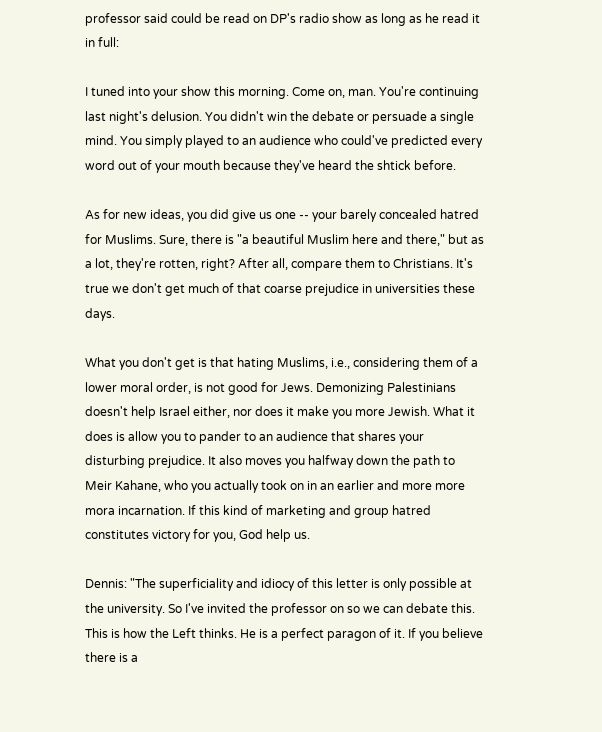professor said could be read on DP's radio show as long as he read it in full:

I tuned into your show this morning. Come on, man. You're continuing last night's delusion. You didn't win the debate or persuade a single mind. You simply played to an audience who could've predicted every word out of your mouth because they've heard the shtick before.

As for new ideas, you did give us one -- your barely concealed hatred for Muslims. Sure, there is "a beautiful Muslim here and there," but as a lot, they're rotten, right? After all, compare them to Christians. It's true we don't get much of that coarse prejudice in universities these days.

What you don't get is that hating Muslims, i.e., considering them of a lower moral order, is not good for Jews. Demonizing Palestinians doesn't help Israel either, nor does it make you more Jewish. What it does is allow you to pander to an audience that shares your disturbing prejudice. It also moves you halfway down the path to Meir Kahane, who you actually took on in an earlier and more more mora incarnation. If this kind of marketing and group hatred constitutes victory for you, God help us.

Dennis: "The superficiality and idiocy of this letter is only possible at the university. So I've invited the professor on so we can debate this. This is how the Left thinks. He is a perfect paragon of it. If you believe there is a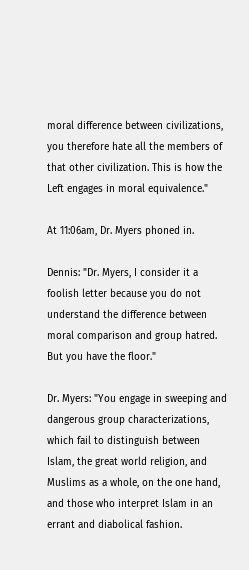moral difference between civilizations, you therefore hate all the members of that other civilization. This is how the Left engages in moral equivalence."

At 11:06am, Dr. Myers phoned in.

Dennis: "Dr. Myers, I consider it a foolish letter because you do not understand the difference between moral comparison and group hatred. But you have the floor."

Dr. Myers: "You engage in sweeping and dangerous group characterizations, which fail to distinguish between Islam, the great world religion, and Muslims as a whole, on the one hand, and those who interpret Islam in an errant and diabolical fashion.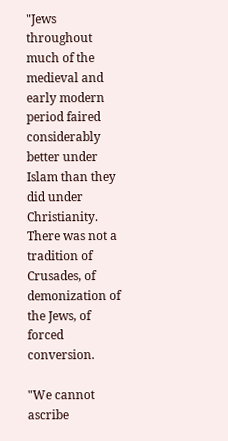"Jews throughout much of the medieval and early modern period faired considerably better under Islam than they did under Christianity. There was not a tradition of Crusades, of demonization of the Jews, of forced conversion.

"We cannot ascribe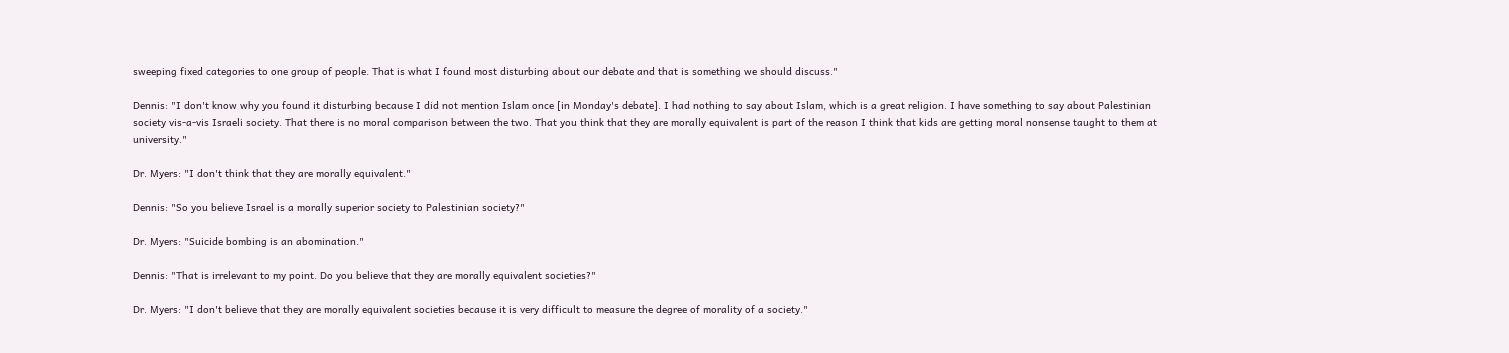sweeping fixed categories to one group of people. That is what I found most disturbing about our debate and that is something we should discuss."

Dennis: "I don't know why you found it disturbing because I did not mention Islam once [in Monday's debate]. I had nothing to say about Islam, which is a great religion. I have something to say about Palestinian society vis-a-vis Israeli society. That there is no moral comparison between the two. That you think that they are morally equivalent is part of the reason I think that kids are getting moral nonsense taught to them at university."

Dr. Myers: "I don't think that they are morally equivalent."

Dennis: "So you believe Israel is a morally superior society to Palestinian society?"

Dr. Myers: "Suicide bombing is an abomination."

Dennis: "That is irrelevant to my point. Do you believe that they are morally equivalent societies?"

Dr. Myers: "I don't believe that they are morally equivalent societies because it is very difficult to measure the degree of morality of a society."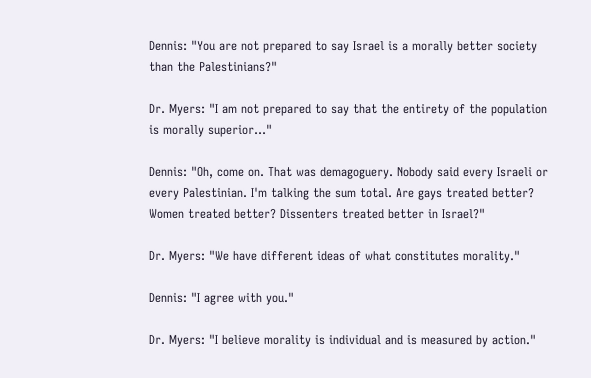Dennis: "You are not prepared to say Israel is a morally better society than the Palestinians?"

Dr. Myers: "I am not prepared to say that the entirety of the population is morally superior..."

Dennis: "Oh, come on. That was demagoguery. Nobody said every Israeli or every Palestinian. I'm talking the sum total. Are gays treated better? Women treated better? Dissenters treated better in Israel?"

Dr. Myers: "We have different ideas of what constitutes morality."

Dennis: "I agree with you."

Dr. Myers: "I believe morality is individual and is measured by action."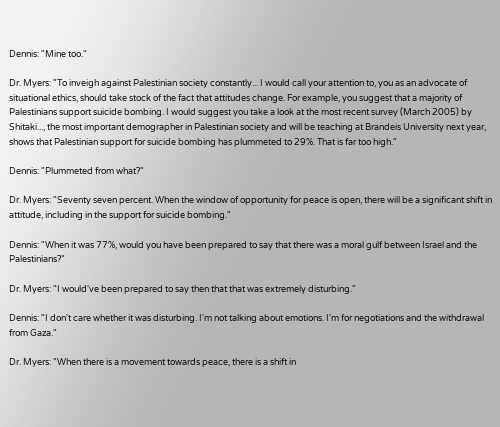Dennis: "Mine too."

Dr. Myers: "To inveigh against Palestinian society constantly... I would call your attention to, you as an advocate of situational ethics, should take stock of the fact that attitudes change. For example, you suggest that a majority of Palestinians support suicide bombing. I would suggest you take a look at the most recent survey (March 2005) by Shitaki..., the most important demographer in Palestinian society and will be teaching at Brandeis University next year, shows that Palestinian support for suicide bombing has plummeted to 29%. That is far too high."

Dennis: "Plummeted from what?"

Dr. Myers: "Seventy seven percent. When the window of opportunity for peace is open, there will be a significant shift in attitude, including in the support for suicide bombing."

Dennis: "When it was 77%, would you have been prepared to say that there was a moral gulf between Israel and the Palestinians?"

Dr. Myers: "I would've been prepared to say then that that was extremely disturbing."

Dennis: "I don't care whether it was disturbing. I'm not talking about emotions. I'm for negotiations and the withdrawal from Gaza."

Dr. Myers: "When there is a movement towards peace, there is a shift in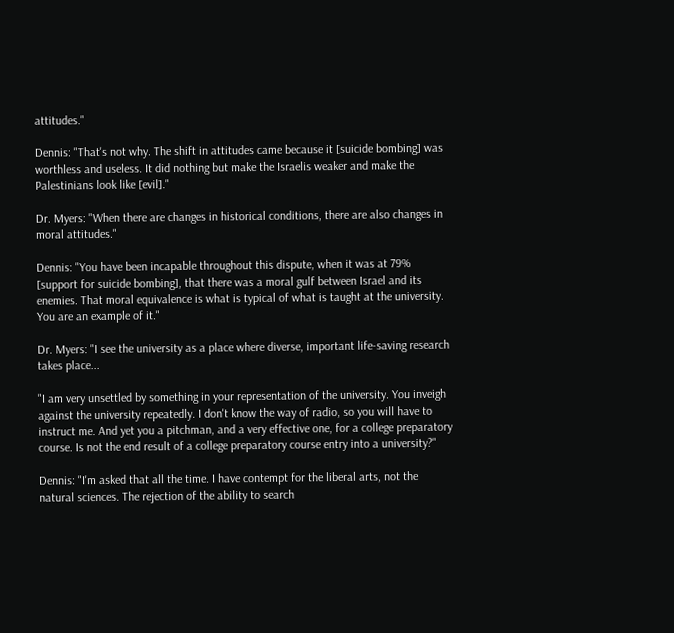attitudes."

Dennis: "That's not why. The shift in attitudes came because it [suicide bombing] was worthless and useless. It did nothing but make the Israelis weaker and make the Palestinians look like [evil]."

Dr. Myers: "When there are changes in historical conditions, there are also changes in moral attitudes."

Dennis: "You have been incapable throughout this dispute, when it was at 79% [support for suicide bombing], that there was a moral gulf between Israel and its enemies. That moral equivalence is what is typical of what is taught at the university. You are an example of it."

Dr. Myers: "I see the university as a place where diverse, important life-saving research takes place...

"I am very unsettled by something in your representation of the university. You inveigh against the university repeatedly. I don't know the way of radio, so you will have to instruct me. And yet you a pitchman, and a very effective one, for a college preparatory course. Is not the end result of a college preparatory course entry into a university?"

Dennis: "I'm asked that all the time. I have contempt for the liberal arts, not the natural sciences. The rejection of the ability to search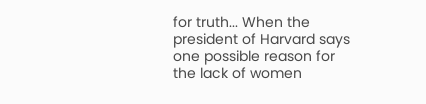for truth... When the president of Harvard says one possible reason for the lack of women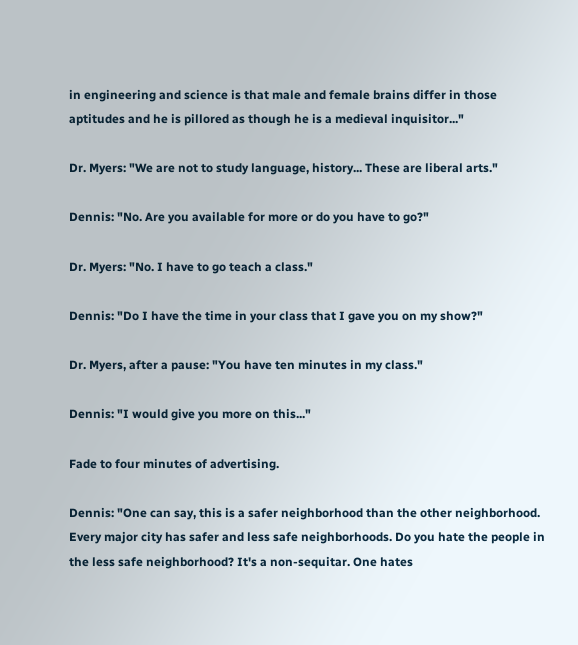in engineering and science is that male and female brains differ in those aptitudes and he is pillored as though he is a medieval inquisitor..."

Dr. Myers: "We are not to study language, history... These are liberal arts."

Dennis: "No. Are you available for more or do you have to go?"

Dr. Myers: "No. I have to go teach a class."

Dennis: "Do I have the time in your class that I gave you on my show?"

Dr. Myers, after a pause: "You have ten minutes in my class."

Dennis: "I would give you more on this..."

Fade to four minutes of advertising.

Dennis: "One can say, this is a safer neighborhood than the other neighborhood. Every major city has safer and less safe neighborhoods. Do you hate the people in the less safe neighborhood? It's a non-sequitar. One hates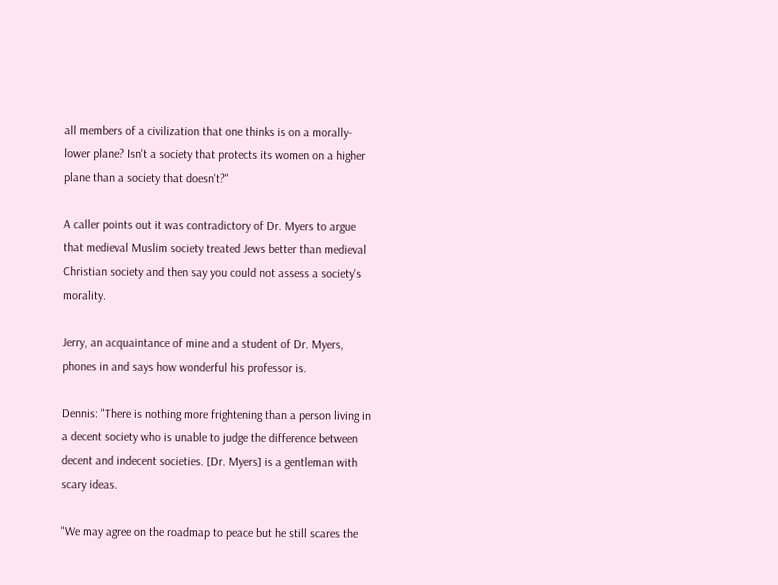all members of a civilization that one thinks is on a morally-lower plane? Isn't a society that protects its women on a higher plane than a society that doesn't?"

A caller points out it was contradictory of Dr. Myers to argue that medieval Muslim society treated Jews better than medieval Christian society and then say you could not assess a society's morality.

Jerry, an acquaintance of mine and a student of Dr. Myers, phones in and says how wonderful his professor is.

Dennis: "There is nothing more frightening than a person living in a decent society who is unable to judge the difference between decent and indecent societies. [Dr. Myers] is a gentleman with scary ideas.

"We may agree on the roadmap to peace but he still scares the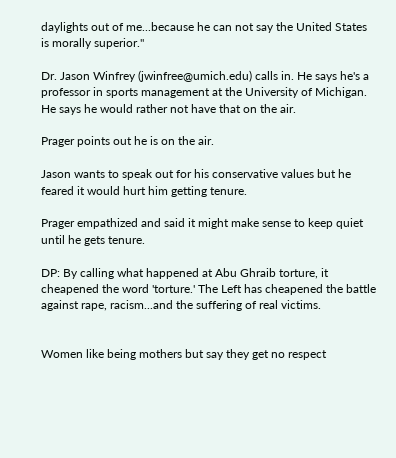daylights out of me...because he can not say the United States is morally superior."

Dr. Jason Winfrey (jwinfree@umich.edu) calls in. He says he's a professor in sports management at the University of Michigan. He says he would rather not have that on the air.

Prager points out he is on the air.

Jason wants to speak out for his conservative values but he feared it would hurt him getting tenure.

Prager empathized and said it might make sense to keep quiet until he gets tenure.

DP: By calling what happened at Abu Ghraib torture, it cheapened the word 'torture.' The Left has cheapened the battle against rape, racism...and the suffering of real victims.


Women like being mothers but say they get no respect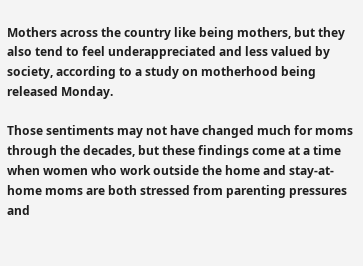Mothers across the country like being mothers, but they also tend to feel underappreciated and less valued by society, according to a study on motherhood being released Monday.

Those sentiments may not have changed much for moms through the decades, but these findings come at a time when women who work outside the home and stay-at-home moms are both stressed from parenting pressures and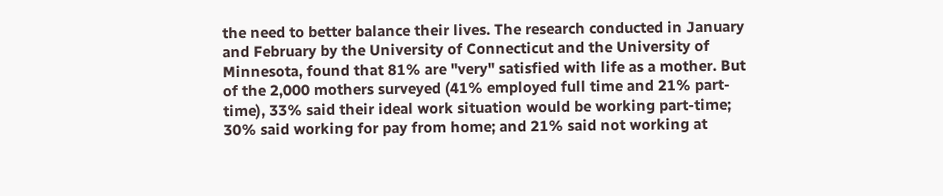the need to better balance their lives. The research conducted in January and February by the University of Connecticut and the University of Minnesota, found that 81% are "very" satisfied with life as a mother. But of the 2,000 mothers surveyed (41% employed full time and 21% part-time), 33% said their ideal work situation would be working part-time; 30% said working for pay from home; and 21% said not working at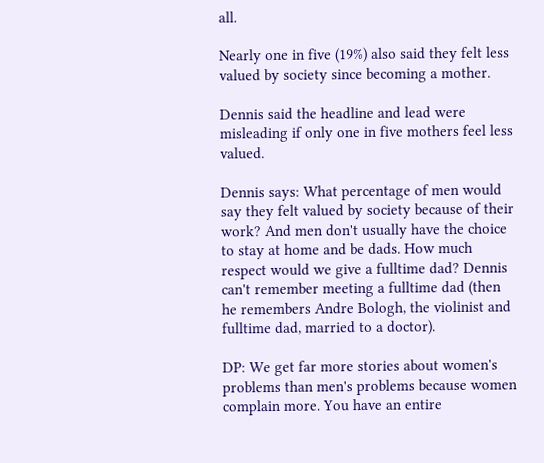all.

Nearly one in five (19%) also said they felt less valued by society since becoming a mother.

Dennis said the headline and lead were misleading if only one in five mothers feel less valued.

Dennis says: What percentage of men would say they felt valued by society because of their work? And men don't usually have the choice to stay at home and be dads. How much respect would we give a fulltime dad? Dennis can't remember meeting a fulltime dad (then he remembers Andre Bologh, the violinist and fulltime dad, married to a doctor).

DP: We get far more stories about women's problems than men's problems because women complain more. You have an entire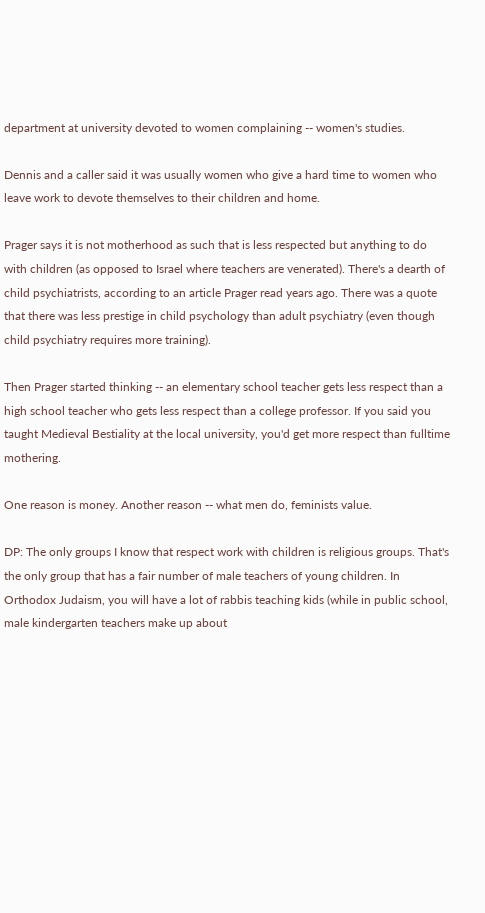department at university devoted to women complaining -- women's studies.

Dennis and a caller said it was usually women who give a hard time to women who leave work to devote themselves to their children and home.

Prager says it is not motherhood as such that is less respected but anything to do with children (as opposed to Israel where teachers are venerated). There's a dearth of child psychiatrists, according to an article Prager read years ago. There was a quote that there was less prestige in child psychology than adult psychiatry (even though child psychiatry requires more training).

Then Prager started thinking -- an elementary school teacher gets less respect than a high school teacher who gets less respect than a college professor. If you said you taught Medieval Bestiality at the local university, you'd get more respect than fulltime mothering.

One reason is money. Another reason -- what men do, feminists value.

DP: The only groups I know that respect work with children is religious groups. That's the only group that has a fair number of male teachers of young children. In Orthodox Judaism, you will have a lot of rabbis teaching kids (while in public school, male kindergarten teachers make up about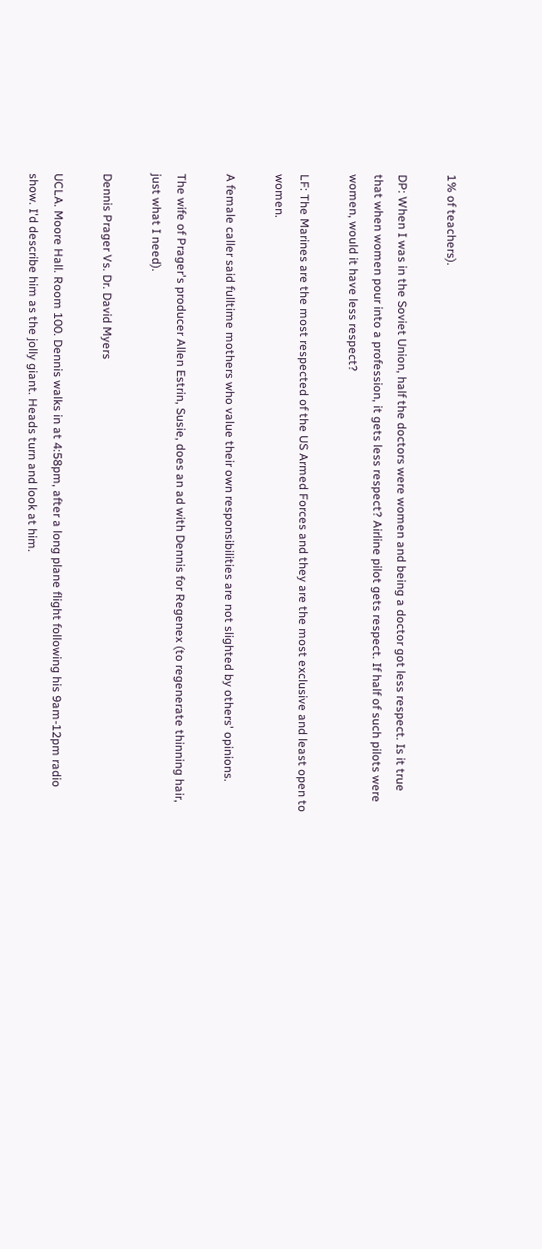1% of teachers).

DP: When I was in the Soviet Union, half the doctors were women and being a doctor got less respect. Is it true that when women pour into a profession, it gets less respect? Airline pilot gets respect. If half of such pilots were women, would it have less respect?

LF: The Marines are the most respected of the US Armed Forces and they are the most exclusive and least open to women.

A female caller said fulltime mothers who value their own responsibilities are not slighted by others' opinions.

The wife of Prager's producer Allen Estrin, Susie, does an ad with Dennis for Regenex (to regenerate thinning hair, just what I need).

Dennis Prager Vs. Dr. David Myers

UCLA. Moore Hall. Room 100. Dennis walks in at 4:58pm, after a long plane flight following his 9am-12pm radio show. I'd describe him as the jolly giant. Heads turn and look at him.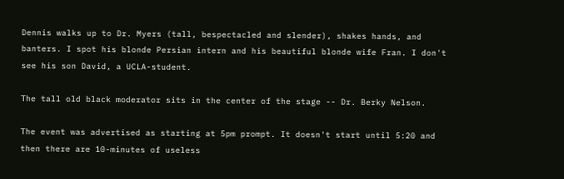Dennis walks up to Dr. Myers (tall, bespectacled and slender), shakes hands, and banters. I spot his blonde Persian intern and his beautiful blonde wife Fran. I don't see his son David, a UCLA-student.

The tall old black moderator sits in the center of the stage -- Dr. Berky Nelson.

The event was advertised as starting at 5pm prompt. It doesn't start until 5:20 and then there are 10-minutes of useless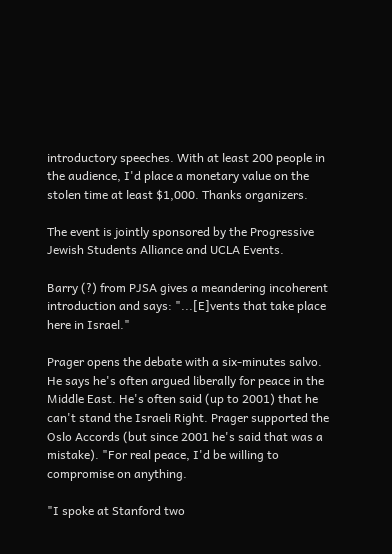introductory speeches. With at least 200 people in the audience, I'd place a monetary value on the stolen time at least $1,000. Thanks organizers.

The event is jointly sponsored by the Progressive Jewish Students Alliance and UCLA Events.

Barry (?) from PJSA gives a meandering incoherent introduction and says: "...[E]vents that take place here in Israel."

Prager opens the debate with a six-minutes salvo. He says he's often argued liberally for peace in the Middle East. He's often said (up to 2001) that he can't stand the Israeli Right. Prager supported the Oslo Accords (but since 2001 he's said that was a mistake). "For real peace, I'd be willing to compromise on anything.

"I spoke at Stanford two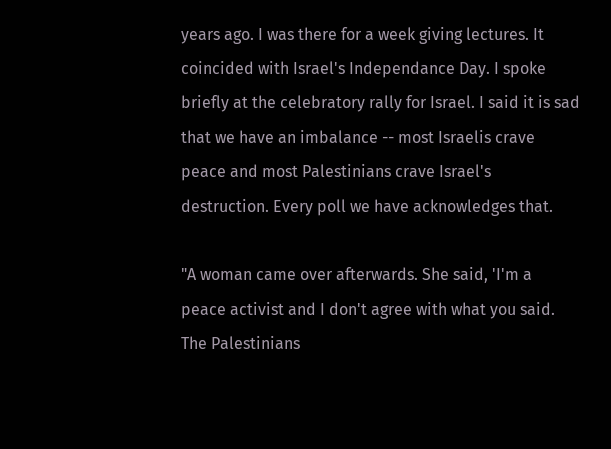years ago. I was there for a week giving lectures. It coincided with Israel's Independance Day. I spoke briefly at the celebratory rally for Israel. I said it is sad that we have an imbalance -- most Israelis crave peace and most Palestinians crave Israel's destruction. Every poll we have acknowledges that.

"A woman came over afterwards. She said, 'I'm a peace activist and I don't agree with what you said. The Palestinians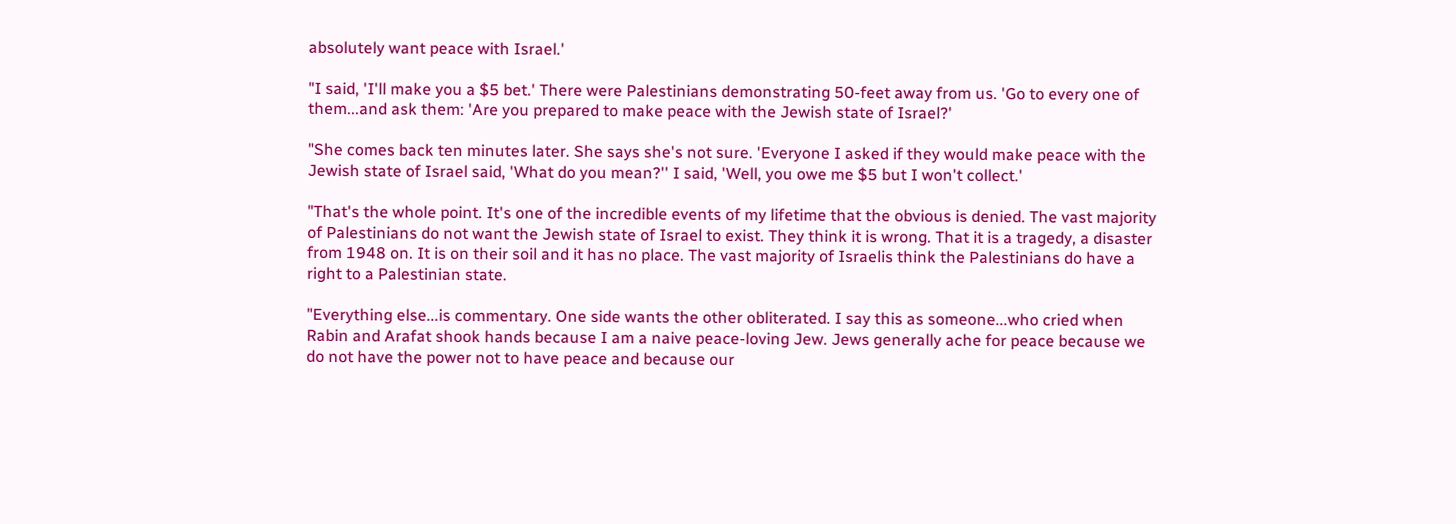absolutely want peace with Israel.'

"I said, 'I'll make you a $5 bet.' There were Palestinians demonstrating 50-feet away from us. 'Go to every one of them...and ask them: 'Are you prepared to make peace with the Jewish state of Israel?'

"She comes back ten minutes later. She says she's not sure. 'Everyone I asked if they would make peace with the Jewish state of Israel said, 'What do you mean?'' I said, 'Well, you owe me $5 but I won't collect.'

"That's the whole point. It's one of the incredible events of my lifetime that the obvious is denied. The vast majority of Palestinians do not want the Jewish state of Israel to exist. They think it is wrong. That it is a tragedy, a disaster from 1948 on. It is on their soil and it has no place. The vast majority of Israelis think the Palestinians do have a right to a Palestinian state.

"Everything else...is commentary. One side wants the other obliterated. I say this as someone...who cried when Rabin and Arafat shook hands because I am a naive peace-loving Jew. Jews generally ache for peace because we do not have the power not to have peace and because our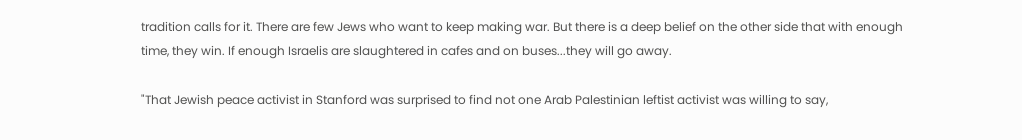tradition calls for it. There are few Jews who want to keep making war. But there is a deep belief on the other side that with enough time, they win. If enough Israelis are slaughtered in cafes and on buses...they will go away.

"That Jewish peace activist in Stanford was surprised to find not one Arab Palestinian leftist activist was willing to say,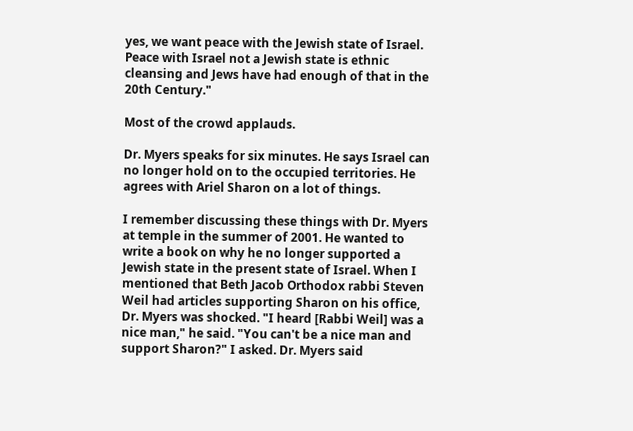yes, we want peace with the Jewish state of Israel. Peace with Israel not a Jewish state is ethnic cleansing and Jews have had enough of that in the 20th Century."

Most of the crowd applauds.

Dr. Myers speaks for six minutes. He says Israel can no longer hold on to the occupied territories. He agrees with Ariel Sharon on a lot of things.

I remember discussing these things with Dr. Myers at temple in the summer of 2001. He wanted to write a book on why he no longer supported a Jewish state in the present state of Israel. When I mentioned that Beth Jacob Orthodox rabbi Steven Weil had articles supporting Sharon on his office, Dr. Myers was shocked. "I heard [Rabbi Weil] was a nice man," he said. "You can't be a nice man and support Sharon?" I asked. Dr. Myers said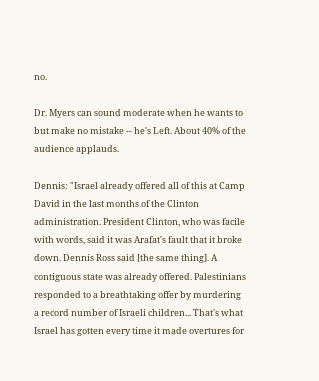no.

Dr. Myers can sound moderate when he wants to but make no mistake -- he's Left. About 40% of the audience applauds.

Dennis: "Israel already offered all of this at Camp David in the last months of the Clinton administration. President Clinton, who was facile with words, said it was Arafat's fault that it broke down. Dennis Ross said [the same thing]. A contiguous state was already offered. Palestinians responded to a breathtaking offer by murdering a record number of Israeli children... That's what Israel has gotten every time it made overtures for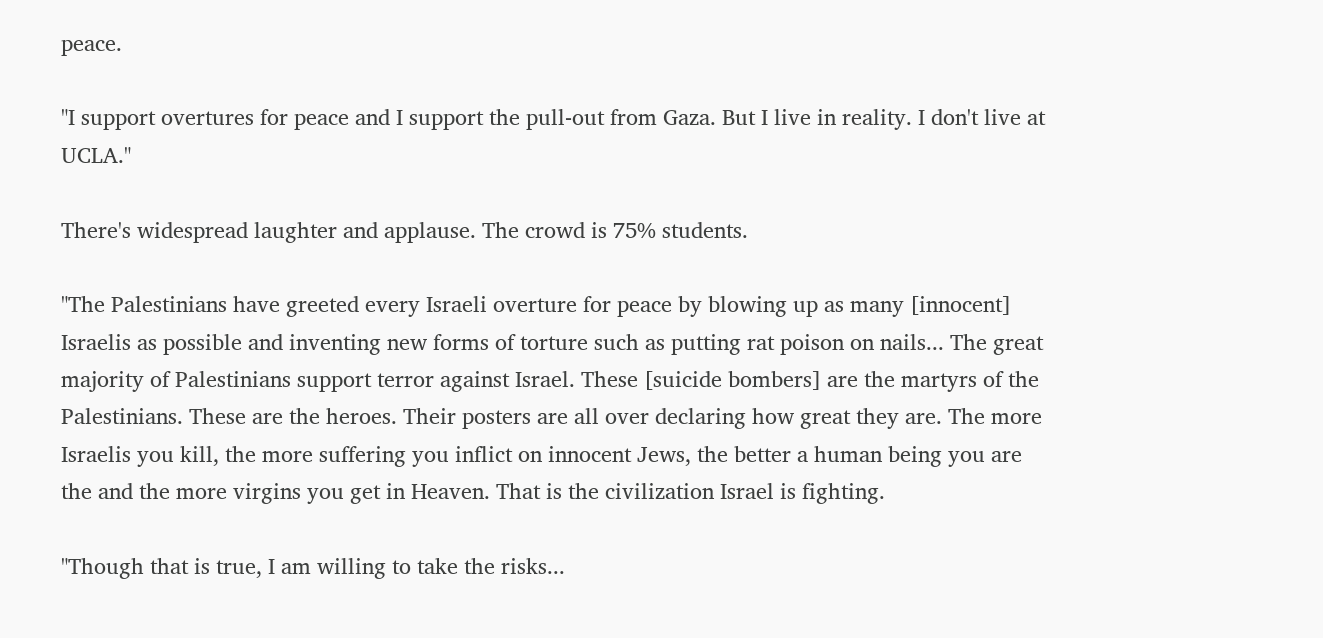peace.

"I support overtures for peace and I support the pull-out from Gaza. But I live in reality. I don't live at UCLA."

There's widespread laughter and applause. The crowd is 75% students.

"The Palestinians have greeted every Israeli overture for peace by blowing up as many [innocent] Israelis as possible and inventing new forms of torture such as putting rat poison on nails... The great majority of Palestinians support terror against Israel. These [suicide bombers] are the martyrs of the Palestinians. These are the heroes. Their posters are all over declaring how great they are. The more Israelis you kill, the more suffering you inflict on innocent Jews, the better a human being you are the and the more virgins you get in Heaven. That is the civilization Israel is fighting.

"Though that is true, I am willing to take the risks...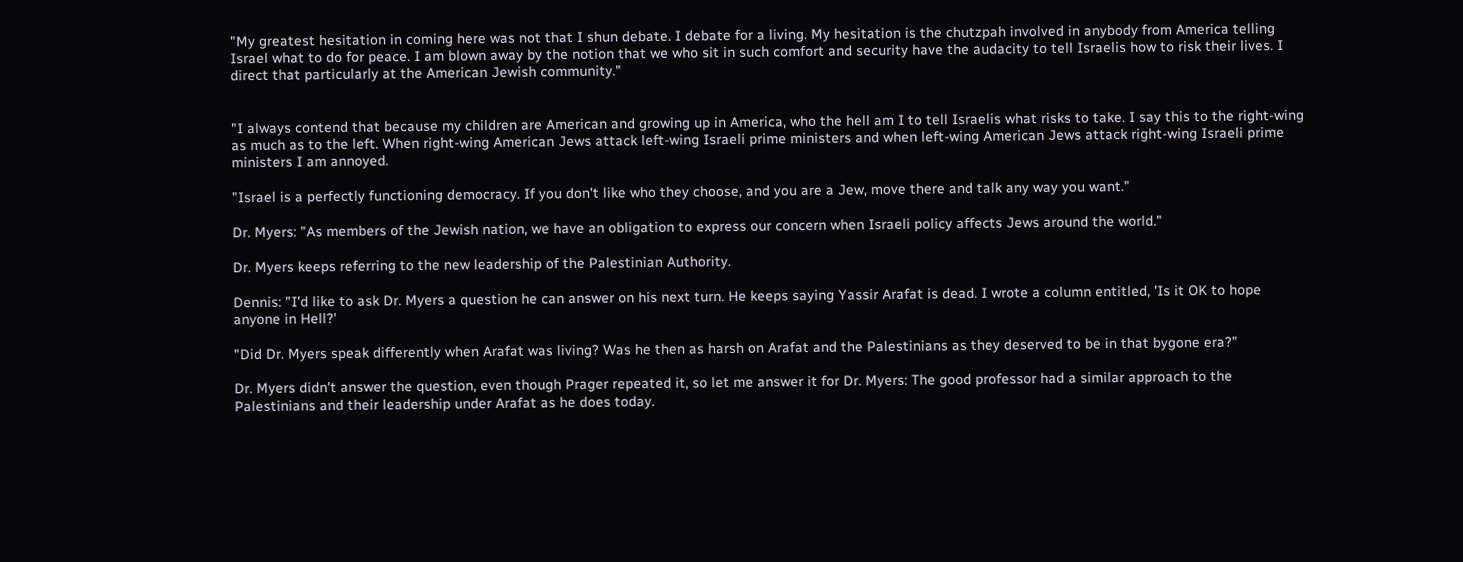"My greatest hesitation in coming here was not that I shun debate. I debate for a living. My hesitation is the chutzpah involved in anybody from America telling Israel what to do for peace. I am blown away by the notion that we who sit in such comfort and security have the audacity to tell Israelis how to risk their lives. I direct that particularly at the American Jewish community."


"I always contend that because my children are American and growing up in America, who the hell am I to tell Israelis what risks to take. I say this to the right-wing as much as to the left. When right-wing American Jews attack left-wing Israeli prime ministers and when left-wing American Jews attack right-wing Israeli prime ministers I am annoyed.

"Israel is a perfectly functioning democracy. If you don't like who they choose, and you are a Jew, move there and talk any way you want."

Dr. Myers: "As members of the Jewish nation, we have an obligation to express our concern when Israeli policy affects Jews around the world."

Dr. Myers keeps referring to the new leadership of the Palestinian Authority.

Dennis: "I'd like to ask Dr. Myers a question he can answer on his next turn. He keeps saying Yassir Arafat is dead. I wrote a column entitled, 'Is it OK to hope anyone in Hell?'

"Did Dr. Myers speak differently when Arafat was living? Was he then as harsh on Arafat and the Palestinians as they deserved to be in that bygone era?"

Dr. Myers didn't answer the question, even though Prager repeated it, so let me answer it for Dr. Myers: The good professor had a similar approach to the Palestinians and their leadership under Arafat as he does today.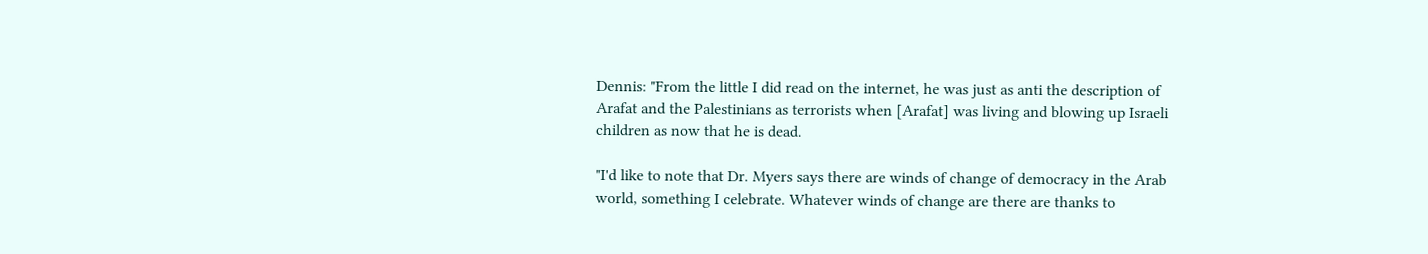Dennis: "From the little I did read on the internet, he was just as anti the description of Arafat and the Palestinians as terrorists when [Arafat] was living and blowing up Israeli children as now that he is dead.

"I'd like to note that Dr. Myers says there are winds of change of democracy in the Arab world, something I celebrate. Whatever winds of change are there are thanks to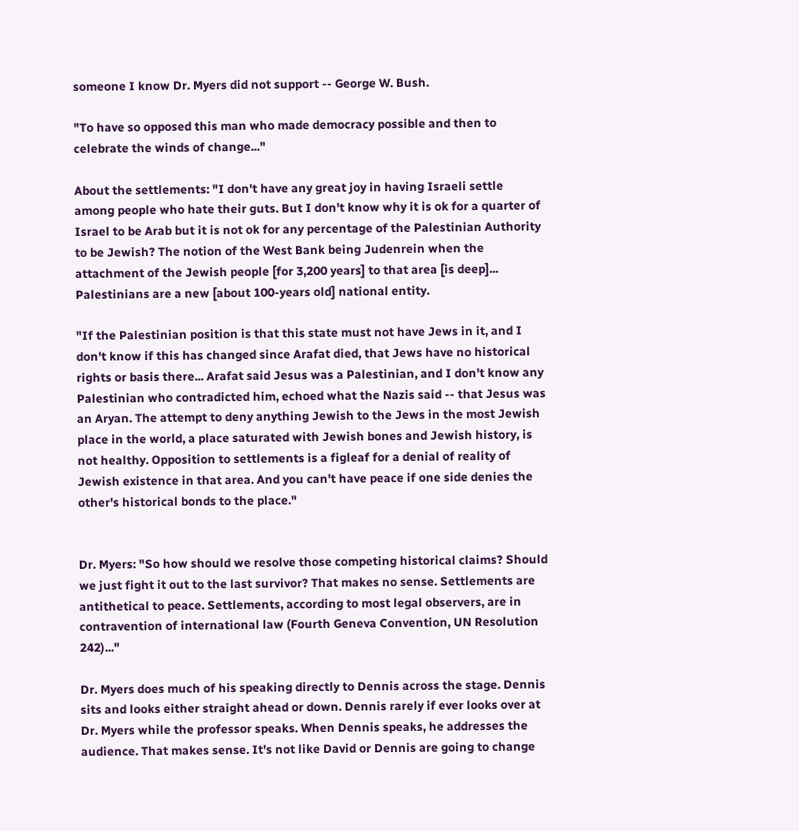someone I know Dr. Myers did not support -- George W. Bush.

"To have so opposed this man who made democracy possible and then to celebrate the winds of change..."

About the settlements: "I don't have any great joy in having Israeli settle among people who hate their guts. But I don't know why it is ok for a quarter of Israel to be Arab but it is not ok for any percentage of the Palestinian Authority to be Jewish? The notion of the West Bank being Judenrein when the attachment of the Jewish people [for 3,200 years] to that area [is deep]... Palestinians are a new [about 100-years old] national entity.

"If the Palestinian position is that this state must not have Jews in it, and I don't know if this has changed since Arafat died, that Jews have no historical rights or basis there... Arafat said Jesus was a Palestinian, and I don't know any Palestinian who contradicted him, echoed what the Nazis said -- that Jesus was an Aryan. The attempt to deny anything Jewish to the Jews in the most Jewish place in the world, a place saturated with Jewish bones and Jewish history, is not healthy. Opposition to settlements is a figleaf for a denial of reality of Jewish existence in that area. And you can't have peace if one side denies the other's historical bonds to the place."


Dr. Myers: "So how should we resolve those competing historical claims? Should we just fight it out to the last survivor? That makes no sense. Settlements are antithetical to peace. Settlements, according to most legal observers, are in contravention of international law (Fourth Geneva Convention, UN Resolution 242)..."

Dr. Myers does much of his speaking directly to Dennis across the stage. Dennis sits and looks either straight ahead or down. Dennis rarely if ever looks over at Dr. Myers while the professor speaks. When Dennis speaks, he addresses the audience. That makes sense. It's not like David or Dennis are going to change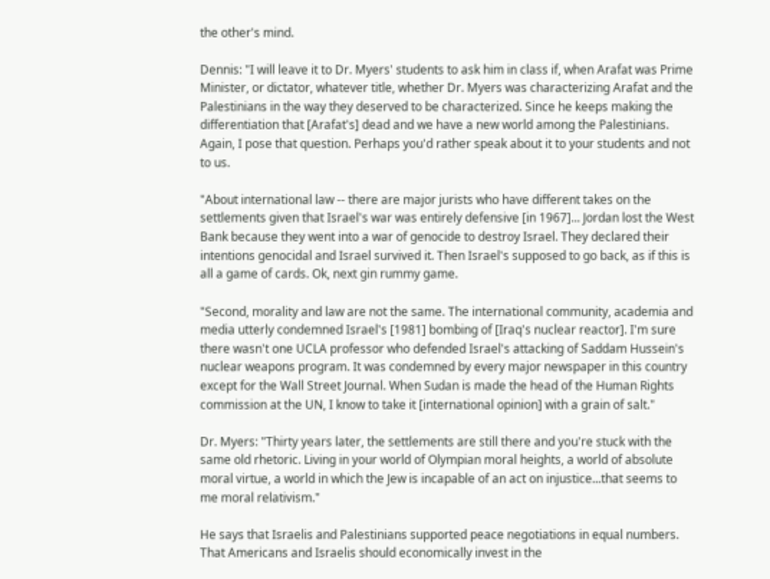the other's mind.

Dennis: "I will leave it to Dr. Myers' students to ask him in class if, when Arafat was Prime Minister, or dictator, whatever title, whether Dr. Myers was characterizing Arafat and the Palestinians in the way they deserved to be characterized. Since he keeps making the differentiation that [Arafat's] dead and we have a new world among the Palestinians. Again, I pose that question. Perhaps you'd rather speak about it to your students and not to us.

"About international law -- there are major jurists who have different takes on the settlements given that Israel's war was entirely defensive [in 1967]... Jordan lost the West Bank because they went into a war of genocide to destroy Israel. They declared their intentions genocidal and Israel survived it. Then Israel's supposed to go back, as if this is all a game of cards. Ok, next gin rummy game.

"Second, morality and law are not the same. The international community, academia and media utterly condemned Israel's [1981] bombing of [Iraq's nuclear reactor]. I'm sure there wasn't one UCLA professor who defended Israel's attacking of Saddam Hussein's nuclear weapons program. It was condemned by every major newspaper in this country except for the Wall Street Journal. When Sudan is made the head of the Human Rights commission at the UN, I know to take it [international opinion] with a grain of salt."

Dr. Myers: "Thirty years later, the settlements are still there and you're stuck with the same old rhetoric. Living in your world of Olympian moral heights, a world of absolute moral virtue, a world in which the Jew is incapable of an act on injustice...that seems to me moral relativism."

He says that Israelis and Palestinians supported peace negotiations in equal numbers. That Americans and Israelis should economically invest in the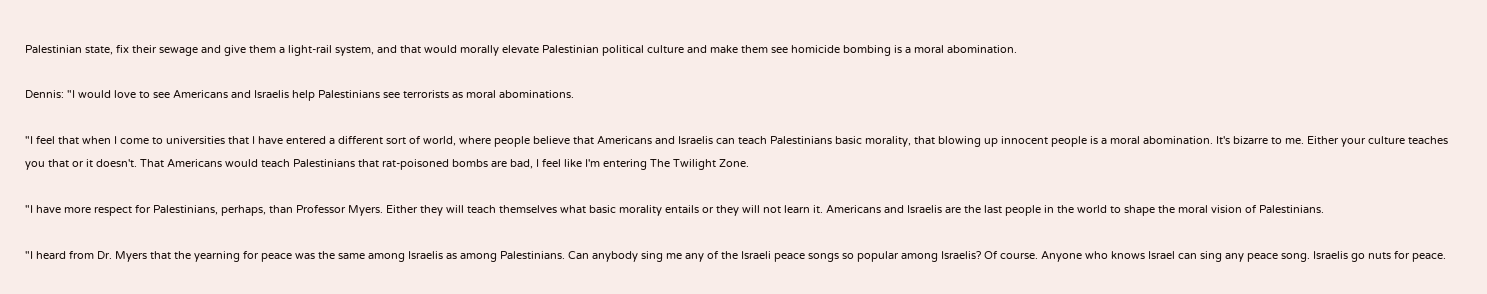Palestinian state, fix their sewage and give them a light-rail system, and that would morally elevate Palestinian political culture and make them see homicide bombing is a moral abomination.

Dennis: "I would love to see Americans and Israelis help Palestinians see terrorists as moral abominations.

"I feel that when I come to universities that I have entered a different sort of world, where people believe that Americans and Israelis can teach Palestinians basic morality, that blowing up innocent people is a moral abomination. It's bizarre to me. Either your culture teaches you that or it doesn't. That Americans would teach Palestinians that rat-poisoned bombs are bad, I feel like I'm entering The Twilight Zone.

"I have more respect for Palestinians, perhaps, than Professor Myers. Either they will teach themselves what basic morality entails or they will not learn it. Americans and Israelis are the last people in the world to shape the moral vision of Palestinians.

"I heard from Dr. Myers that the yearning for peace was the same among Israelis as among Palestinians. Can anybody sing me any of the Israeli peace songs so popular among Israelis? Of course. Anyone who knows Israel can sing any peace song. Israelis go nuts for peace.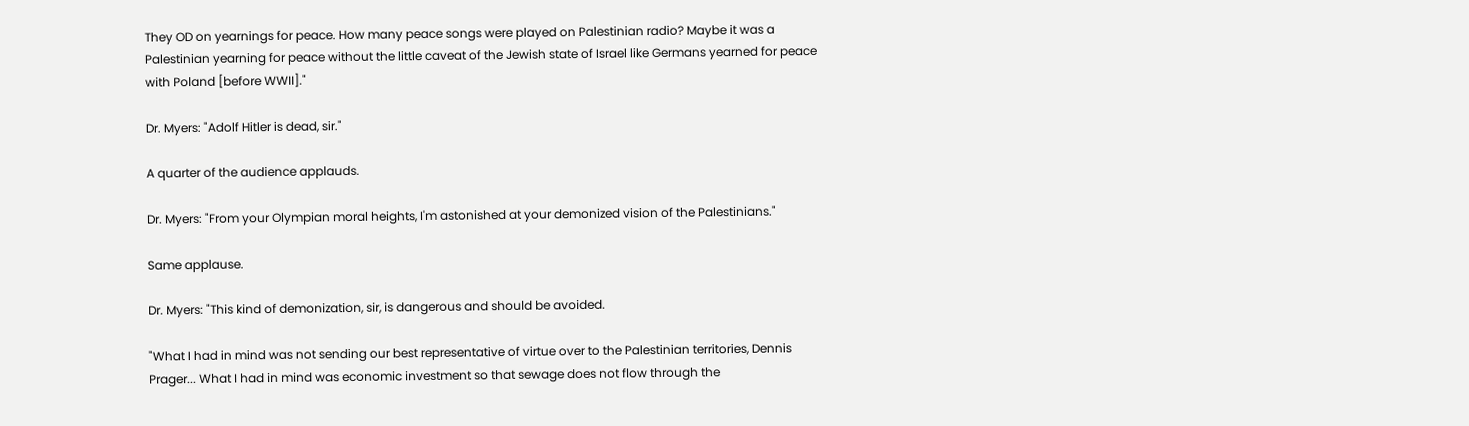They OD on yearnings for peace. How many peace songs were played on Palestinian radio? Maybe it was a Palestinian yearning for peace without the little caveat of the Jewish state of Israel like Germans yearned for peace with Poland [before WWII]."

Dr. Myers: "Adolf Hitler is dead, sir."

A quarter of the audience applauds.

Dr. Myers: "From your Olympian moral heights, I'm astonished at your demonized vision of the Palestinians."

Same applause.

Dr. Myers: "This kind of demonization, sir, is dangerous and should be avoided.

"What I had in mind was not sending our best representative of virtue over to the Palestinian territories, Dennis Prager... What I had in mind was economic investment so that sewage does not flow through the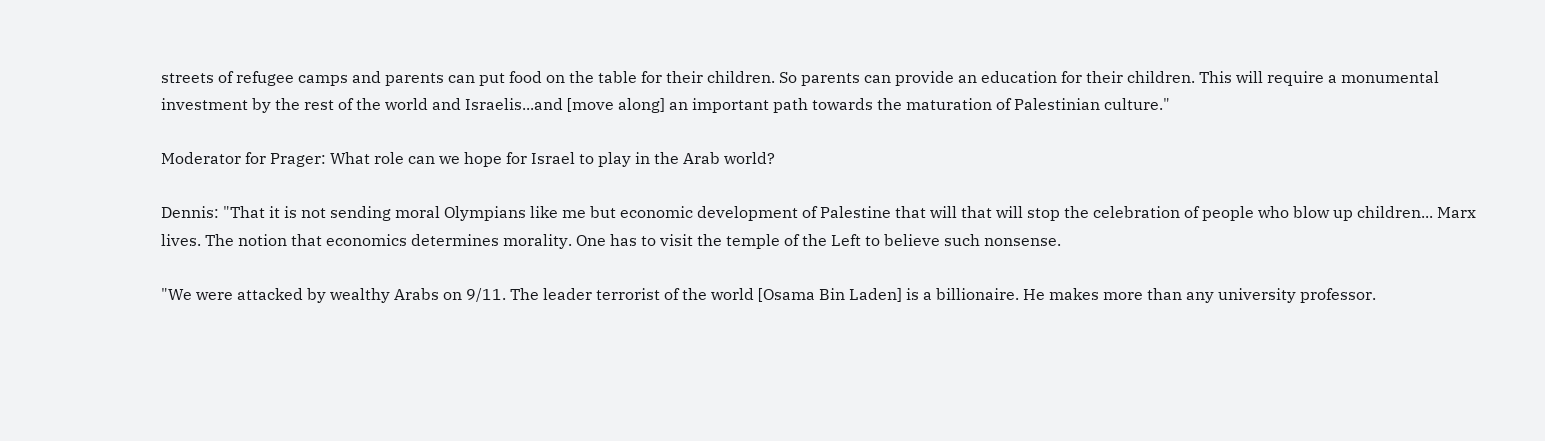streets of refugee camps and parents can put food on the table for their children. So parents can provide an education for their children. This will require a monumental investment by the rest of the world and Israelis...and [move along] an important path towards the maturation of Palestinian culture."

Moderator for Prager: What role can we hope for Israel to play in the Arab world?

Dennis: "That it is not sending moral Olympians like me but economic development of Palestine that will that will stop the celebration of people who blow up children... Marx lives. The notion that economics determines morality. One has to visit the temple of the Left to believe such nonsense.

"We were attacked by wealthy Arabs on 9/11. The leader terrorist of the world [Osama Bin Laden] is a billionaire. He makes more than any university professor.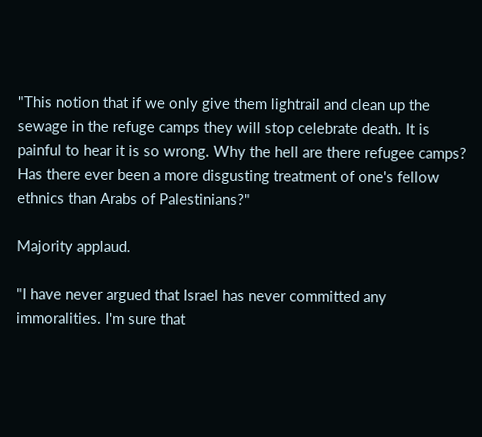"This notion that if we only give them lightrail and clean up the sewage in the refuge camps they will stop celebrate death. It is painful to hear it is so wrong. Why the hell are there refugee camps? Has there ever been a more disgusting treatment of one's fellow ethnics than Arabs of Palestinians?"

Majority applaud.

"I have never argued that Israel has never committed any immoralities. I'm sure that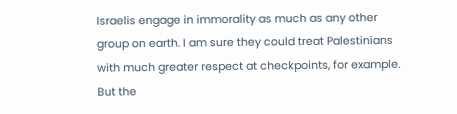Israelis engage in immorality as much as any other group on earth. I am sure they could treat Palestinians with much greater respect at checkpoints, for example. But the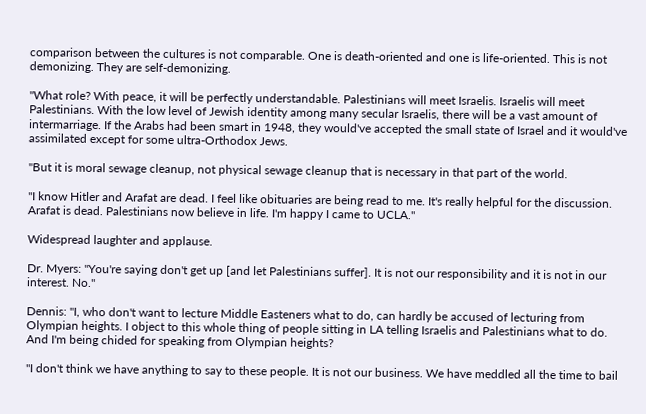comparison between the cultures is not comparable. One is death-oriented and one is life-oriented. This is not demonizing. They are self-demonizing.

"What role? With peace, it will be perfectly understandable. Palestinians will meet Israelis. Israelis will meet Palestinians. With the low level of Jewish identity among many secular Israelis, there will be a vast amount of intermarriage. If the Arabs had been smart in 1948, they would've accepted the small state of Israel and it would've assimilated except for some ultra-Orthodox Jews.

"But it is moral sewage cleanup, not physical sewage cleanup that is necessary in that part of the world.

"I know Hitler and Arafat are dead. I feel like obituaries are being read to me. It's really helpful for the discussion. Arafat is dead. Palestinians now believe in life. I'm happy I came to UCLA."

Widespread laughter and applause.

Dr. Myers: "You're saying don't get up [and let Palestinians suffer]. It is not our responsibility and it is not in our interest. No."

Dennis: "I, who don't want to lecture Middle Easteners what to do, can hardly be accused of lecturing from Olympian heights. I object to this whole thing of people sitting in LA telling Israelis and Palestinians what to do. And I'm being chided for speaking from Olympian heights?

"I don't think we have anything to say to these people. It is not our business. We have meddled all the time to bail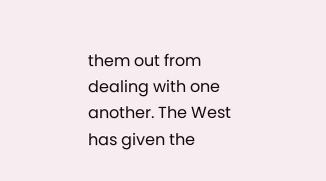them out from dealing with one another. The West has given the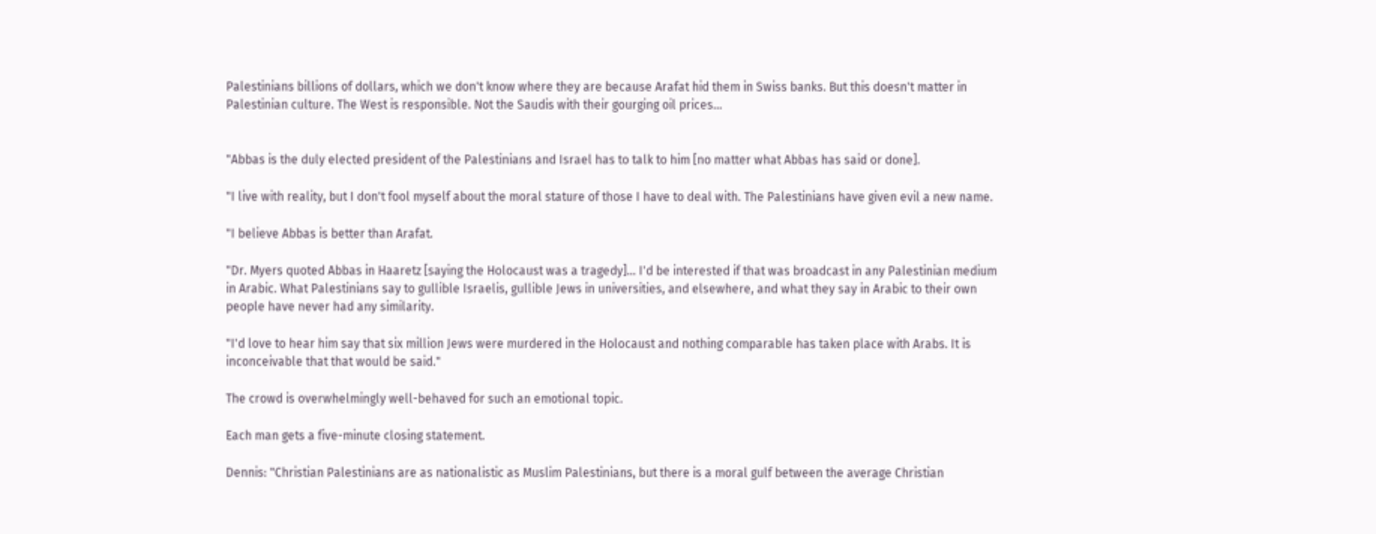Palestinians billions of dollars, which we don't know where they are because Arafat hid them in Swiss banks. But this doesn't matter in Palestinian culture. The West is responsible. Not the Saudis with their gourging oil prices...


"Abbas is the duly elected president of the Palestinians and Israel has to talk to him [no matter what Abbas has said or done].

"I live with reality, but I don't fool myself about the moral stature of those I have to deal with. The Palestinians have given evil a new name.

"I believe Abbas is better than Arafat.

"Dr. Myers quoted Abbas in Haaretz [saying the Holocaust was a tragedy]... I'd be interested if that was broadcast in any Palestinian medium in Arabic. What Palestinians say to gullible Israelis, gullible Jews in universities, and elsewhere, and what they say in Arabic to their own people have never had any similarity.

"I'd love to hear him say that six million Jews were murdered in the Holocaust and nothing comparable has taken place with Arabs. It is inconceivable that that would be said."

The crowd is overwhelmingly well-behaved for such an emotional topic.

Each man gets a five-minute closing statement.

Dennis: "Christian Palestinians are as nationalistic as Muslim Palestinians, but there is a moral gulf between the average Christian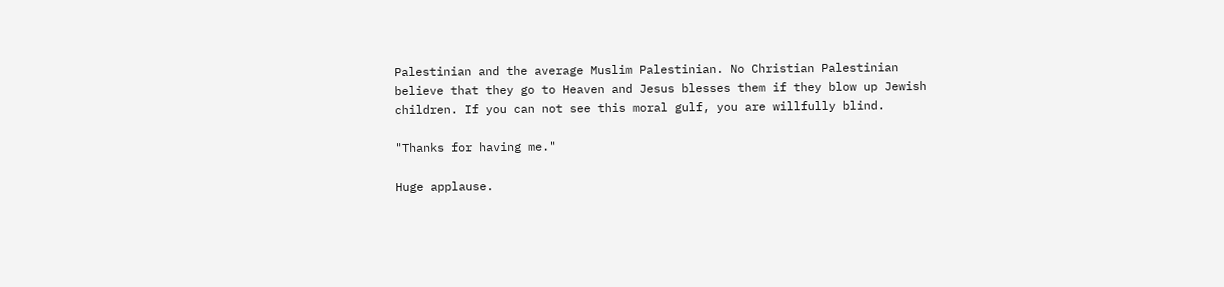Palestinian and the average Muslim Palestinian. No Christian Palestinian believe that they go to Heaven and Jesus blesses them if they blow up Jewish children. If you can not see this moral gulf, you are willfully blind.

"Thanks for having me."

Huge applause.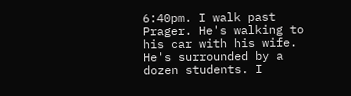6:40pm. I walk past Prager. He's walking to his car with his wife. He's surrounded by a dozen students. I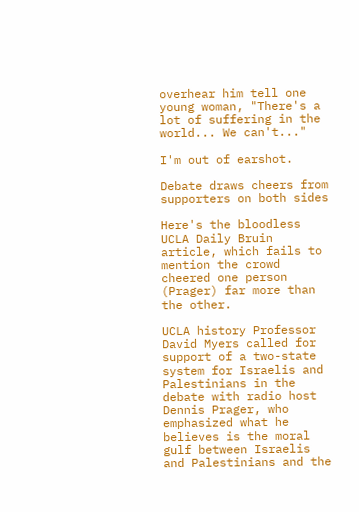overhear him tell one young woman, "There's a lot of suffering in the world... We can't..."

I'm out of earshot.

Debate draws cheers from supporters on both sides

Here's the bloodless UCLA Daily Bruin article, which fails to mention the crowd cheered one person (Prager) far more than the other.

UCLA history Professor David Myers called for support of a two-state system for Israelis and Palestinians in the debate with radio host Dennis Prager, who emphasized what he believes is the moral gulf between Israelis and Palestinians and the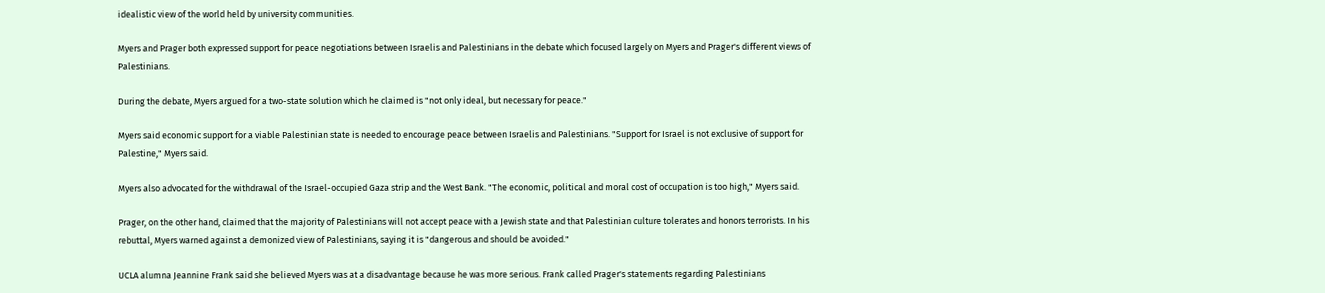idealistic view of the world held by university communities.

Myers and Prager both expressed support for peace negotiations between Israelis and Palestinians in the debate which focused largely on Myers and Prager's different views of Palestinians.

During the debate, Myers argued for a two-state solution which he claimed is "not only ideal, but necessary for peace."

Myers said economic support for a viable Palestinian state is needed to encourage peace between Israelis and Palestinians. "Support for Israel is not exclusive of support for Palestine," Myers said.

Myers also advocated for the withdrawal of the Israel-occupied Gaza strip and the West Bank. "The economic, political and moral cost of occupation is too high," Myers said.

Prager, on the other hand, claimed that the majority of Palestinians will not accept peace with a Jewish state and that Palestinian culture tolerates and honors terrorists. In his rebuttal, Myers warned against a demonized view of Palestinians, saying it is "dangerous and should be avoided."

UCLA alumna Jeannine Frank said she believed Myers was at a disadvantage because he was more serious. Frank called Prager's statements regarding Palestinians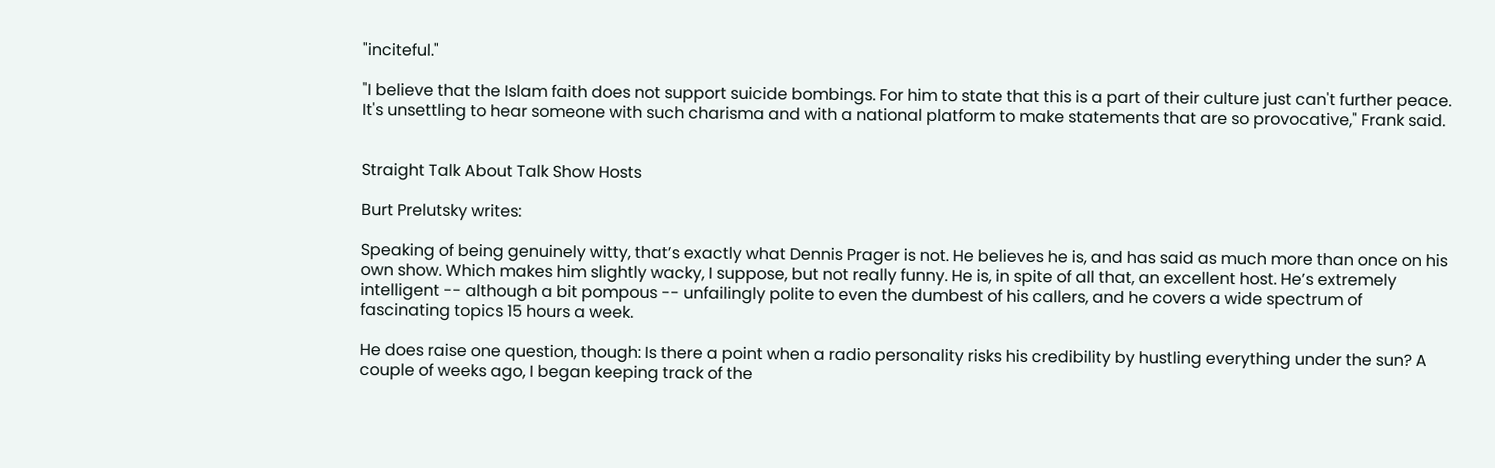"inciteful."

"I believe that the Islam faith does not support suicide bombings. For him to state that this is a part of their culture just can't further peace. It's unsettling to hear someone with such charisma and with a national platform to make statements that are so provocative," Frank said.


Straight Talk About Talk Show Hosts

Burt Prelutsky writes:

Speaking of being genuinely witty, that’s exactly what Dennis Prager is not. He believes he is, and has said as much more than once on his own show. Which makes him slightly wacky, I suppose, but not really funny. He is, in spite of all that, an excellent host. He’s extremely intelligent -- although a bit pompous -- unfailingly polite to even the dumbest of his callers, and he covers a wide spectrum of fascinating topics 15 hours a week.

He does raise one question, though: Is there a point when a radio personality risks his credibility by hustling everything under the sun? A couple of weeks ago, I began keeping track of the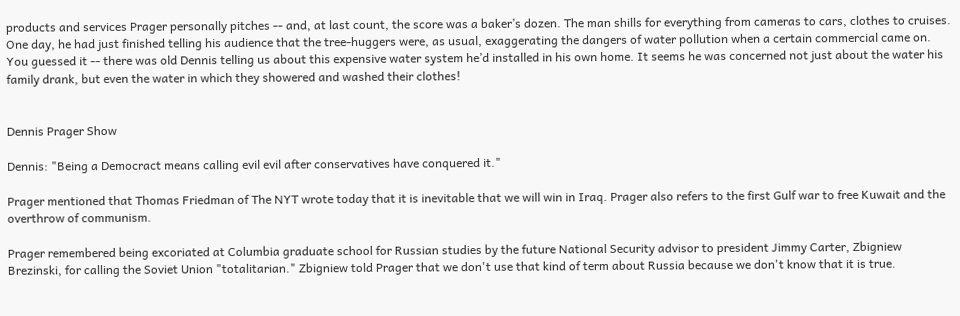products and services Prager personally pitches -- and, at last count, the score was a baker’s dozen. The man shills for everything from cameras to cars, clothes to cruises. One day, he had just finished telling his audience that the tree-huggers were, as usual, exaggerating the dangers of water pollution when a certain commercial came on. You guessed it -- there was old Dennis telling us about this expensive water system he’d installed in his own home. It seems he was concerned not just about the water his family drank, but even the water in which they showered and washed their clothes!


Dennis Prager Show

Dennis: "Being a Democract means calling evil evil after conservatives have conquered it."

Prager mentioned that Thomas Friedman of The NYT wrote today that it is inevitable that we will win in Iraq. Prager also refers to the first Gulf war to free Kuwait and the overthrow of communism.

Prager remembered being excoriated at Columbia graduate school for Russian studies by the future National Security advisor to president Jimmy Carter, Zbigniew Brezinski, for calling the Soviet Union "totalitarian." Zbigniew told Prager that we don't use that kind of term about Russia because we don't know that it is true.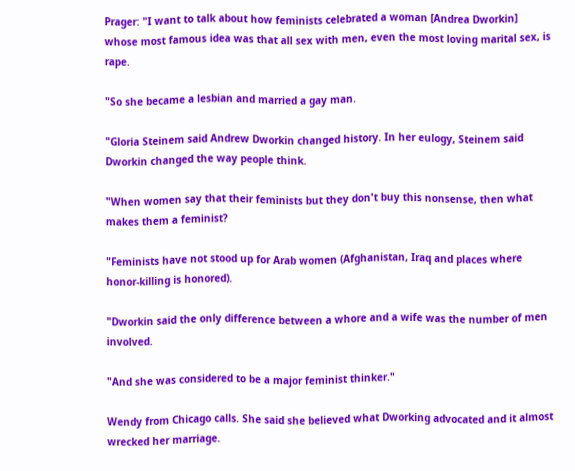Prager: "I want to talk about how feminists celebrated a woman [Andrea Dworkin] whose most famous idea was that all sex with men, even the most loving marital sex, is rape.

"So she became a lesbian and married a gay man.

"Gloria Steinem said Andrew Dworkin changed history. In her eulogy, Steinem said Dworkin changed the way people think.

"When women say that their feminists but they don't buy this nonsense, then what makes them a feminist?

"Feminists have not stood up for Arab women (Afghanistan, Iraq and places where honor-killing is honored).

"Dworkin said the only difference between a whore and a wife was the number of men involved.

"And she was considered to be a major feminist thinker."

Wendy from Chicago calls. She said she believed what Dworking advocated and it almost wrecked her marriage.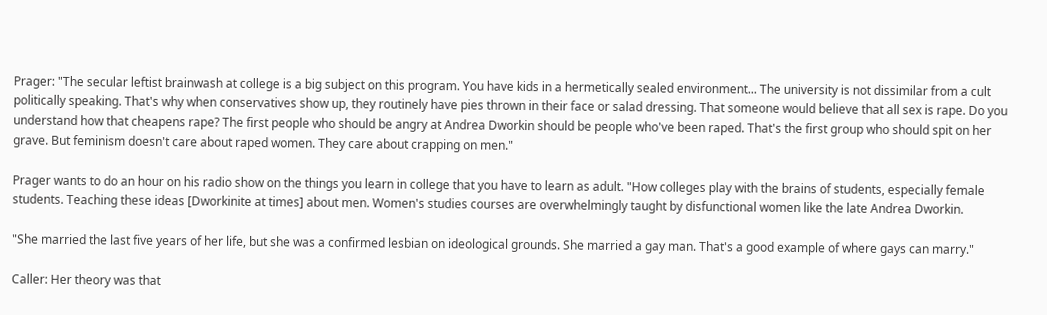Prager: "The secular leftist brainwash at college is a big subject on this program. You have kids in a hermetically sealed environment... The university is not dissimilar from a cult politically speaking. That's why when conservatives show up, they routinely have pies thrown in their face or salad dressing. That someone would believe that all sex is rape. Do you understand how that cheapens rape? The first people who should be angry at Andrea Dworkin should be people who've been raped. That's the first group who should spit on her grave. But feminism doesn't care about raped women. They care about crapping on men."

Prager wants to do an hour on his radio show on the things you learn in college that you have to learn as adult. "How colleges play with the brains of students, especially female students. Teaching these ideas [Dworkinite at times] about men. Women's studies courses are overwhelmingly taught by disfunctional women like the late Andrea Dworkin.

"She married the last five years of her life, but she was a confirmed lesbian on ideological grounds. She married a gay man. That's a good example of where gays can marry."

Caller: Her theory was that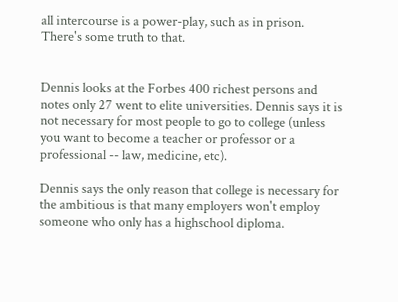all intercourse is a power-play, such as in prison. There's some truth to that.


Dennis looks at the Forbes 400 richest persons and notes only 27 went to elite universities. Dennis says it is not necessary for most people to go to college (unless you want to become a teacher or professor or a professional -- law, medicine, etc).

Dennis says the only reason that college is necessary for the ambitious is that many employers won't employ someone who only has a highschool diploma.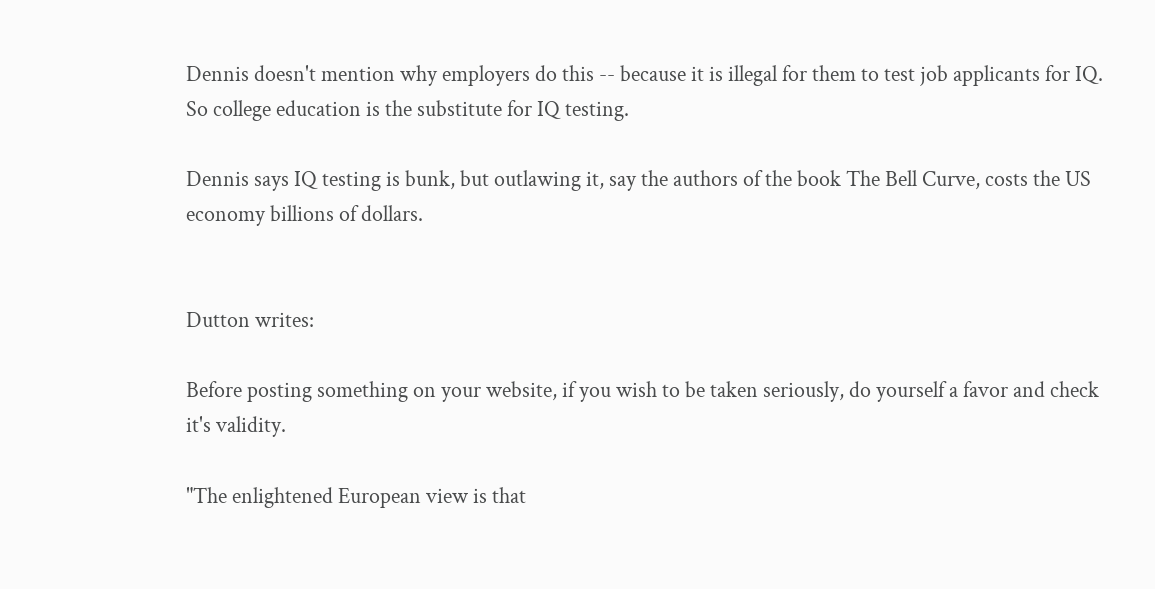Dennis doesn't mention why employers do this -- because it is illegal for them to test job applicants for IQ. So college education is the substitute for IQ testing.

Dennis says IQ testing is bunk, but outlawing it, say the authors of the book The Bell Curve, costs the US economy billions of dollars.


Dutton writes:

Before posting something on your website, if you wish to be taken seriously, do yourself a favor and check it's validity.

"The enlightened European view is that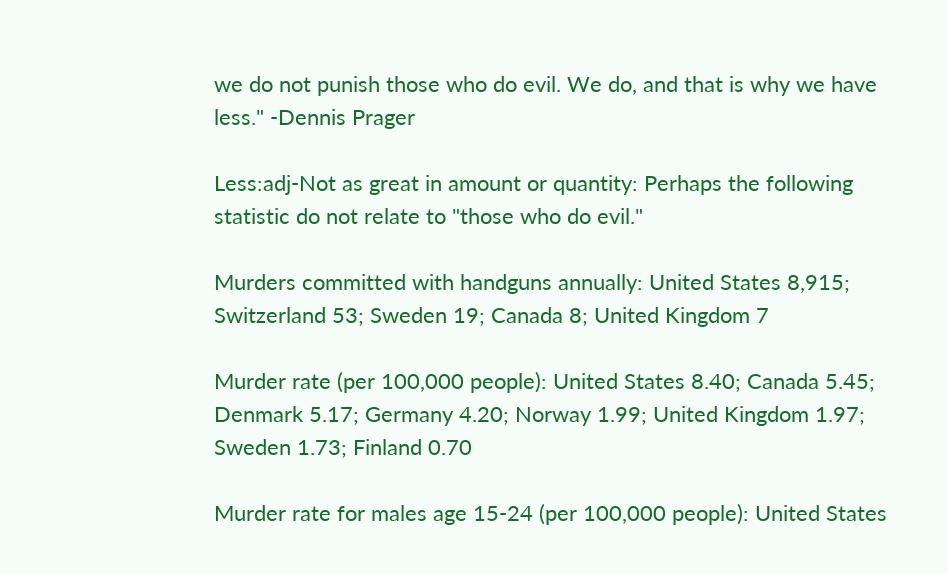we do not punish those who do evil. We do, and that is why we have less." -Dennis Prager

Less:adj-Not as great in amount or quantity: Perhaps the following statistic do not relate to "those who do evil."

Murders committed with handguns annually: United States 8,915; Switzerland 53; Sweden 19; Canada 8; United Kingdom 7

Murder rate (per 100,000 people): United States 8.40; Canada 5.45; Denmark 5.17; Germany 4.20; Norway 1.99; United Kingdom 1.97; Sweden 1.73; Finland 0.70

Murder rate for males age 15-24 (per 100,000 people): United States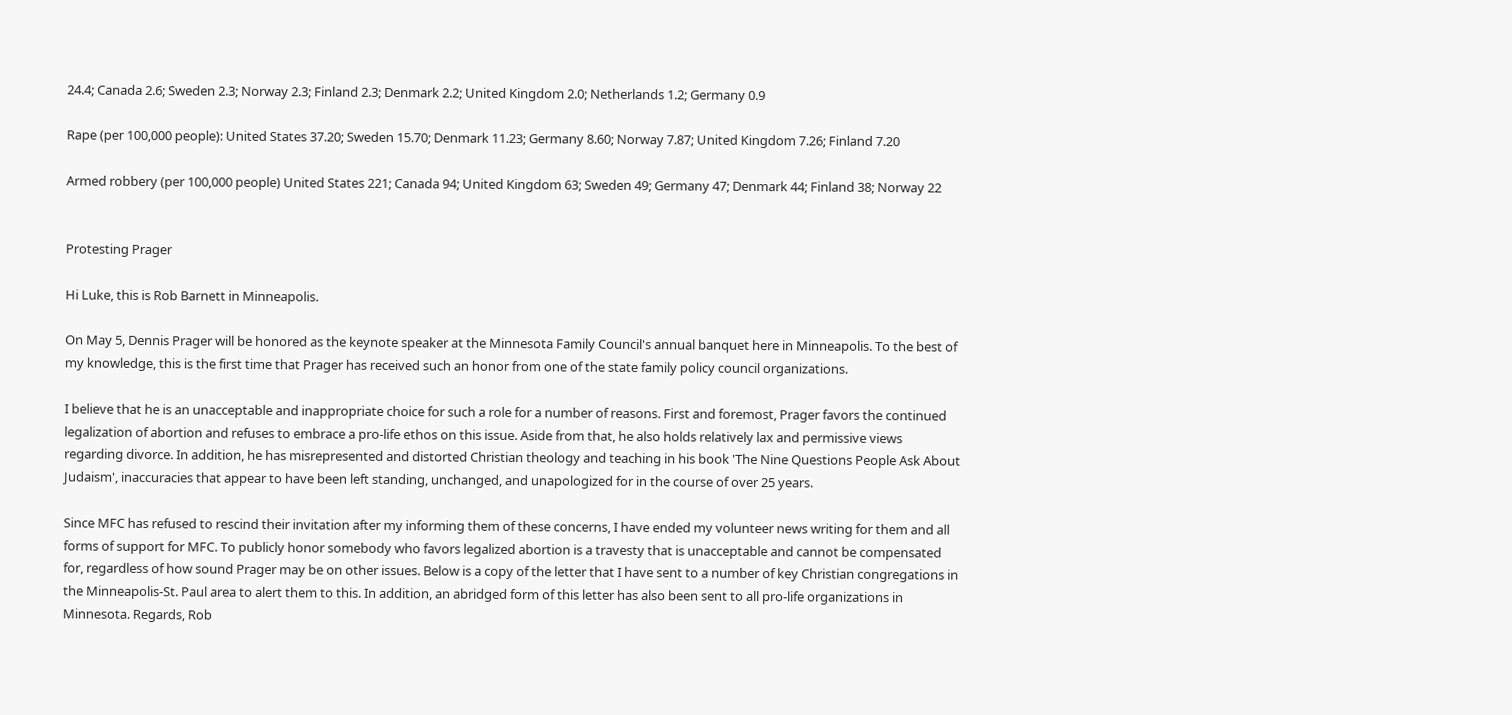24.4; Canada 2.6; Sweden 2.3; Norway 2.3; Finland 2.3; Denmark 2.2; United Kingdom 2.0; Netherlands 1.2; Germany 0.9

Rape (per 100,000 people): United States 37.20; Sweden 15.70; Denmark 11.23; Germany 8.60; Norway 7.87; United Kingdom 7.26; Finland 7.20

Armed robbery (per 100,000 people) United States 221; Canada 94; United Kingdom 63; Sweden 49; Germany 47; Denmark 44; Finland 38; Norway 22


Protesting Prager

Hi Luke, this is Rob Barnett in Minneapolis.

On May 5, Dennis Prager will be honored as the keynote speaker at the Minnesota Family Council's annual banquet here in Minneapolis. To the best of my knowledge, this is the first time that Prager has received such an honor from one of the state family policy council organizations.

I believe that he is an unacceptable and inappropriate choice for such a role for a number of reasons. First and foremost, Prager favors the continued legalization of abortion and refuses to embrace a pro-life ethos on this issue. Aside from that, he also holds relatively lax and permissive views regarding divorce. In addition, he has misrepresented and distorted Christian theology and teaching in his book 'The Nine Questions People Ask About Judaism', inaccuracies that appear to have been left standing, unchanged, and unapologized for in the course of over 25 years.

Since MFC has refused to rescind their invitation after my informing them of these concerns, I have ended my volunteer news writing for them and all forms of support for MFC. To publicly honor somebody who favors legalized abortion is a travesty that is unacceptable and cannot be compensated for, regardless of how sound Prager may be on other issues. Below is a copy of the letter that I have sent to a number of key Christian congregations in the Minneapolis-St. Paul area to alert them to this. In addition, an abridged form of this letter has also been sent to all pro-life organizations in Minnesota. Regards, Rob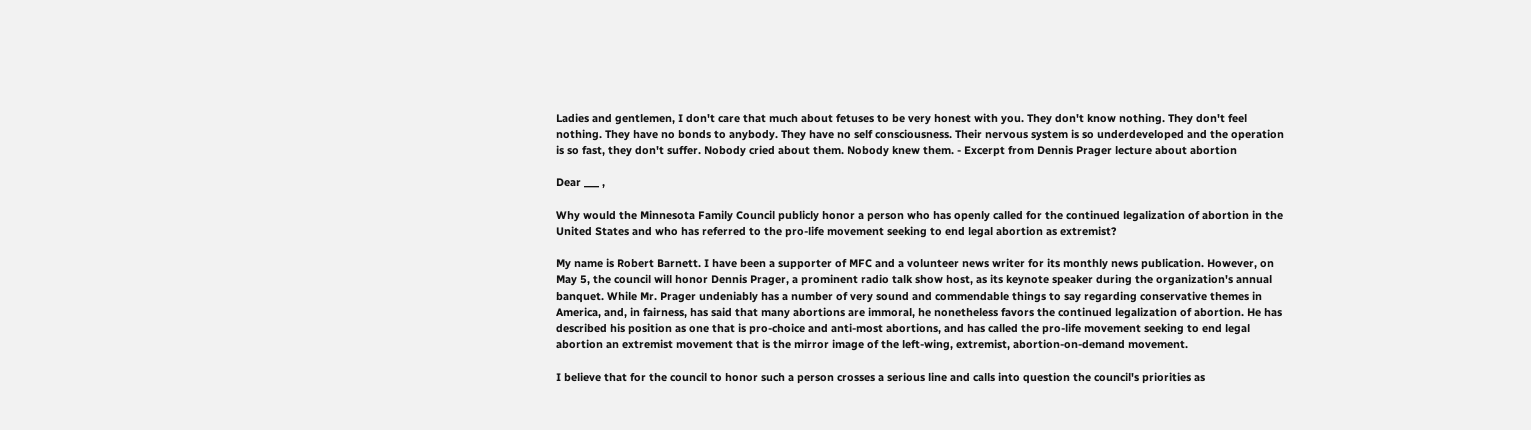Ladies and gentlemen, I don't care that much about fetuses to be very honest with you. They don't know nothing. They don't feel nothing. They have no bonds to anybody. They have no self consciousness. Their nervous system is so underdeveloped and the operation is so fast, they don't suffer. Nobody cried about them. Nobody knew them. - Excerpt from Dennis Prager lecture about abortion

Dear ___ ,

Why would the Minnesota Family Council publicly honor a person who has openly called for the continued legalization of abortion in the United States and who has referred to the pro-life movement seeking to end legal abortion as extremist?

My name is Robert Barnett. I have been a supporter of MFC and a volunteer news writer for its monthly news publication. However, on May 5, the council will honor Dennis Prager, a prominent radio talk show host, as its keynote speaker during the organization's annual banquet. While Mr. Prager undeniably has a number of very sound and commendable things to say regarding conservative themes in America, and, in fairness, has said that many abortions are immoral, he nonetheless favors the continued legalization of abortion. He has described his position as one that is pro-choice and anti-most abortions, and has called the pro-life movement seeking to end legal abortion an extremist movement that is the mirror image of the left-wing, extremist, abortion-on-demand movement.

I believe that for the council to honor such a person crosses a serious line and calls into question the council's priorities as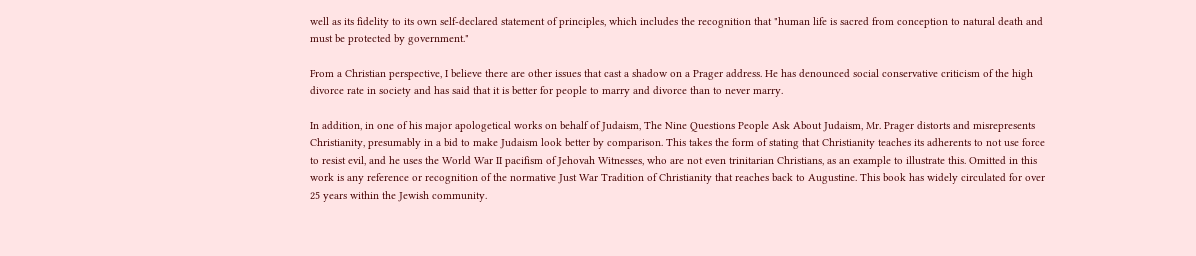well as its fidelity to its own self-declared statement of principles, which includes the recognition that "human life is sacred from conception to natural death and must be protected by government."

From a Christian perspective, I believe there are other issues that cast a shadow on a Prager address. He has denounced social conservative criticism of the high divorce rate in society and has said that it is better for people to marry and divorce than to never marry.

In addition, in one of his major apologetical works on behalf of Judaism, The Nine Questions People Ask About Judaism, Mr. Prager distorts and misrepresents Christianity, presumably in a bid to make Judaism look better by comparison. This takes the form of stating that Christianity teaches its adherents to not use force to resist evil, and he uses the World War II pacifism of Jehovah Witnesses, who are not even trinitarian Christians, as an example to illustrate this. Omitted in this work is any reference or recognition of the normative Just War Tradition of Christianity that reaches back to Augustine. This book has widely circulated for over 25 years within the Jewish community.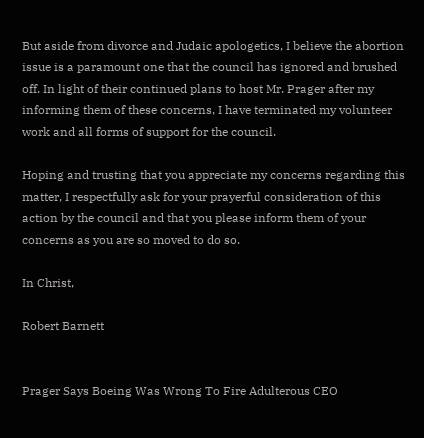But aside from divorce and Judaic apologetics, I believe the abortion issue is a paramount one that the council has ignored and brushed off. In light of their continued plans to host Mr. Prager after my informing them of these concerns, I have terminated my volunteer work and all forms of support for the council.

Hoping and trusting that you appreciate my concerns regarding this matter, I respectfully ask for your prayerful consideration of this action by the council and that you please inform them of your concerns as you are so moved to do so.

In Christ,

Robert Barnett


Prager Says Boeing Was Wrong To Fire Adulterous CEO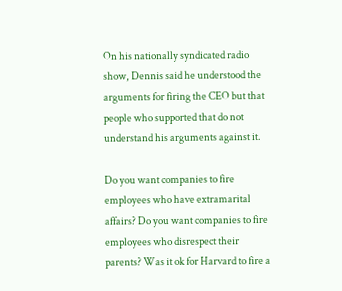On his nationally syndicated radio show, Dennis said he understood the arguments for firing the CEO but that people who supported that do not understand his arguments against it.

Do you want companies to fire employees who have extramarital affairs? Do you want companies to fire employees who disrespect their parents? Was it ok for Harvard to fire a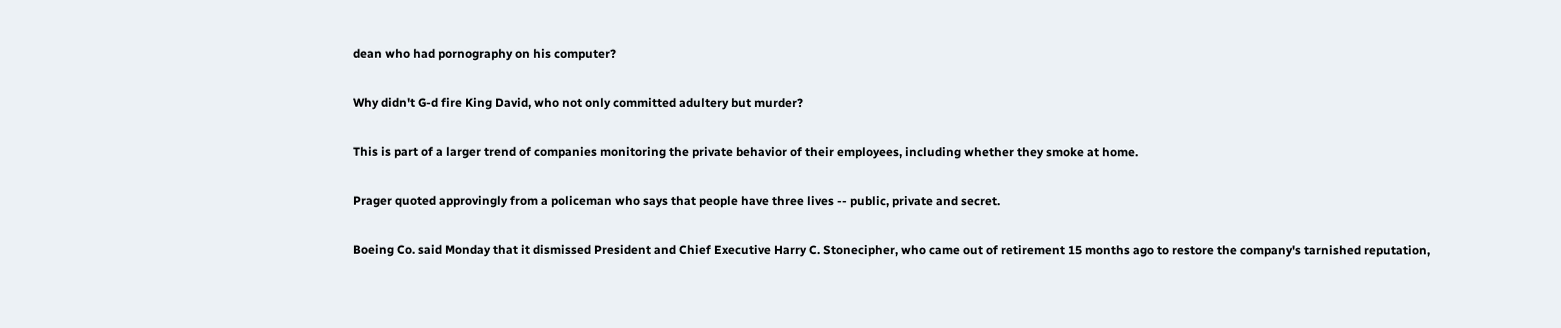dean who had pornography on his computer?

Why didn't G-d fire King David, who not only committed adultery but murder?

This is part of a larger trend of companies monitoring the private behavior of their employees, including whether they smoke at home.

Prager quoted approvingly from a policeman who says that people have three lives -- public, private and secret.

Boeing Co. said Monday that it dismissed President and Chief Executive Harry C. Stonecipher, who came out of retirement 15 months ago to restore the company's tarnished reputation,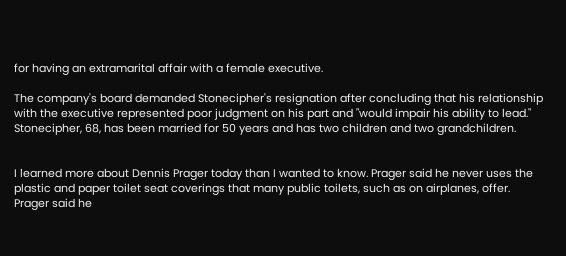for having an extramarital affair with a female executive.

The company's board demanded Stonecipher's resignation after concluding that his relationship with the executive represented poor judgment on his part and "would impair his ability to lead." Stonecipher, 68, has been married for 50 years and has two children and two grandchildren.


I learned more about Dennis Prager today than I wanted to know. Prager said he never uses the plastic and paper toilet seat coverings that many public toilets, such as on airplanes, offer. Prager said he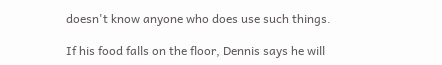doesn't know anyone who does use such things.

If his food falls on the floor, Dennis says he will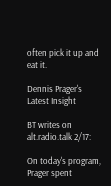often pick it up and eat it.

Dennis Prager's Latest Insight

BT writes on alt.radio.talk 2/17:

On today's program, Prager spent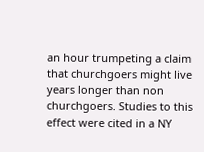an hour trumpeting a claim that churchgoers might live years longer than non churchgoers. Studies to this effect were cited in a NY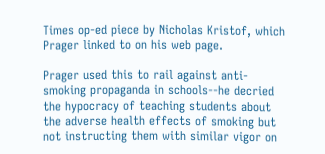Times op-ed piece by Nicholas Kristof, which Prager linked to on his web page.

Prager used this to rail against anti-smoking propaganda in schools--he decried the hypocracy of teaching students about the adverse health effects of smoking but not instructing them with similar vigor on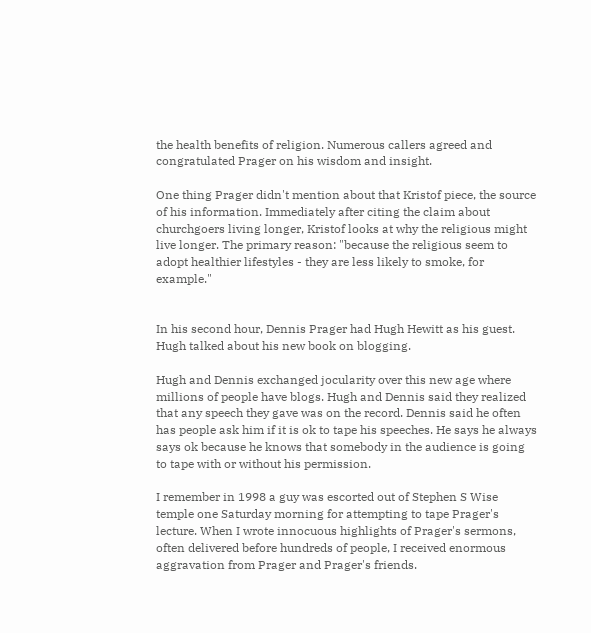the health benefits of religion. Numerous callers agreed and congratulated Prager on his wisdom and insight.

One thing Prager didn't mention about that Kristof piece, the source of his information. Immediately after citing the claim about churchgoers living longer, Kristof looks at why the religious might live longer. The primary reason: "because the religious seem to adopt healthier lifestyles - they are less likely to smoke, for example."


In his second hour, Dennis Prager had Hugh Hewitt as his guest. Hugh talked about his new book on blogging.

Hugh and Dennis exchanged jocularity over this new age where millions of people have blogs. Hugh and Dennis said they realized that any speech they gave was on the record. Dennis said he often has people ask him if it is ok to tape his speeches. He says he always says ok because he knows that somebody in the audience is going to tape with or without his permission.

I remember in 1998 a guy was escorted out of Stephen S Wise temple one Saturday morning for attempting to tape Prager's lecture. When I wrote innocuous highlights of Prager's sermons, often delivered before hundreds of people, I received enormous aggravation from Prager and Prager's friends.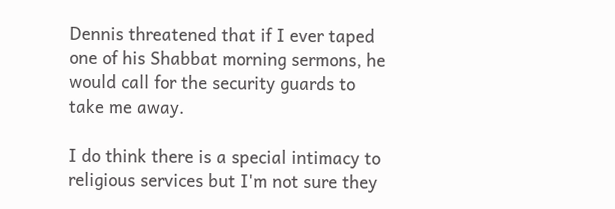Dennis threatened that if I ever taped one of his Shabbat morning sermons, he would call for the security guards to take me away.

I do think there is a special intimacy to religious services but I'm not sure they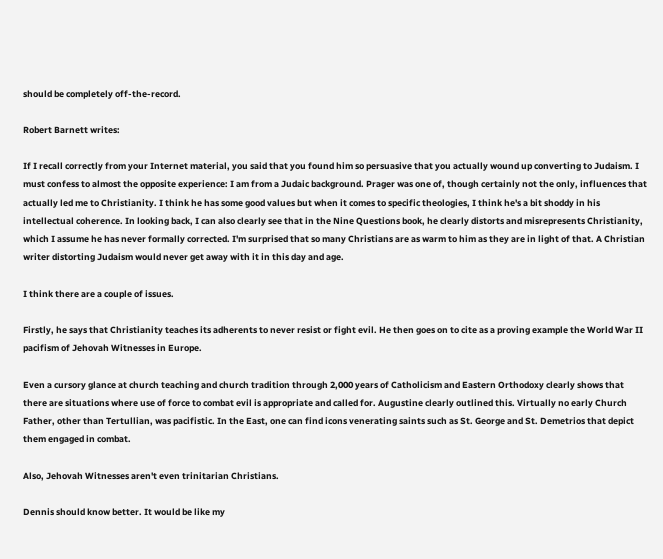should be completely off-the-record.

Robert Barnett writes:

If I recall correctly from your Internet material, you said that you found him so persuasive that you actually wound up converting to Judaism. I must confess to almost the opposite experience: I am from a Judaic background. Prager was one of, though certainly not the only, influences that actually led me to Christianity. I think he has some good values but when it comes to specific theologies, I think he's a bit shoddy in his intellectual coherence. In looking back, I can also clearly see that in the Nine Questions book, he clearly distorts and misrepresents Christianity, which I assume he has never formally corrected. I'm surprised that so many Christians are as warm to him as they are in light of that. A Christian writer distorting Judaism would never get away with it in this day and age.

I think there are a couple of issues.

Firstly, he says that Christianity teaches its adherents to never resist or fight evil. He then goes on to cite as a proving example the World War II pacifism of Jehovah Witnesses in Europe.

Even a cursory glance at church teaching and church tradition through 2,000 years of Catholicism and Eastern Orthodoxy clearly shows that there are situations where use of force to combat evil is appropriate and called for. Augustine clearly outlined this. Virtually no early Church Father, other than Tertullian, was pacifistic. In the East, one can find icons venerating saints such as St. George and St. Demetrios that depict them engaged in combat.

Also, Jehovah Witnesses aren't even trinitarian Christians.

Dennis should know better. It would be like my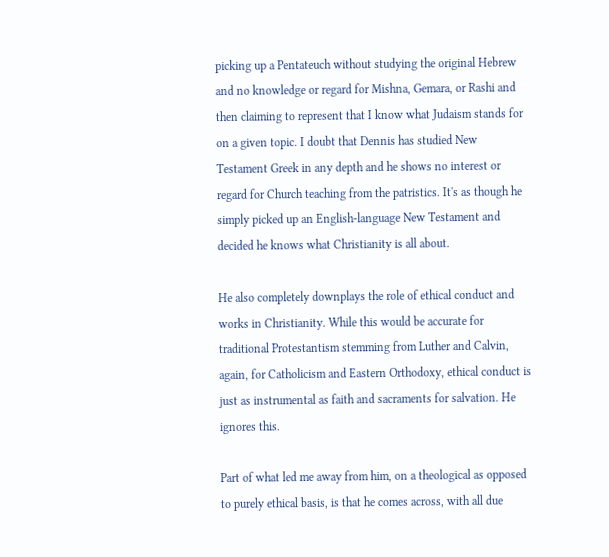picking up a Pentateuch without studying the original Hebrew and no knowledge or regard for Mishna, Gemara, or Rashi and then claiming to represent that I know what Judaism stands for on a given topic. I doubt that Dennis has studied New Testament Greek in any depth and he shows no interest or regard for Church teaching from the patristics. It's as though he simply picked up an English-language New Testament and decided he knows what Christianity is all about.

He also completely downplays the role of ethical conduct and works in Christianity. While this would be accurate for traditional Protestantism stemming from Luther and Calvin, again, for Catholicism and Eastern Orthodoxy, ethical conduct is just as instrumental as faith and sacraments for salvation. He ignores this.

Part of what led me away from him, on a theological as opposed to purely ethical basis, is that he comes across, with all due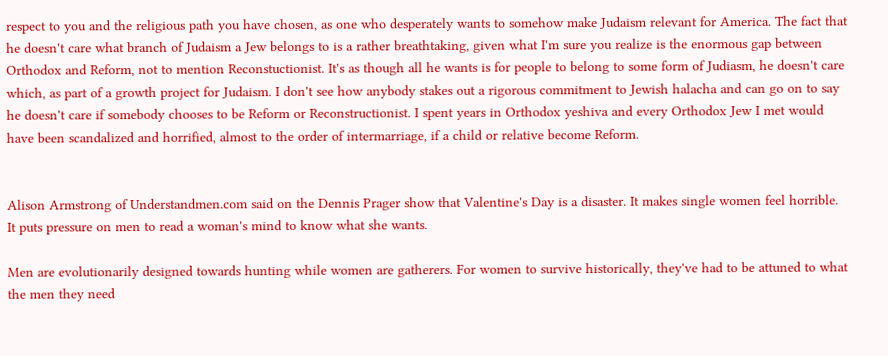respect to you and the religious path you have chosen, as one who desperately wants to somehow make Judaism relevant for America. The fact that he doesn't care what branch of Judaism a Jew belongs to is a rather breathtaking, given what I'm sure you realize is the enormous gap between Orthodox and Reform, not to mention Reconstuctionist. It's as though all he wants is for people to belong to some form of Judiasm, he doesn't care which, as part of a growth project for Judaism. I don't see how anybody stakes out a rigorous commitment to Jewish halacha and can go on to say he doesn't care if somebody chooses to be Reform or Reconstructionist. I spent years in Orthodox yeshiva and every Orthodox Jew I met would have been scandalized and horrified, almost to the order of intermarriage, if a child or relative become Reform.


Alison Armstrong of Understandmen.com said on the Dennis Prager show that Valentine's Day is a disaster. It makes single women feel horrible. It puts pressure on men to read a woman's mind to know what she wants.

Men are evolutionarily designed towards hunting while women are gatherers. For women to survive historically, they've had to be attuned to what the men they need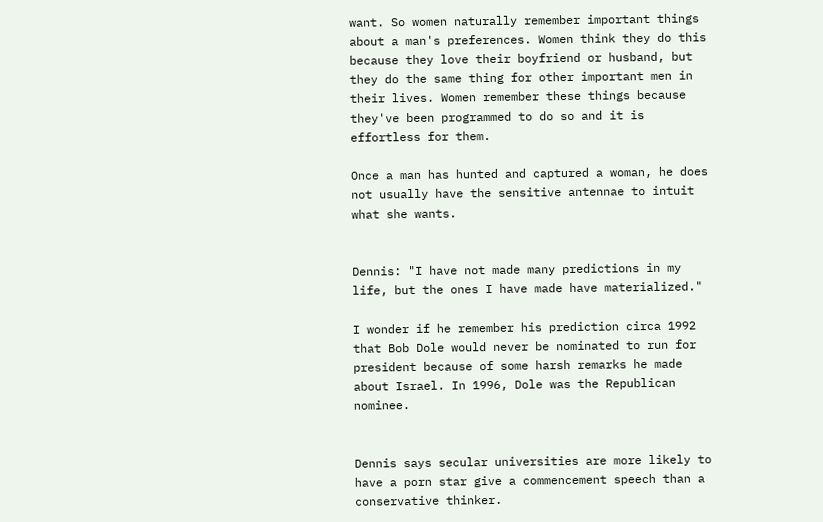want. So women naturally remember important things about a man's preferences. Women think they do this because they love their boyfriend or husband, but they do the same thing for other important men in their lives. Women remember these things because they've been programmed to do so and it is effortless for them.

Once a man has hunted and captured a woman, he does not usually have the sensitive antennae to intuit what she wants.


Dennis: "I have not made many predictions in my life, but the ones I have made have materialized."

I wonder if he remember his prediction circa 1992 that Bob Dole would never be nominated to run for president because of some harsh remarks he made about Israel. In 1996, Dole was the Republican nominee.


Dennis says secular universities are more likely to have a porn star give a commencement speech than a conservative thinker.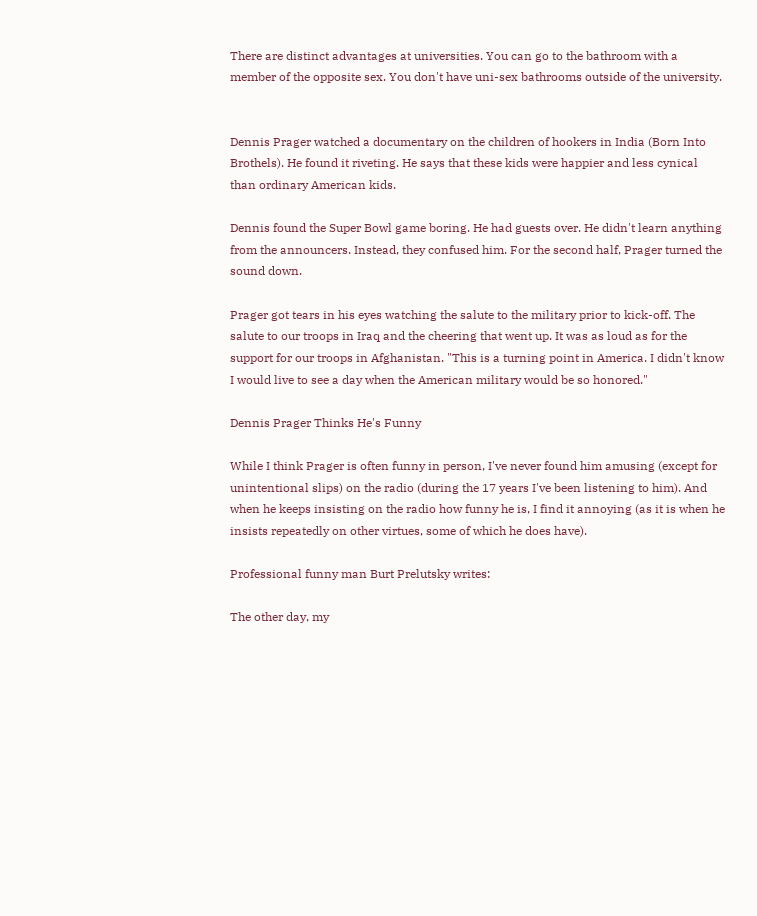There are distinct advantages at universities. You can go to the bathroom with a member of the opposite sex. You don't have uni-sex bathrooms outside of the university.


Dennis Prager watched a documentary on the children of hookers in India (Born Into Brothels). He found it riveting. He says that these kids were happier and less cynical than ordinary American kids.

Dennis found the Super Bowl game boring. He had guests over. He didn't learn anything from the announcers. Instead, they confused him. For the second half, Prager turned the sound down.

Prager got tears in his eyes watching the salute to the military prior to kick-off. The salute to our troops in Iraq and the cheering that went up. It was as loud as for the support for our troops in Afghanistan. "This is a turning point in America. I didn't know I would live to see a day when the American military would be so honored."

Dennis Prager Thinks He's Funny

While I think Prager is often funny in person, I've never found him amusing (except for unintentional slips) on the radio (during the 17 years I've been listening to him). And when he keeps insisting on the radio how funny he is, I find it annoying (as it is when he insists repeatedly on other virtues, some of which he does have).

Professional funny man Burt Prelutsky writes:

The other day, my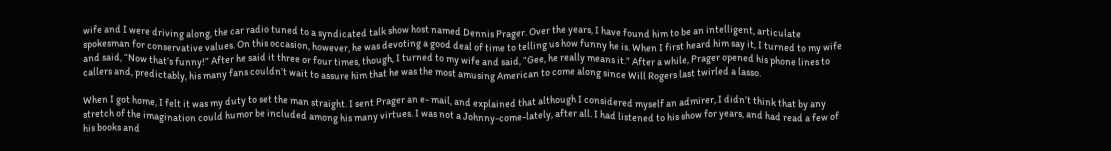wife and I were driving along, the car radio tuned to a syndicated talk show host named Dennis Prager. Over the years, I have found him to be an intelligent, articulate spokesman for conservative values. On this occasion, however, he was devoting a good deal of time to telling us how funny he is. When I first heard him say it, I turned to my wife and said, “Now that’s funny!” After he said it three or four times, though, I turned to my wife and said, “Gee, he really means it.” After a while, Prager opened his phone lines to callers and, predictably, his many fans couldn’t wait to assure him that he was the most amusing American to come along since Will Rogers last twirled a lasso.

When I got home, I felt it was my duty to set the man straight. I sent Prager an e- mail, and explained that although I considered myself an admirer, I didn’t think that by any stretch of the imagination could humor be included among his many virtues. I was not a Johnny-come-lately, after all. I had listened to his show for years, and had read a few of his books and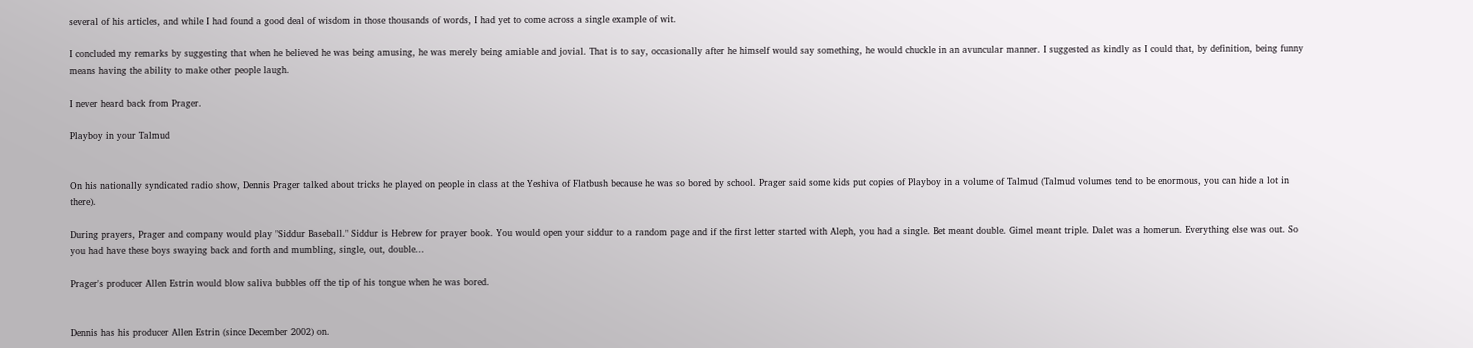several of his articles, and while I had found a good deal of wisdom in those thousands of words, I had yet to come across a single example of wit.

I concluded my remarks by suggesting that when he believed he was being amusing, he was merely being amiable and jovial. That is to say, occasionally after he himself would say something, he would chuckle in an avuncular manner. I suggested as kindly as I could that, by definition, being funny means having the ability to make other people laugh.

I never heard back from Prager.

Playboy in your Talmud


On his nationally syndicated radio show, Dennis Prager talked about tricks he played on people in class at the Yeshiva of Flatbush because he was so bored by school. Prager said some kids put copies of Playboy in a volume of Talmud (Talmud volumes tend to be enormous, you can hide a lot in there).

During prayers, Prager and company would play "Siddur Baseball." Siddur is Hebrew for prayer book. You would open your siddur to a random page and if the first letter started with Aleph, you had a single. Bet meant double. Gimel meant triple. Dalet was a homerun. Everything else was out. So you had have these boys swaying back and forth and mumbling, single, out, double...

Prager's producer Allen Estrin would blow saliva bubbles off the tip of his tongue when he was bored.


Dennis has his producer Allen Estrin (since December 2002) on.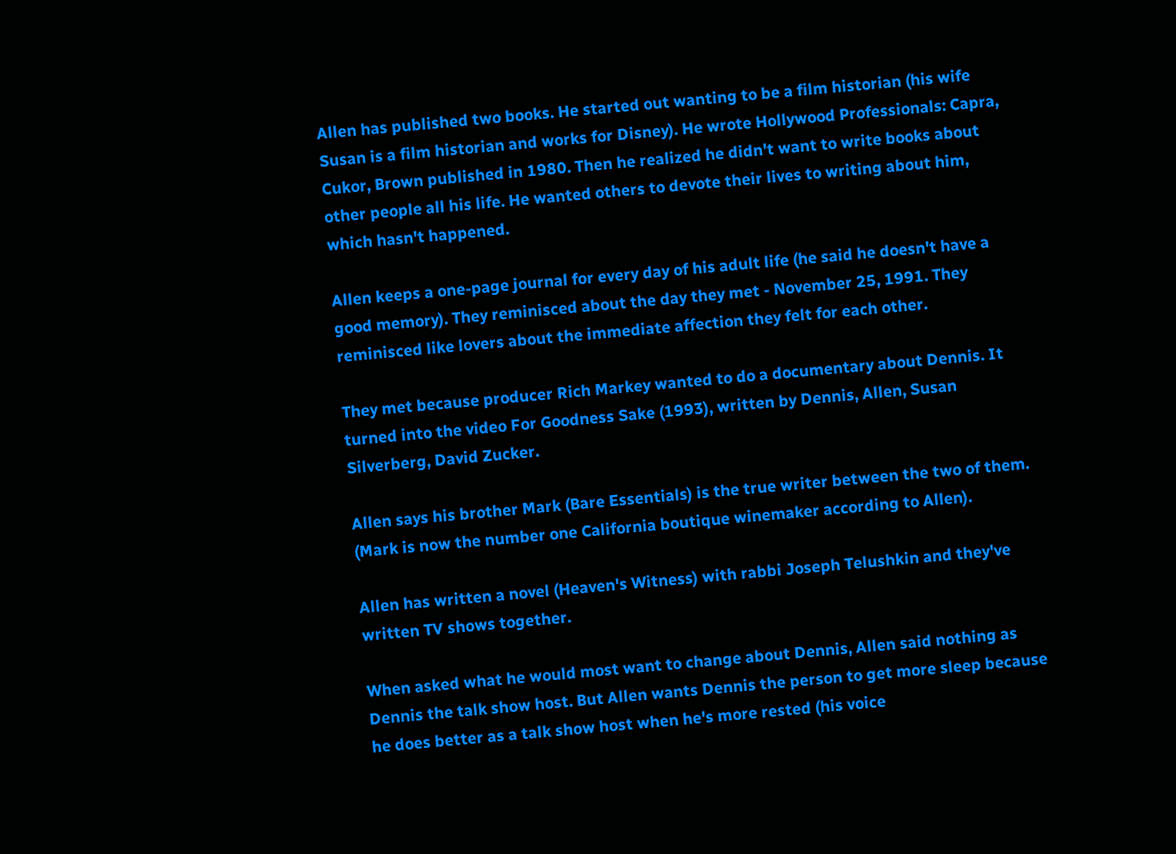Allen has published two books. He started out wanting to be a film historian (his wife Susan is a film historian and works for Disney). He wrote Hollywood Professionals: Capra, Cukor, Brown published in 1980. Then he realized he didn't want to write books about other people all his life. He wanted others to devote their lives to writing about him, which hasn't happened.

Allen keeps a one-page journal for every day of his adult life (he said he doesn't have a good memory). They reminisced about the day they met - November 25, 1991. They reminisced like lovers about the immediate affection they felt for each other.

They met because producer Rich Markey wanted to do a documentary about Dennis. It turned into the video For Goodness Sake (1993), written by Dennis, Allen, Susan Silverberg, David Zucker.

Allen says his brother Mark (Bare Essentials) is the true writer between the two of them. (Mark is now the number one California boutique winemaker according to Allen).

Allen has written a novel (Heaven's Witness) with rabbi Joseph Telushkin and they've written TV shows together.

When asked what he would most want to change about Dennis, Allen said nothing as Dennis the talk show host. But Allen wants Dennis the person to get more sleep because he does better as a talk show host when he's more rested (his voice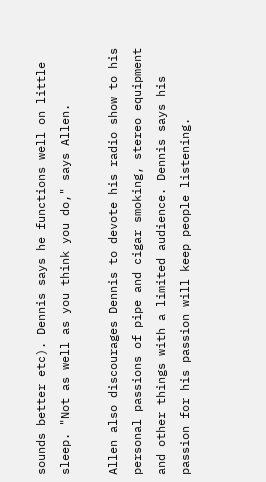sounds better etc). Dennis says he functions well on little sleep. "Not as well as you think you do," says Allen.

Allen also discourages Dennis to devote his radio show to his personal passions of pipe and cigar smoking, stereo equipment and other things with a limited audience. Dennis says his passion for his passion will keep people listening.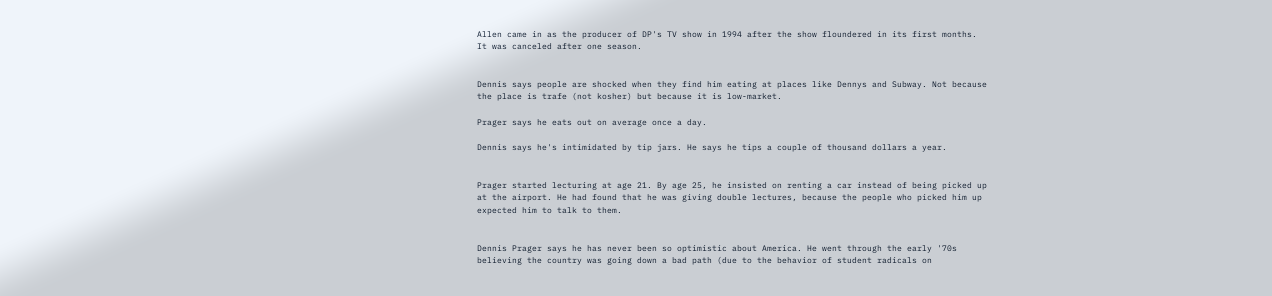Allen came in as the producer of DP's TV show in 1994 after the show floundered in its first months. It was canceled after one season.


Dennis says people are shocked when they find him eating at places like Dennys and Subway. Not because the place is trafe (not kosher) but because it is low-market.

Prager says he eats out on average once a day.

Dennis says he's intimidated by tip jars. He says he tips a couple of thousand dollars a year.


Prager started lecturing at age 21. By age 25, he insisted on renting a car instead of being picked up at the airport. He had found that he was giving double lectures, because the people who picked him up expected him to talk to them.


Dennis Prager says he has never been so optimistic about America. He went through the early '70s believing the country was going down a bad path (due to the behavior of student radicals on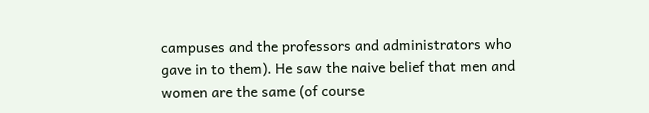campuses and the professors and administrators who gave in to them). He saw the naive belief that men and women are the same (of course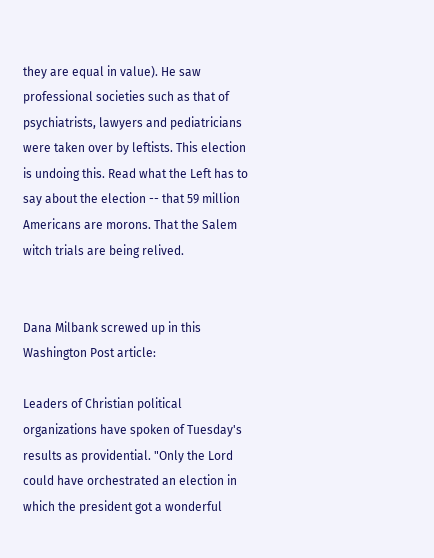they are equal in value). He saw professional societies such as that of psychiatrists, lawyers and pediatricians were taken over by leftists. This election is undoing this. Read what the Left has to say about the election -- that 59 million Americans are morons. That the Salem witch trials are being relived.


Dana Milbank screwed up in this Washington Post article:

Leaders of Christian political organizations have spoken of Tuesday's results as providential. "Only the Lord could have orchestrated an election in which the president got a wonderful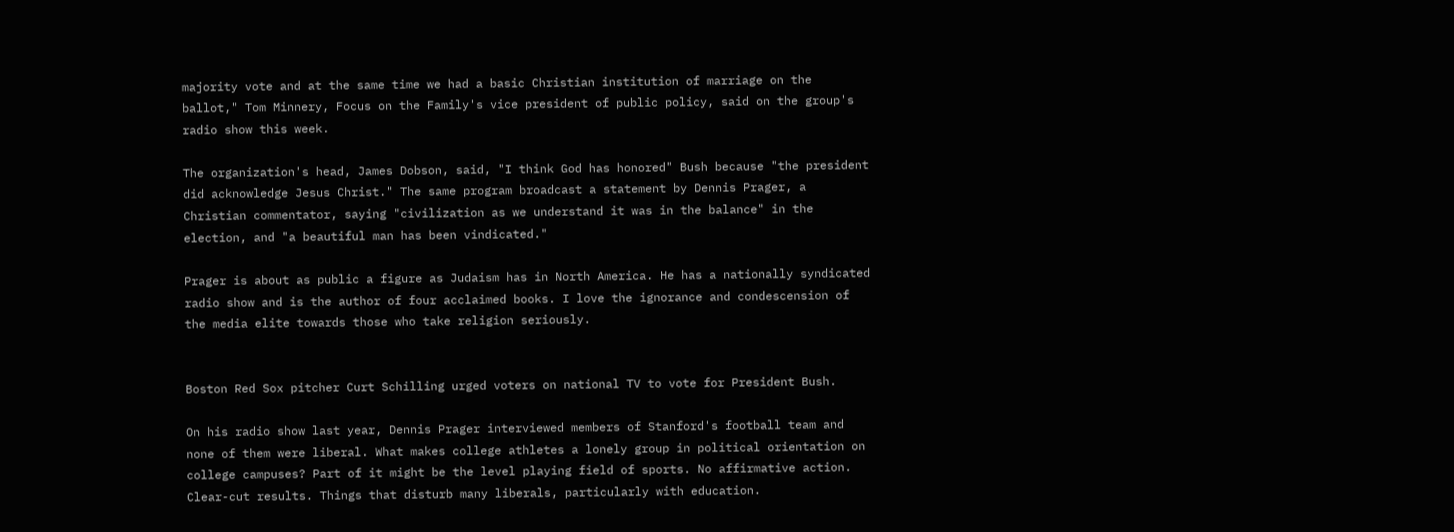majority vote and at the same time we had a basic Christian institution of marriage on the ballot," Tom Minnery, Focus on the Family's vice president of public policy, said on the group's radio show this week.

The organization's head, James Dobson, said, "I think God has honored" Bush because "the president did acknowledge Jesus Christ." The same program broadcast a statement by Dennis Prager, a Christian commentator, saying "civilization as we understand it was in the balance" in the election, and "a beautiful man has been vindicated."

Prager is about as public a figure as Judaism has in North America. He has a nationally syndicated radio show and is the author of four acclaimed books. I love the ignorance and condescension of the media elite towards those who take religion seriously.


Boston Red Sox pitcher Curt Schilling urged voters on national TV to vote for President Bush.

On his radio show last year, Dennis Prager interviewed members of Stanford's football team and none of them were liberal. What makes college athletes a lonely group in political orientation on college campuses? Part of it might be the level playing field of sports. No affirmative action. Clear-cut results. Things that disturb many liberals, particularly with education.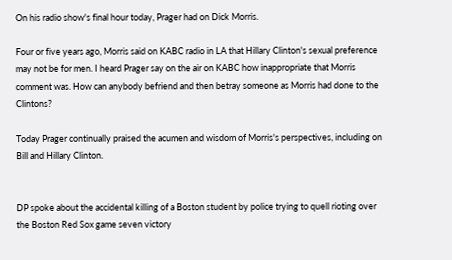On his radio show's final hour today, Prager had on Dick Morris.

Four or five years ago, Morris said on KABC radio in LA that Hillary Clinton's sexual preference may not be for men. I heard Prager say on the air on KABC how inappropriate that Morris comment was. How can anybody befriend and then betray someone as Morris had done to the Clintons?

Today Prager continually praised the acumen and wisdom of Morris's perspectives, including on Bill and Hillary Clinton.


DP spoke about the accidental killing of a Boston student by police trying to quell rioting over the Boston Red Sox game seven victory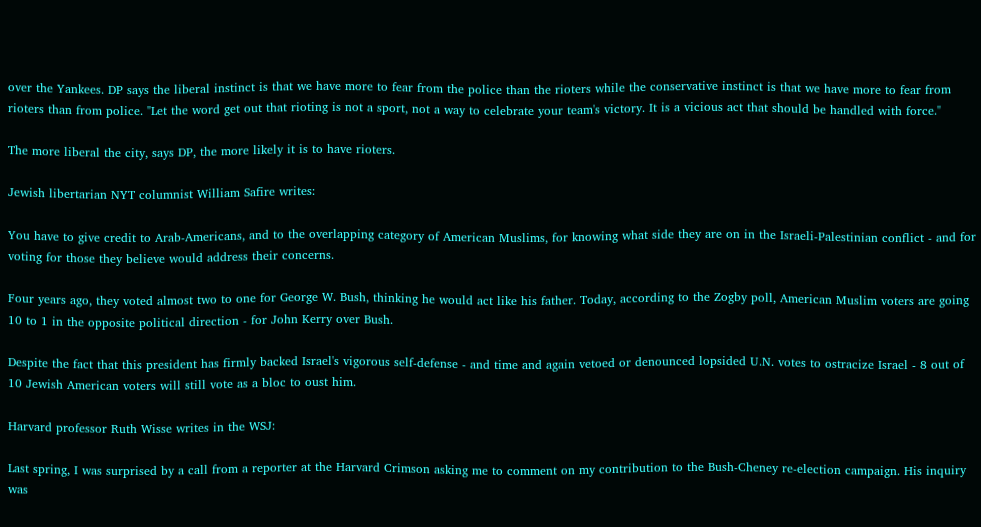over the Yankees. DP says the liberal instinct is that we have more to fear from the police than the rioters while the conservative instinct is that we have more to fear from rioters than from police. "Let the word get out that rioting is not a sport, not a way to celebrate your team's victory. It is a vicious act that should be handled with force."

The more liberal the city, says DP, the more likely it is to have rioters.

Jewish libertarian NYT columnist William Safire writes:

You have to give credit to Arab-Americans, and to the overlapping category of American Muslims, for knowing what side they are on in the Israeli-Palestinian conflict - and for voting for those they believe would address their concerns.

Four years ago, they voted almost two to one for George W. Bush, thinking he would act like his father. Today, according to the Zogby poll, American Muslim voters are going 10 to 1 in the opposite political direction - for John Kerry over Bush.

Despite the fact that this president has firmly backed Israel's vigorous self-defense - and time and again vetoed or denounced lopsided U.N. votes to ostracize Israel - 8 out of 10 Jewish American voters will still vote as a bloc to oust him.

Harvard professor Ruth Wisse writes in the WSJ:

Last spring, I was surprised by a call from a reporter at the Harvard Crimson asking me to comment on my contribution to the Bush-Cheney re-election campaign. His inquiry was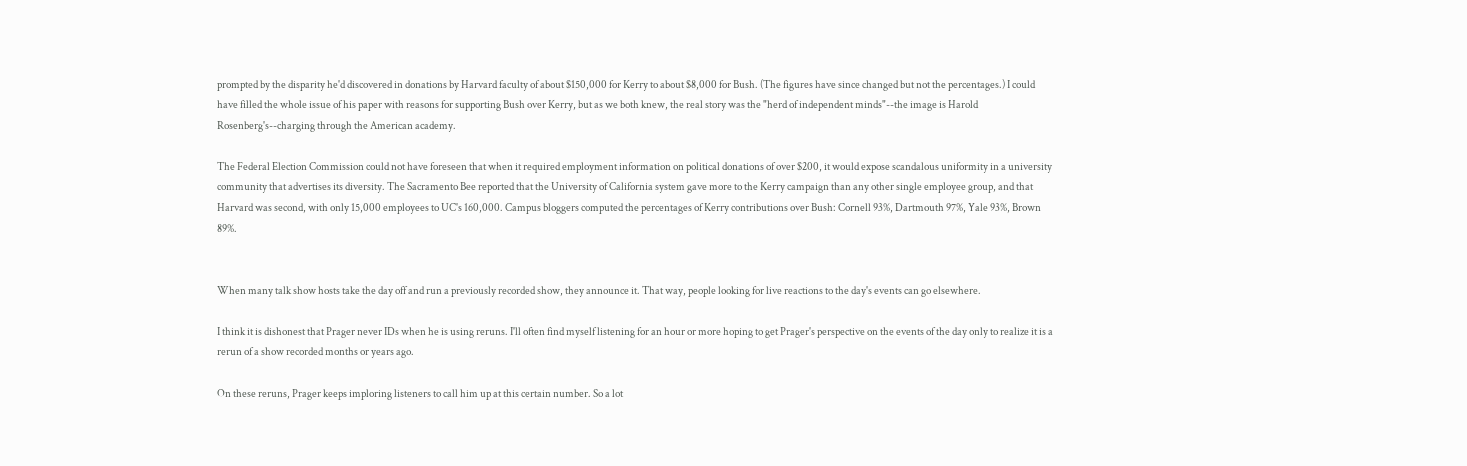prompted by the disparity he'd discovered in donations by Harvard faculty of about $150,000 for Kerry to about $8,000 for Bush. (The figures have since changed but not the percentages.) I could have filled the whole issue of his paper with reasons for supporting Bush over Kerry, but as we both knew, the real story was the "herd of independent minds"--the image is Harold Rosenberg's--charging through the American academy.

The Federal Election Commission could not have foreseen that when it required employment information on political donations of over $200, it would expose scandalous uniformity in a university community that advertises its diversity. The Sacramento Bee reported that the University of California system gave more to the Kerry campaign than any other single employee group, and that Harvard was second, with only 15,000 employees to UC's 160,000. Campus bloggers computed the percentages of Kerry contributions over Bush: Cornell 93%, Dartmouth 97%, Yale 93%, Brown 89%.


When many talk show hosts take the day off and run a previously recorded show, they announce it. That way, people looking for live reactions to the day's events can go elsewhere.

I think it is dishonest that Prager never IDs when he is using reruns. I'll often find myself listening for an hour or more hoping to get Prager's perspective on the events of the day only to realize it is a rerun of a show recorded months or years ago.

On these reruns, Prager keeps imploring listeners to call him up at this certain number. So a lot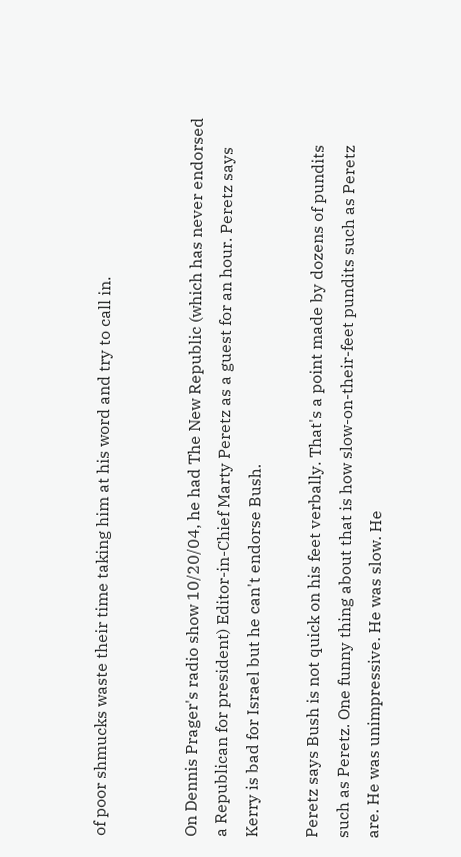of poor shmucks waste their time taking him at his word and try to call in.


On Dennis Prager's radio show 10/20/04, he had The New Republic (which has never endorsed a Republican for president) Editor-in-Chief Marty Peretz as a guest for an hour. Peretz says Kerry is bad for Israel but he can't endorse Bush.

Peretz says Bush is not quick on his feet verbally. That's a point made by dozens of pundits such as Peretz. One funny thing about that is how slow-on-their-feet pundits such as Peretz are. He was unimpressive. He was slow. He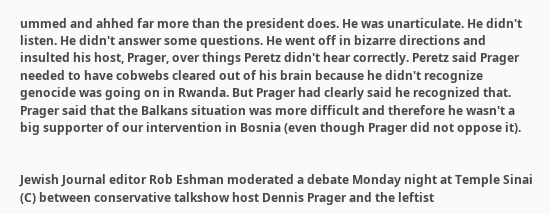ummed and ahhed far more than the president does. He was unarticulate. He didn't listen. He didn't answer some questions. He went off in bizarre directions and insulted his host, Prager, over things Peretz didn't hear correctly. Peretz said Prager needed to have cobwebs cleared out of his brain because he didn't recognize genocide was going on in Rwanda. But Prager had clearly said he recognized that. Prager said that the Balkans situation was more difficult and therefore he wasn't a big supporter of our intervention in Bosnia (even though Prager did not oppose it).


Jewish Journal editor Rob Eshman moderated a debate Monday night at Temple Sinai (C) between conservative talkshow host Dennis Prager and the leftist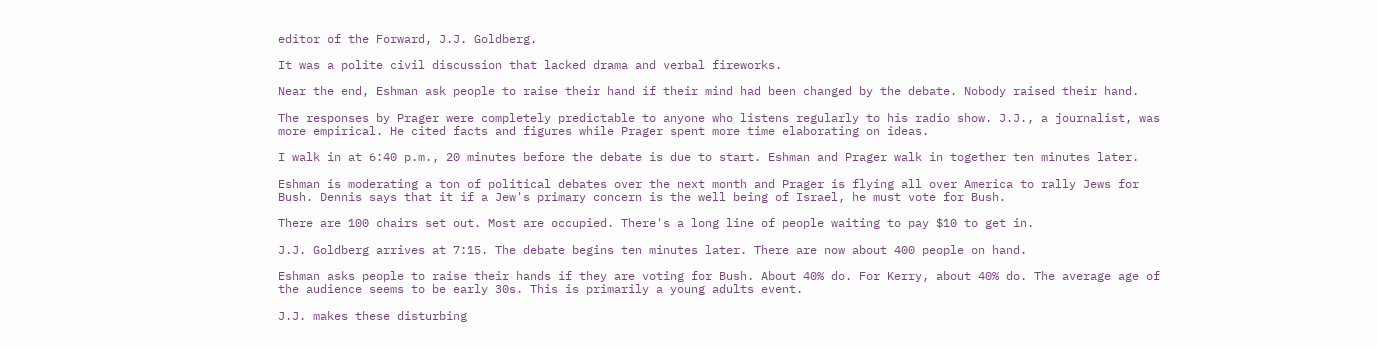editor of the Forward, J.J. Goldberg.

It was a polite civil discussion that lacked drama and verbal fireworks.

Near the end, Eshman ask people to raise their hand if their mind had been changed by the debate. Nobody raised their hand.

The responses by Prager were completely predictable to anyone who listens regularly to his radio show. J.J., a journalist, was more empirical. He cited facts and figures while Prager spent more time elaborating on ideas.

I walk in at 6:40 p.m., 20 minutes before the debate is due to start. Eshman and Prager walk in together ten minutes later.

Eshman is moderating a ton of political debates over the next month and Prager is flying all over America to rally Jews for Bush. Dennis says that it if a Jew's primary concern is the well being of Israel, he must vote for Bush.

There are 100 chairs set out. Most are occupied. There's a long line of people waiting to pay $10 to get in.

J.J. Goldberg arrives at 7:15. The debate begins ten minutes later. There are now about 400 people on hand.

Eshman asks people to raise their hands if they are voting for Bush. About 40% do. For Kerry, about 40% do. The average age of the audience seems to be early 30s. This is primarily a young adults event.

J.J. makes these disturbing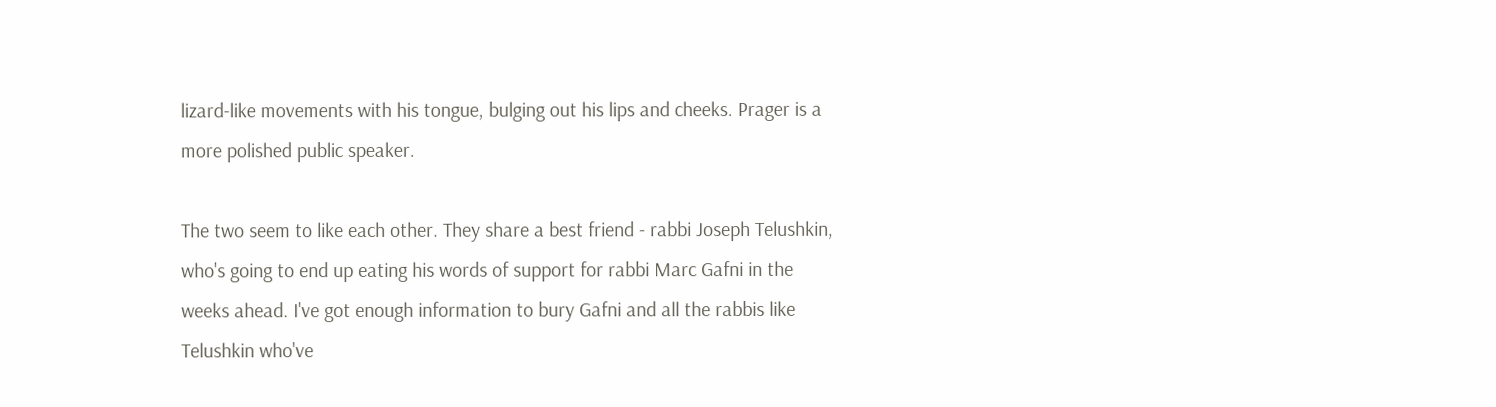lizard-like movements with his tongue, bulging out his lips and cheeks. Prager is a more polished public speaker.

The two seem to like each other. They share a best friend - rabbi Joseph Telushkin, who's going to end up eating his words of support for rabbi Marc Gafni in the weeks ahead. I've got enough information to bury Gafni and all the rabbis like Telushkin who've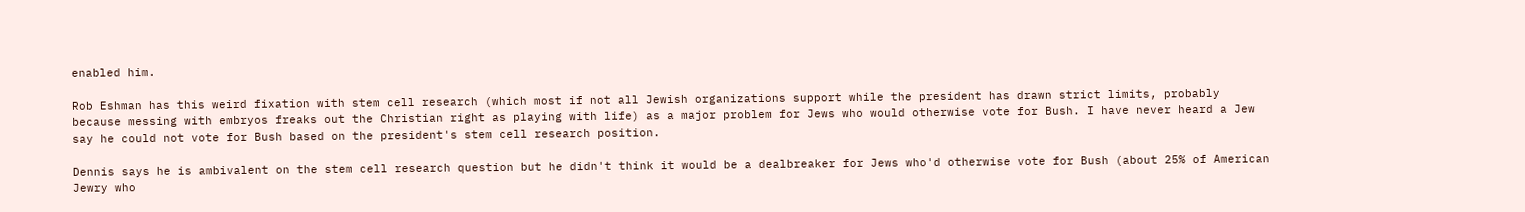enabled him.

Rob Eshman has this weird fixation with stem cell research (which most if not all Jewish organizations support while the president has drawn strict limits, probably because messing with embryos freaks out the Christian right as playing with life) as a major problem for Jews who would otherwise vote for Bush. I have never heard a Jew say he could not vote for Bush based on the president's stem cell research position.

Dennis says he is ambivalent on the stem cell research question but he didn't think it would be a dealbreaker for Jews who'd otherwise vote for Bush (about 25% of American Jewry who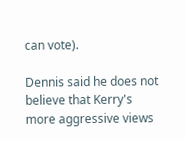can vote).

Dennis said he does not believe that Kerry's more aggressive views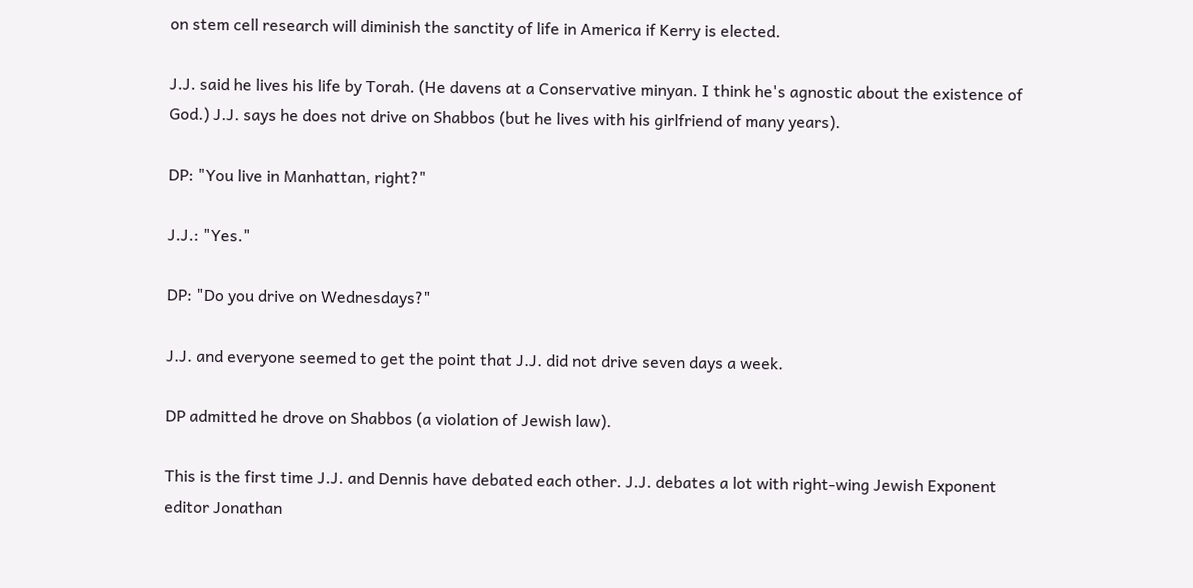on stem cell research will diminish the sanctity of life in America if Kerry is elected.

J.J. said he lives his life by Torah. (He davens at a Conservative minyan. I think he's agnostic about the existence of God.) J.J. says he does not drive on Shabbos (but he lives with his girlfriend of many years).

DP: "You live in Manhattan, right?"

J.J.: "Yes."

DP: "Do you drive on Wednesdays?"

J.J. and everyone seemed to get the point that J.J. did not drive seven days a week.

DP admitted he drove on Shabbos (a violation of Jewish law).

This is the first time J.J. and Dennis have debated each other. J.J. debates a lot with right-wing Jewish Exponent editor Jonathan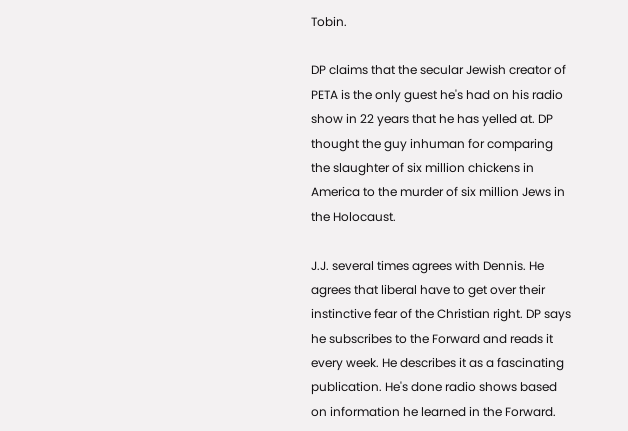Tobin.

DP claims that the secular Jewish creator of PETA is the only guest he's had on his radio show in 22 years that he has yelled at. DP thought the guy inhuman for comparing the slaughter of six million chickens in America to the murder of six million Jews in the Holocaust.

J.J. several times agrees with Dennis. He agrees that liberal have to get over their instinctive fear of the Christian right. DP says he subscribes to the Forward and reads it every week. He describes it as a fascinating publication. He's done radio shows based on information he learned in the Forward.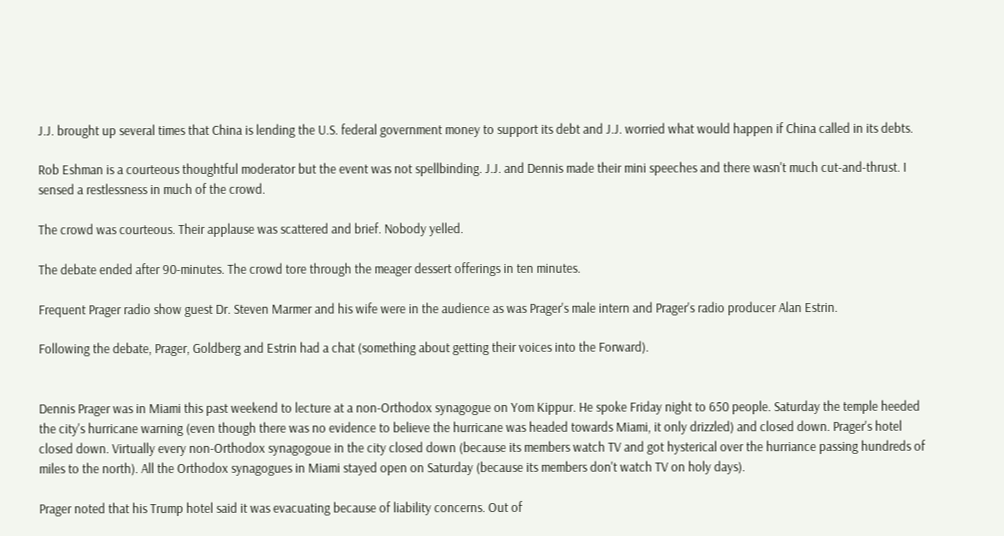J.J. brought up several times that China is lending the U.S. federal government money to support its debt and J.J. worried what would happen if China called in its debts.

Rob Eshman is a courteous thoughtful moderator but the event was not spellbinding. J.J. and Dennis made their mini speeches and there wasn't much cut-and-thrust. I sensed a restlessness in much of the crowd.

The crowd was courteous. Their applause was scattered and brief. Nobody yelled.

The debate ended after 90-minutes. The crowd tore through the meager dessert offerings in ten minutes.

Frequent Prager radio show guest Dr. Steven Marmer and his wife were in the audience as was Prager's male intern and Prager's radio producer Alan Estrin.

Following the debate, Prager, Goldberg and Estrin had a chat (something about getting their voices into the Forward).


Dennis Prager was in Miami this past weekend to lecture at a non-Orthodox synagogue on Yom Kippur. He spoke Friday night to 650 people. Saturday the temple heeded the city's hurricane warning (even though there was no evidence to believe the hurricane was headed towards Miami, it only drizzled) and closed down. Prager's hotel closed down. Virtually every non-Orthodox synagogoue in the city closed down (because its members watch TV and got hysterical over the hurriance passing hundreds of miles to the north). All the Orthodox synagogues in Miami stayed open on Saturday (because its members don't watch TV on holy days).

Prager noted that his Trump hotel said it was evacuating because of liability concerns. Out of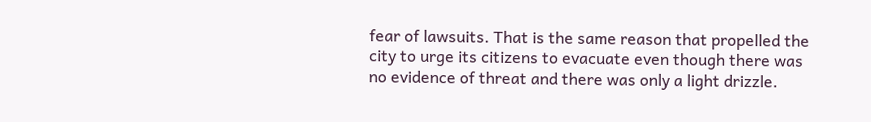fear of lawsuits. That is the same reason that propelled the city to urge its citizens to evacuate even though there was no evidence of threat and there was only a light drizzle.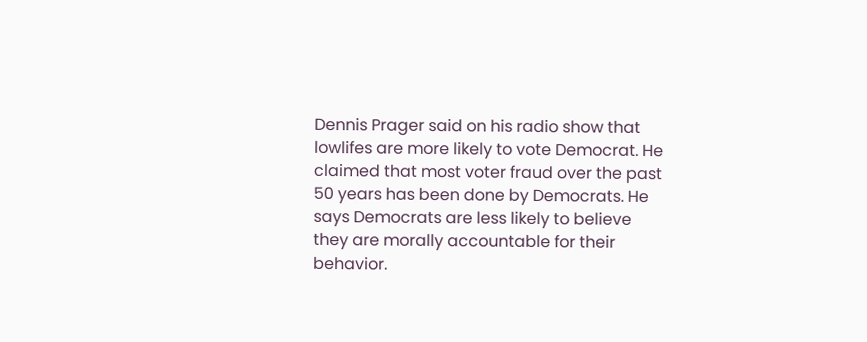Dennis Prager said on his radio show that lowlifes are more likely to vote Democrat. He claimed that most voter fraud over the past 50 years has been done by Democrats. He says Democrats are less likely to believe they are morally accountable for their behavior.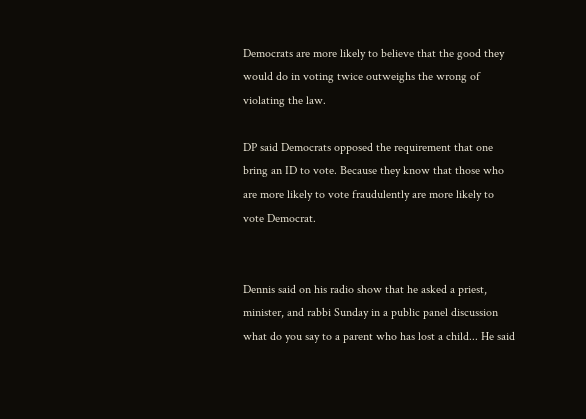Democrats are more likely to believe that the good they would do in voting twice outweighs the wrong of violating the law.

DP said Democrats opposed the requirement that one bring an ID to vote. Because they know that those who are more likely to vote fraudulently are more likely to vote Democrat.


Dennis said on his radio show that he asked a priest, minister, and rabbi Sunday in a public panel discussion what do you say to a parent who has lost a child... He said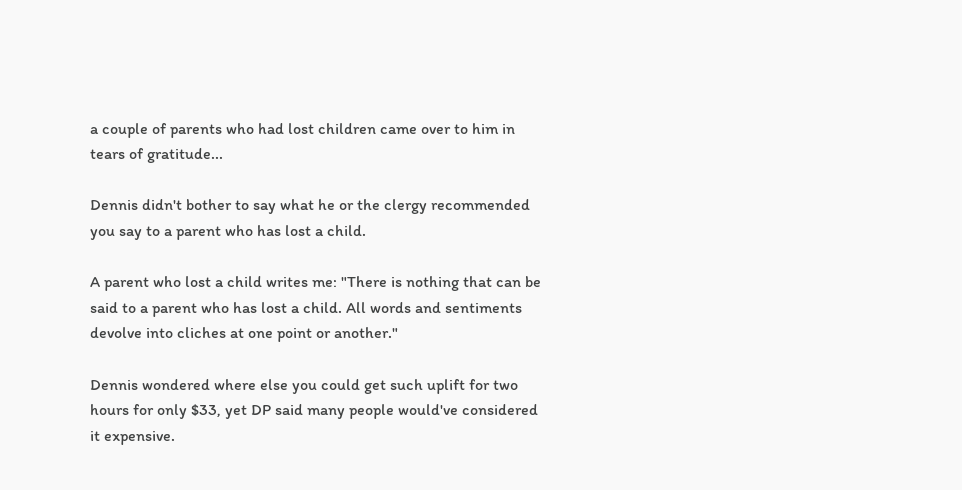a couple of parents who had lost children came over to him in tears of gratitude...

Dennis didn't bother to say what he or the clergy recommended you say to a parent who has lost a child.

A parent who lost a child writes me: "There is nothing that can be said to a parent who has lost a child. All words and sentiments devolve into cliches at one point or another."

Dennis wondered where else you could get such uplift for two hours for only $33, yet DP said many people would've considered it expensive.